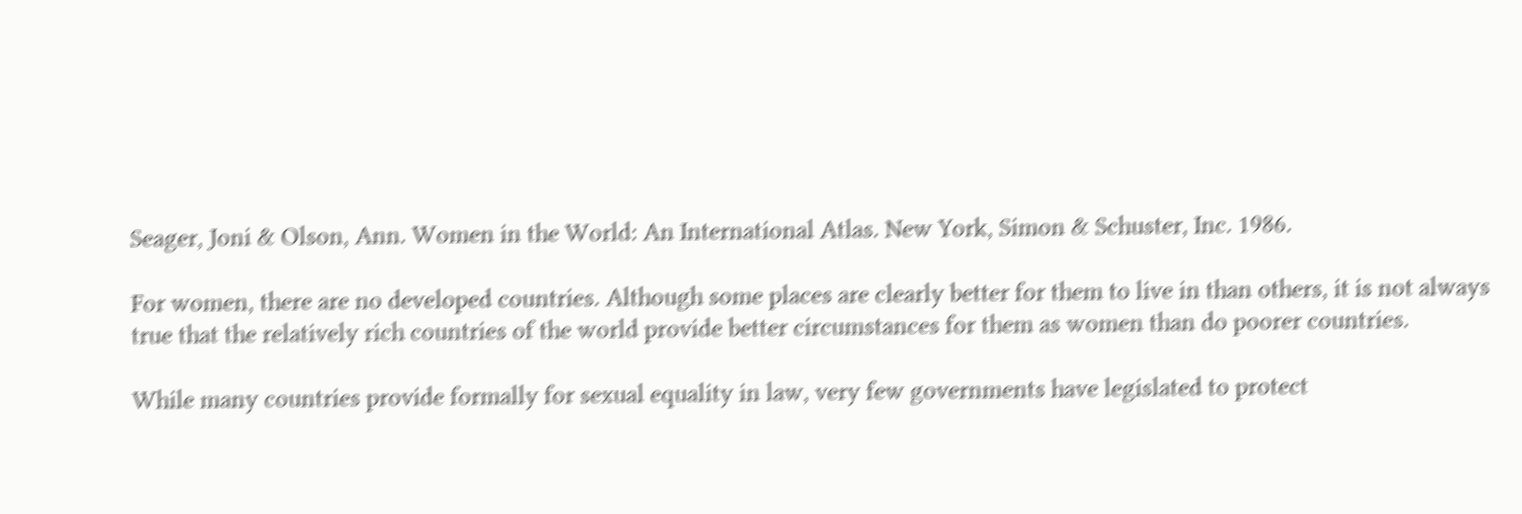Seager, Joni & Olson, Ann. Women in the World: An International Atlas. New York, Simon & Schuster, Inc. 1986.

For women, there are no developed countries. Although some places are clearly better for them to live in than others, it is not always true that the relatively rich countries of the world provide better circumstances for them as women than do poorer countries.

While many countries provide formally for sexual equality in law, very few governments have legislated to protect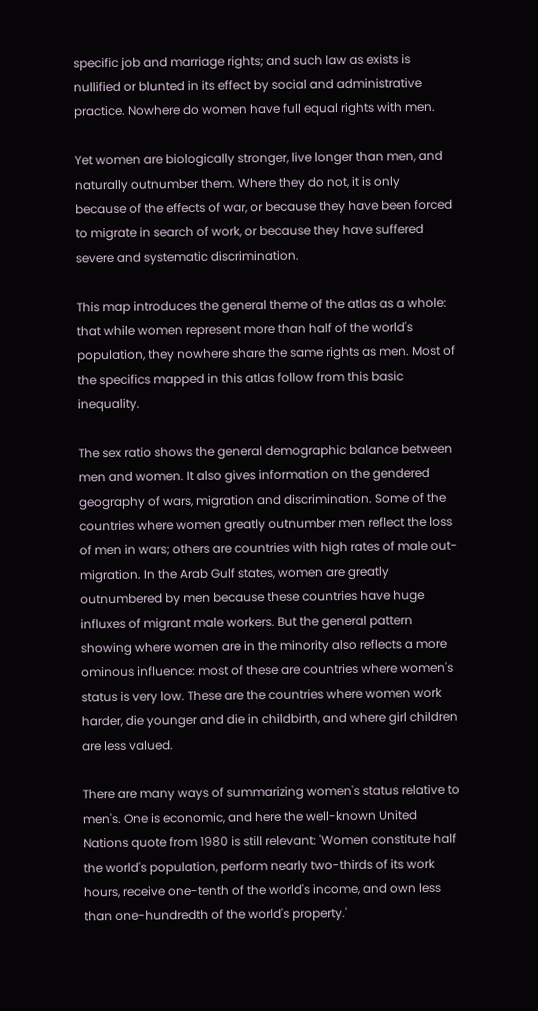specific job and marriage rights; and such law as exists is nullified or blunted in its effect by social and administrative practice. Nowhere do women have full equal rights with men.

Yet women are biologically stronger, live longer than men, and naturally outnumber them. Where they do not, it is only because of the effects of war, or because they have been forced to migrate in search of work, or because they have suffered severe and systematic discrimination.

This map introduces the general theme of the atlas as a whole: that while women represent more than half of the world's population, they nowhere share the same rights as men. Most of the specifics mapped in this atlas follow from this basic inequality.

The sex ratio shows the general demographic balance between men and women. It also gives information on the gendered geography of wars, migration and discrimination. Some of the countries where women greatly outnumber men reflect the loss of men in wars; others are countries with high rates of male out-migration. In the Arab Gulf states, women are greatly outnumbered by men because these countries have huge influxes of migrant male workers. But the general pattern showing where women are in the minority also reflects a more ominous influence: most of these are countries where women's status is very low. These are the countries where women work harder, die younger and die in childbirth, and where girl children are less valued.

There are many ways of summarizing women's status relative to men's. One is economic, and here the well-known United Nations quote from 1980 is still relevant: 'Women constitute half the world's population, perform nearly two-thirds of its work hours, receive one-tenth of the world's income, and own less than one-hundredth of the world's property.'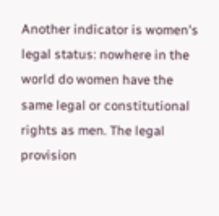Another indicator is women's legal status: nowhere in the world do women have the same legal or constitutional rights as men. The legal provision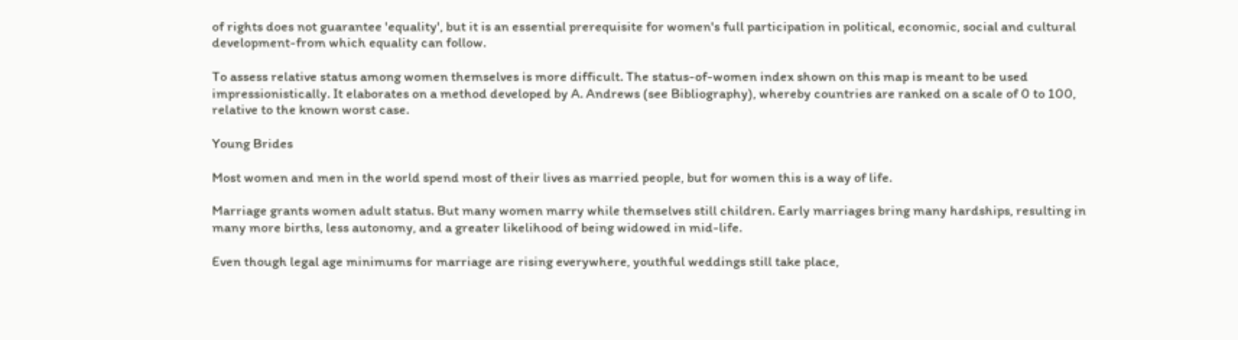of rights does not guarantee 'equality', but it is an essential prerequisite for women's full participation in political, economic, social and cultural development-from which equality can follow.

To assess relative status among women themselves is more difficult. The status-of-women index shown on this map is meant to be used impressionistically. It elaborates on a method developed by A. Andrews (see Bibliography), whereby countries are ranked on a scale of 0 to 100, relative to the known worst case.

Young Brides

Most women and men in the world spend most of their lives as married people, but for women this is a way of life.

Marriage grants women adult status. But many women marry while themselves still children. Early marriages bring many hardships, resulting in many more births, less autonomy, and a greater likelihood of being widowed in mid-life.

Even though legal age minimums for marriage are rising everywhere, youthful weddings still take place,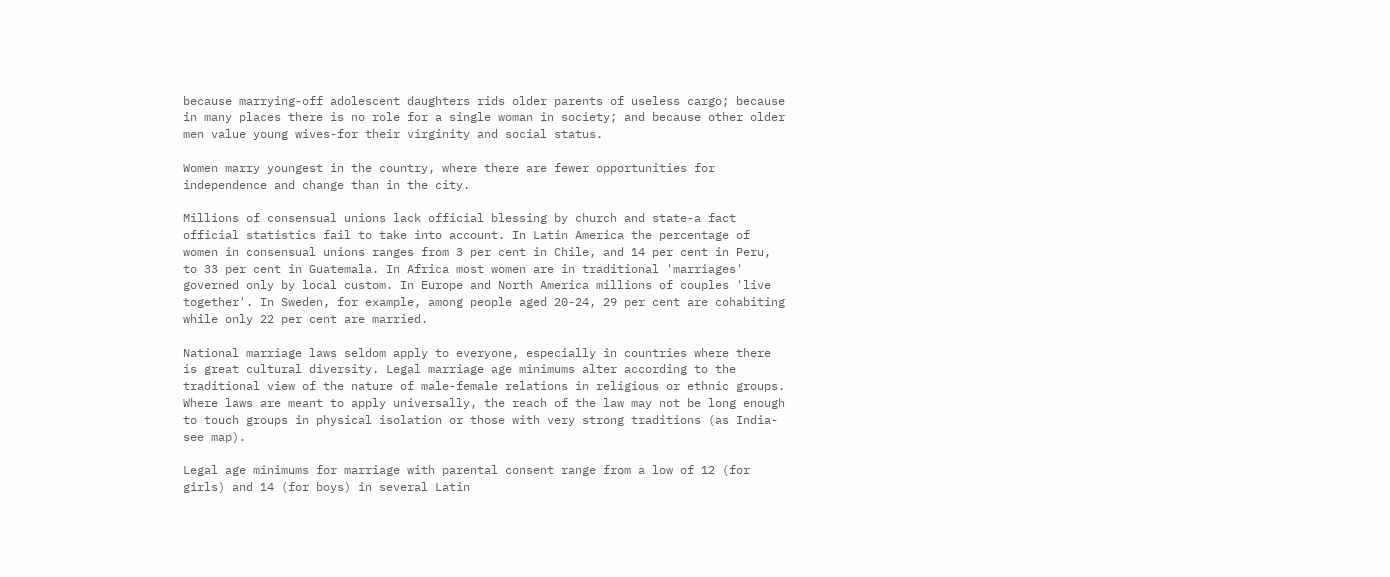because marrying-off adolescent daughters rids older parents of useless cargo; because in many places there is no role for a single woman in society; and because other older men value young wives-for their virginity and social status.

Women marry youngest in the country, where there are fewer opportunities for independence and change than in the city.

Millions of consensual unions lack official blessing by church and state-a fact official statistics fail to take into account. In Latin America the percentage of women in consensual unions ranges from 3 per cent in Chile, and 14 per cent in Peru, to 33 per cent in Guatemala. In Africa most women are in traditional 'marriages' governed only by local custom. In Europe and North America millions of couples 'live together'. In Sweden, for example, among people aged 20-24, 29 per cent are cohabiting while only 22 per cent are married.

National marriage laws seldom apply to everyone, especially in countries where there is great cultural diversity. Legal marriage age minimums alter according to the traditional view of the nature of male-female relations in religious or ethnic groups. Where laws are meant to apply universally, the reach of the law may not be long enough to touch groups in physical isolation or those with very strong traditions (as India-see map).

Legal age minimums for marriage with parental consent range from a low of 12 (for girls) and 14 (for boys) in several Latin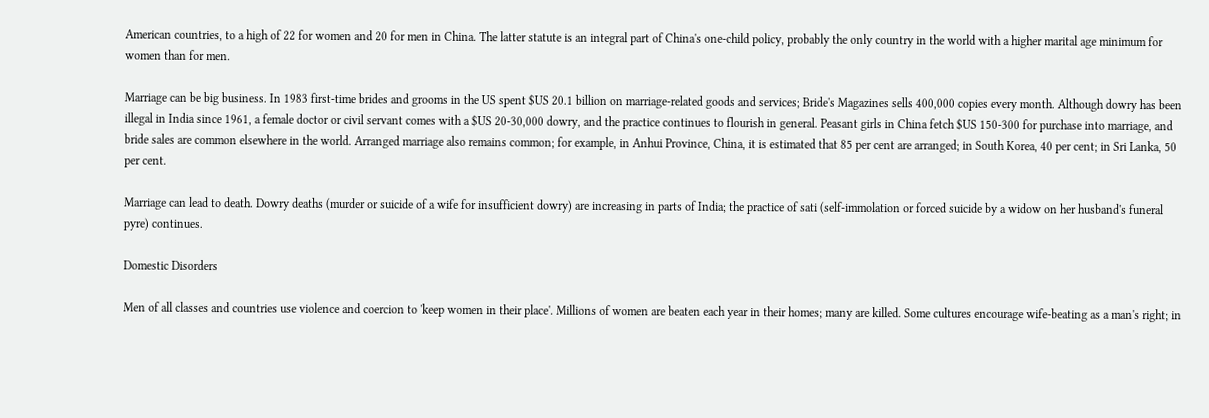American countries, to a high of 22 for women and 20 for men in China. The latter statute is an integral part of China's one-child policy, probably the only country in the world with a higher marital age minimum for women than for men.

Marriage can be big business. In 1983 first-time brides and grooms in the US spent $US 20.1 billion on marriage-related goods and services; Bride's Magazines sells 400,000 copies every month. Although dowry has been illegal in India since 1961, a female doctor or civil servant comes with a $US 20-30,000 dowry, and the practice continues to flourish in general. Peasant girls in China fetch $US 150-300 for purchase into marriage, and bride sales are common elsewhere in the world. Arranged marriage also remains common; for example, in Anhui Province, China, it is estimated that 85 per cent are arranged; in South Korea, 40 per cent; in Sri Lanka, 50 per cent.

Marriage can lead to death. Dowry deaths (murder or suicide of a wife for insufficient dowry) are increasing in parts of India; the practice of sati (self-immolation or forced suicide by a widow on her husband's funeral pyre) continues.

Domestic Disorders

Men of all classes and countries use violence and coercion to 'keep women in their place'. Millions of women are beaten each year in their homes; many are killed. Some cultures encourage wife-beating as a man's right; in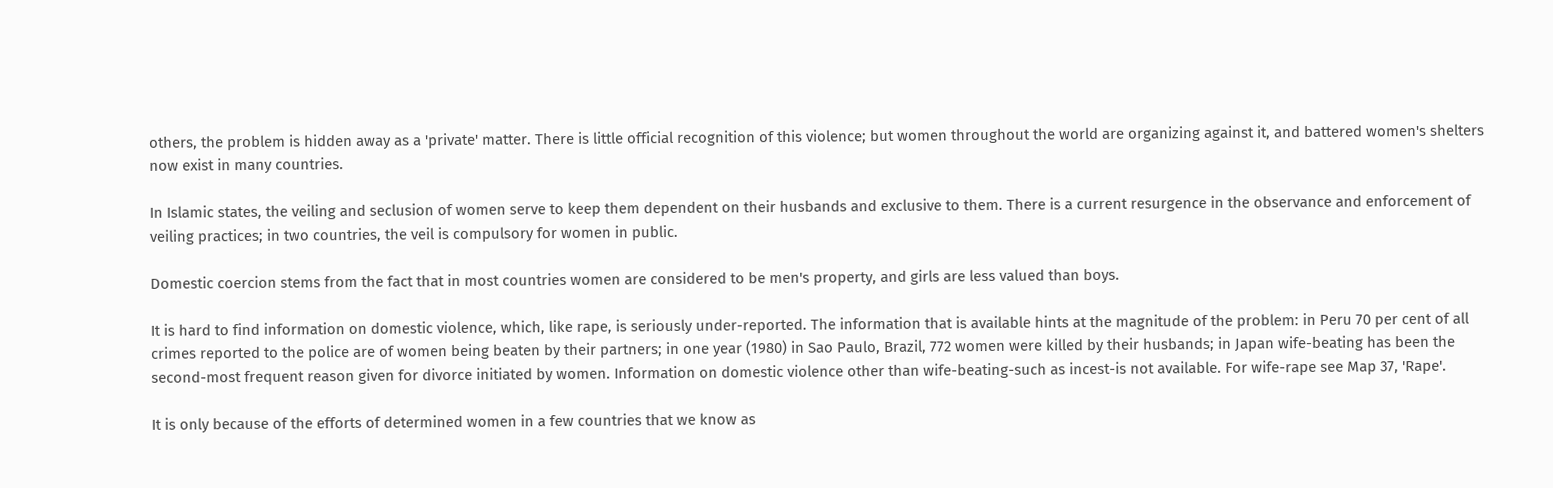others, the problem is hidden away as a 'private' matter. There is little official recognition of this violence; but women throughout the world are organizing against it, and battered women's shelters now exist in many countries.

In Islamic states, the veiling and seclusion of women serve to keep them dependent on their husbands and exclusive to them. There is a current resurgence in the observance and enforcement of veiling practices; in two countries, the veil is compulsory for women in public.

Domestic coercion stems from the fact that in most countries women are considered to be men's property, and girls are less valued than boys.

It is hard to find information on domestic violence, which, like rape, is seriously under-reported. The information that is available hints at the magnitude of the problem: in Peru 70 per cent of all crimes reported to the police are of women being beaten by their partners; in one year (1980) in Sao Paulo, Brazil, 772 women were killed by their husbands; in Japan wife-beating has been the second-most frequent reason given for divorce initiated by women. Information on domestic violence other than wife-beating-such as incest-is not available. For wife-rape see Map 37, 'Rape'.

It is only because of the efforts of determined women in a few countries that we know as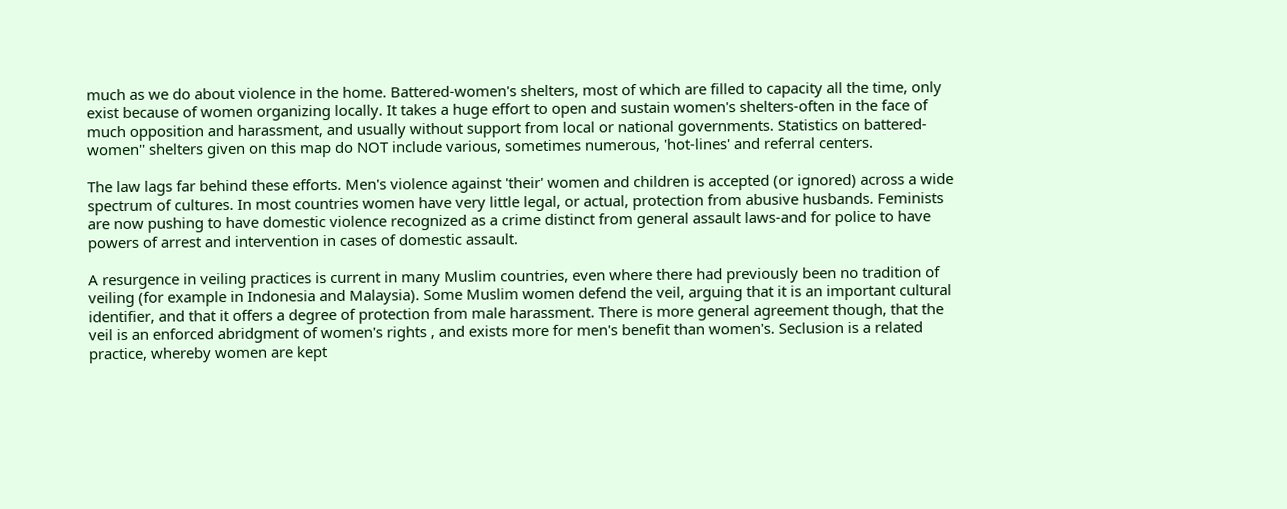much as we do about violence in the home. Battered-women's shelters, most of which are filled to capacity all the time, only exist because of women organizing locally. It takes a huge effort to open and sustain women's shelters-often in the face of much opposition and harassment, and usually without support from local or national governments. Statistics on battered-women'' shelters given on this map do NOT include various, sometimes numerous, 'hot-lines' and referral centers.

The law lags far behind these efforts. Men's violence against 'their' women and children is accepted (or ignored) across a wide spectrum of cultures. In most countries women have very little legal, or actual, protection from abusive husbands. Feminists are now pushing to have domestic violence recognized as a crime distinct from general assault laws-and for police to have powers of arrest and intervention in cases of domestic assault.

A resurgence in veiling practices is current in many Muslim countries, even where there had previously been no tradition of veiling (for example in Indonesia and Malaysia). Some Muslim women defend the veil, arguing that it is an important cultural identifier, and that it offers a degree of protection from male harassment. There is more general agreement though, that the veil is an enforced abridgment of women's rights , and exists more for men's benefit than women's. Seclusion is a related practice, whereby women are kept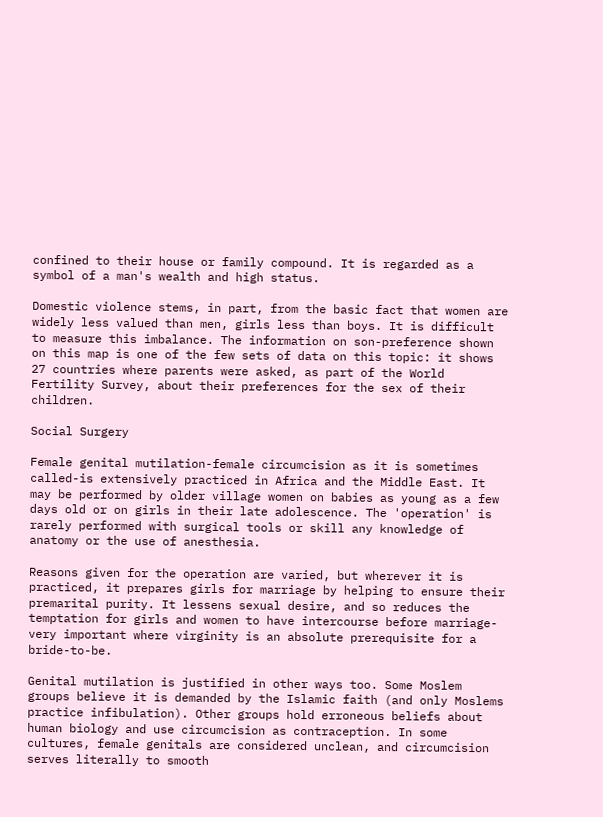confined to their house or family compound. It is regarded as a symbol of a man's wealth and high status.

Domestic violence stems, in part, from the basic fact that women are widely less valued than men, girls less than boys. It is difficult to measure this imbalance. The information on son-preference shown on this map is one of the few sets of data on this topic: it shows 27 countries where parents were asked, as part of the World Fertility Survey, about their preferences for the sex of their children.

Social Surgery

Female genital mutilation-female circumcision as it is sometimes called-is extensively practiced in Africa and the Middle East. It may be performed by older village women on babies as young as a few days old or on girls in their late adolescence. The 'operation' is rarely performed with surgical tools or skill any knowledge of anatomy or the use of anesthesia.

Reasons given for the operation are varied, but wherever it is practiced, it prepares girls for marriage by helping to ensure their premarital purity. It lessens sexual desire, and so reduces the temptation for girls and women to have intercourse before marriage-very important where virginity is an absolute prerequisite for a bride-to-be.

Genital mutilation is justified in other ways too. Some Moslem groups believe it is demanded by the Islamic faith (and only Moslems practice infibulation). Other groups hold erroneous beliefs about human biology and use circumcision as contraception. In some cultures, female genitals are considered unclean, and circumcision serves literally to smooth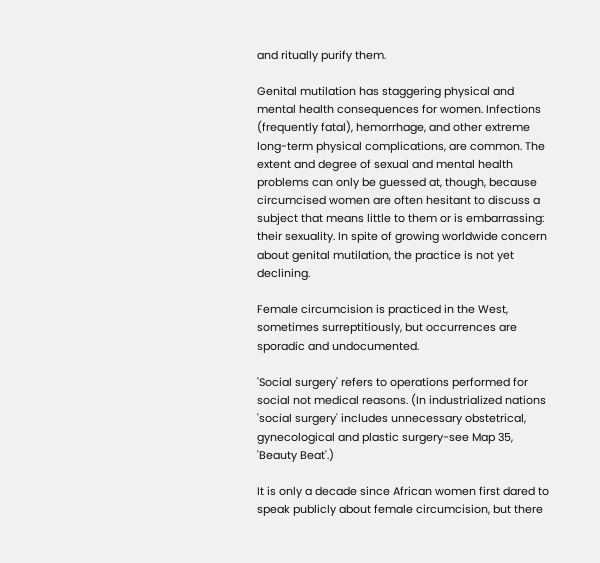and ritually purify them.

Genital mutilation has staggering physical and mental health consequences for women. Infections (frequently fatal), hemorrhage, and other extreme long-term physical complications, are common. The extent and degree of sexual and mental health problems can only be guessed at, though, because circumcised women are often hesitant to discuss a subject that means little to them or is embarrassing: their sexuality. In spite of growing worldwide concern about genital mutilation, the practice is not yet declining.

Female circumcision is practiced in the West, sometimes surreptitiously, but occurrences are sporadic and undocumented.

'Social surgery' refers to operations performed for social not medical reasons. (In industrialized nations 'social surgery' includes unnecessary obstetrical, gynecological and plastic surgery-see Map 35, 'Beauty Beat'.)

It is only a decade since African women first dared to speak publicly about female circumcision, but there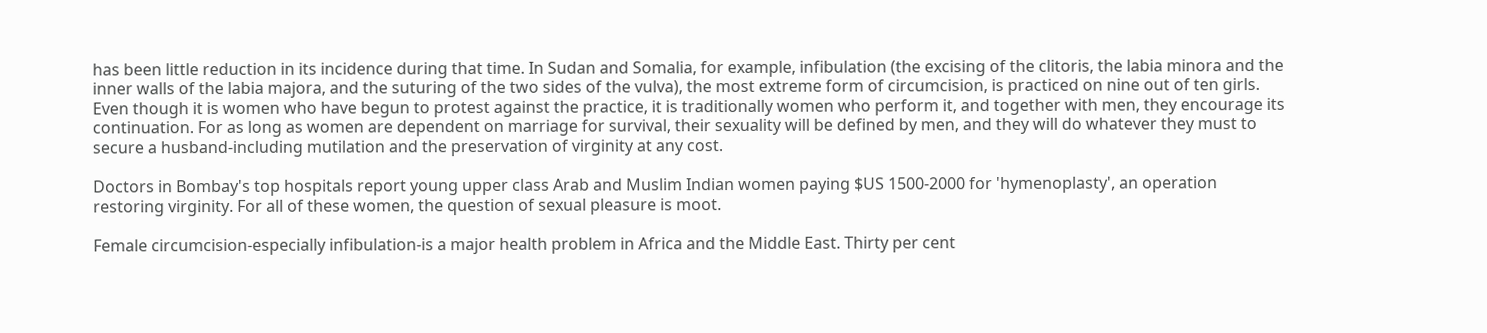has been little reduction in its incidence during that time. In Sudan and Somalia, for example, infibulation (the excising of the clitoris, the labia minora and the inner walls of the labia majora, and the suturing of the two sides of the vulva), the most extreme form of circumcision, is practiced on nine out of ten girls. Even though it is women who have begun to protest against the practice, it is traditionally women who perform it, and together with men, they encourage its continuation. For as long as women are dependent on marriage for survival, their sexuality will be defined by men, and they will do whatever they must to secure a husband-including mutilation and the preservation of virginity at any cost.

Doctors in Bombay's top hospitals report young upper class Arab and Muslim Indian women paying $US 1500-2000 for 'hymenoplasty', an operation restoring virginity. For all of these women, the question of sexual pleasure is moot.

Female circumcision-especially infibulation-is a major health problem in Africa and the Middle East. Thirty per cent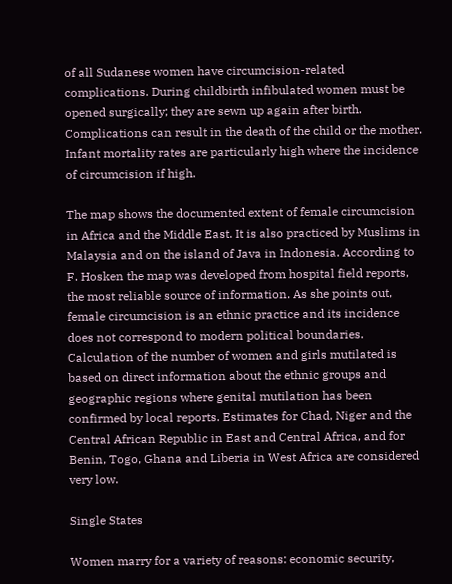of all Sudanese women have circumcision-related complications. During childbirth infibulated women must be opened surgically; they are sewn up again after birth. Complications can result in the death of the child or the mother. Infant mortality rates are particularly high where the incidence of circumcision if high.

The map shows the documented extent of female circumcision in Africa and the Middle East. It is also practiced by Muslims in Malaysia and on the island of Java in Indonesia. According to F. Hosken the map was developed from hospital field reports, the most reliable source of information. As she points out, female circumcision is an ethnic practice and its incidence does not correspond to modern political boundaries. Calculation of the number of women and girls mutilated is based on direct information about the ethnic groups and geographic regions where genital mutilation has been confirmed by local reports. Estimates for Chad, Niger and the Central African Republic in East and Central Africa, and for Benin, Togo, Ghana and Liberia in West Africa are considered very low.

Single States

Women marry for a variety of reasons: economic security,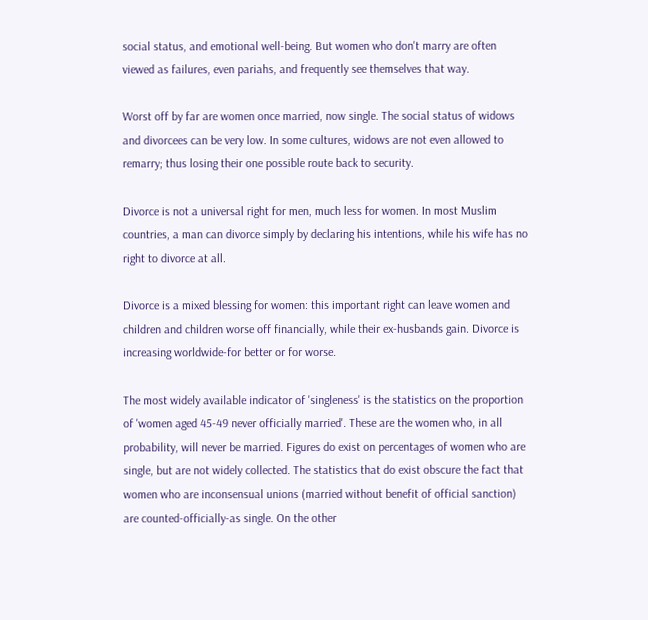social status, and emotional well-being. But women who don't marry are often viewed as failures, even pariahs, and frequently see themselves that way.

Worst off by far are women once married, now single. The social status of widows and divorcees can be very low. In some cultures, widows are not even allowed to remarry; thus losing their one possible route back to security.

Divorce is not a universal right for men, much less for women. In most Muslim countries, a man can divorce simply by declaring his intentions, while his wife has no right to divorce at all.

Divorce is a mixed blessing for women: this important right can leave women and children and children worse off financially, while their ex-husbands gain. Divorce is increasing worldwide-for better or for worse.

The most widely available indicator of 'singleness' is the statistics on the proportion of 'women aged 45-49 never officially married'. These are the women who, in all probability, will never be married. Figures do exist on percentages of women who are single, but are not widely collected. The statistics that do exist obscure the fact that women who are inconsensual unions (married without benefit of official sanction) are counted-officially-as single. On the other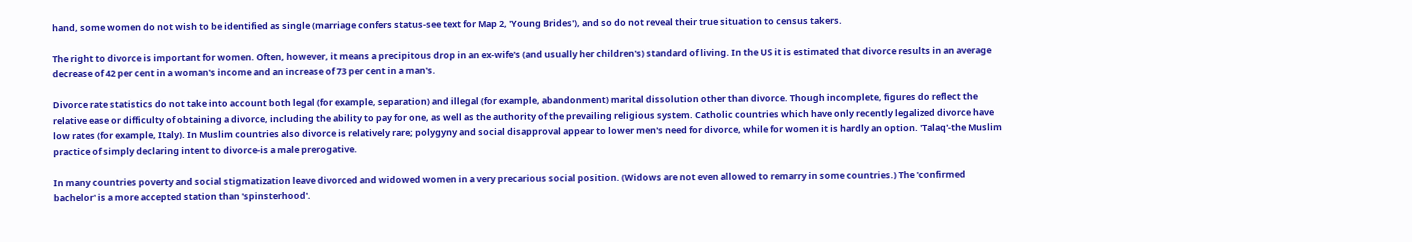hand, some women do not wish to be identified as single (marriage confers status-see text for Map 2, 'Young Brides'), and so do not reveal their true situation to census takers.

The right to divorce is important for women. Often, however, it means a precipitous drop in an ex-wife's (and usually her children's) standard of living. In the US it is estimated that divorce results in an average decrease of 42 per cent in a woman's income and an increase of 73 per cent in a man's.

Divorce rate statistics do not take into account both legal (for example, separation) and illegal (for example, abandonment) marital dissolution other than divorce. Though incomplete, figures do reflect the relative ease or difficulty of obtaining a divorce, including the ability to pay for one, as well as the authority of the prevailing religious system. Catholic countries which have only recently legalized divorce have low rates (for example, Italy). In Muslim countries also divorce is relatively rare; polygyny and social disapproval appear to lower men's need for divorce, while for women it is hardly an option. 'Talaq'-the Muslim practice of simply declaring intent to divorce-is a male prerogative.

In many countries poverty and social stigmatization leave divorced and widowed women in a very precarious social position. (Widows are not even allowed to remarry in some countries.) The 'confirmed bachelor' is a more accepted station than 'spinsterhood'.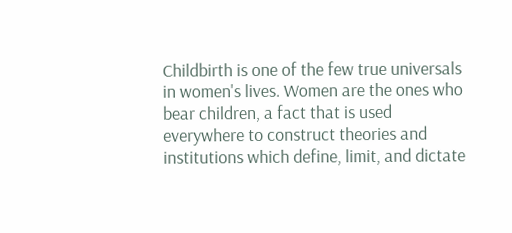Childbirth is one of the few true universals in women's lives. Women are the ones who bear children, a fact that is used everywhere to construct theories and institutions which define, limit, and dictate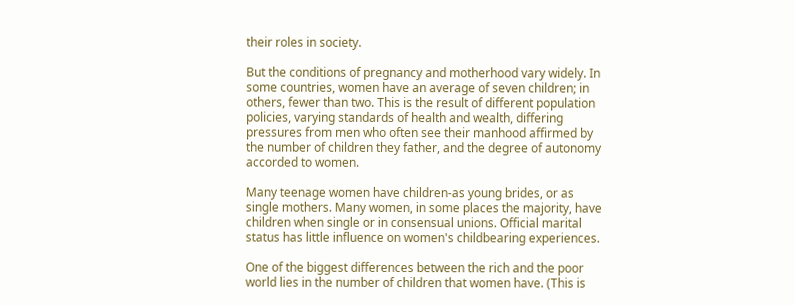their roles in society.

But the conditions of pregnancy and motherhood vary widely. In some countries, women have an average of seven children; in others, fewer than two. This is the result of different population policies, varying standards of health and wealth, differing pressures from men who often see their manhood affirmed by the number of children they father, and the degree of autonomy accorded to women.

Many teenage women have children-as young brides, or as single mothers. Many women, in some places the majority, have children when single or in consensual unions. Official marital status has little influence on women's childbearing experiences.

One of the biggest differences between the rich and the poor world lies in the number of children that women have. (This is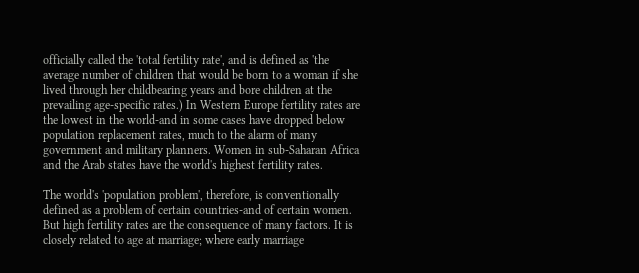officially called the 'total fertility rate', and is defined as 'the average number of children that would be born to a woman if she lived through her childbearing years and bore children at the prevailing age-specific rates.) In Western Europe fertility rates are the lowest in the world-and in some cases have dropped below population replacement rates, much to the alarm of many government and military planners. Women in sub-Saharan Africa and the Arab states have the world's highest fertility rates.

The world's 'population problem', therefore, is conventionally defined as a problem of certain countries-and of certain women. But high fertility rates are the consequence of many factors. It is closely related to age at marriage; where early marriage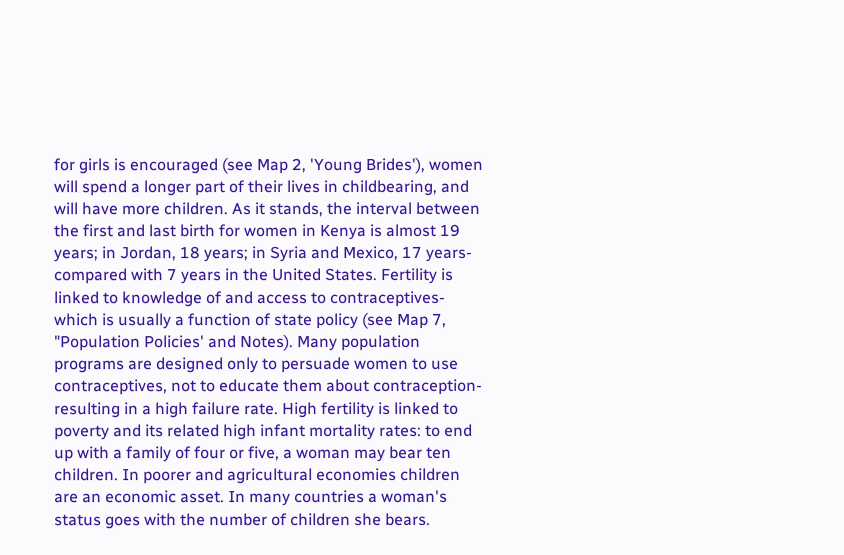for girls is encouraged (see Map 2, 'Young Brides'), women will spend a longer part of their lives in childbearing, and will have more children. As it stands, the interval between the first and last birth for women in Kenya is almost 19 years; in Jordan, 18 years; in Syria and Mexico, 17 years-compared with 7 years in the United States. Fertility is linked to knowledge of and access to contraceptives-which is usually a function of state policy (see Map 7, "Population Policies' and Notes). Many population programs are designed only to persuade women to use contraceptives, not to educate them about contraception-resulting in a high failure rate. High fertility is linked to poverty and its related high infant mortality rates: to end up with a family of four or five, a woman may bear ten children. In poorer and agricultural economies children are an economic asset. In many countries a woman's status goes with the number of children she bears.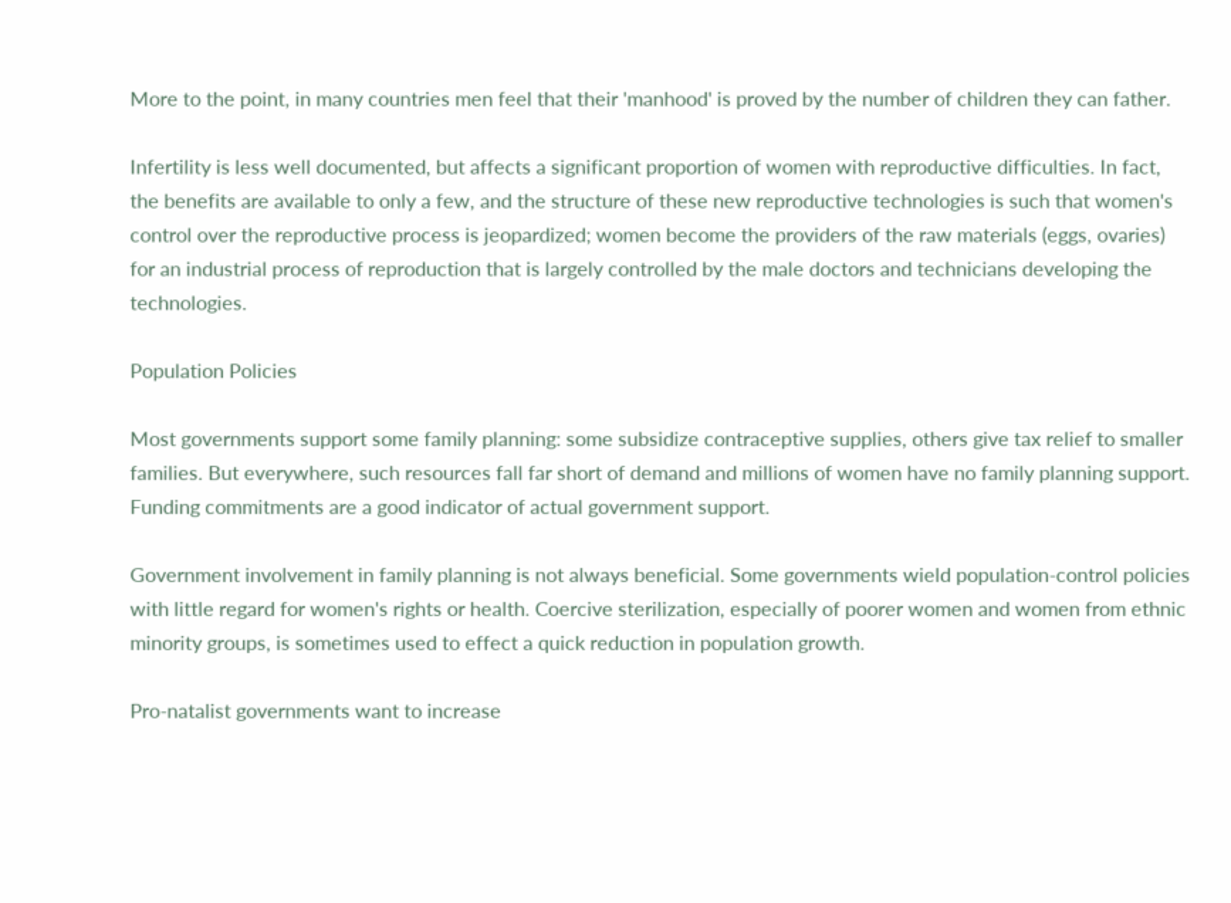More to the point, in many countries men feel that their 'manhood' is proved by the number of children they can father.

Infertility is less well documented, but affects a significant proportion of women with reproductive difficulties. In fact, the benefits are available to only a few, and the structure of these new reproductive technologies is such that women's control over the reproductive process is jeopardized; women become the providers of the raw materials (eggs, ovaries) for an industrial process of reproduction that is largely controlled by the male doctors and technicians developing the technologies.

Population Policies

Most governments support some family planning: some subsidize contraceptive supplies, others give tax relief to smaller families. But everywhere, such resources fall far short of demand and millions of women have no family planning support. Funding commitments are a good indicator of actual government support.

Government involvement in family planning is not always beneficial. Some governments wield population-control policies with little regard for women's rights or health. Coercive sterilization, especially of poorer women and women from ethnic minority groups, is sometimes used to effect a quick reduction in population growth.

Pro-natalist governments want to increase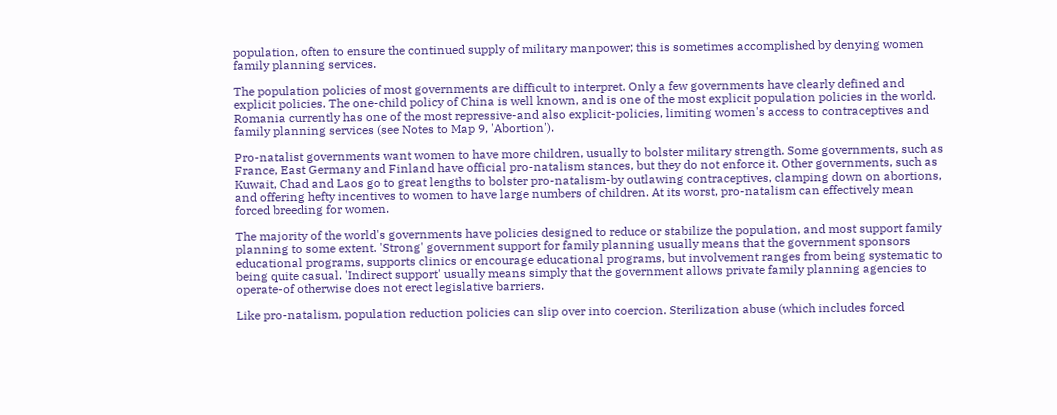population, often to ensure the continued supply of military manpower; this is sometimes accomplished by denying women family planning services.

The population policies of most governments are difficult to interpret. Only a few governments have clearly defined and explicit policies. The one-child policy of China is well known, and is one of the most explicit population policies in the world. Romania currently has one of the most repressive-and also explicit-policies, limiting women's access to contraceptives and family planning services (see Notes to Map 9, 'Abortion').

Pro-natalist governments want women to have more children, usually to bolster military strength. Some governments, such as France, East Germany and Finland have official pro-natalism stances, but they do not enforce it. Other governments, such as Kuwait, Chad and Laos go to great lengths to bolster pro-natalism-by outlawing contraceptives, clamping down on abortions, and offering hefty incentives to women to have large numbers of children. At its worst, pro-natalism can effectively mean forced breeding for women.

The majority of the world's governments have policies designed to reduce or stabilize the population, and most support family planning to some extent. 'Strong' government support for family planning usually means that the government sponsors educational programs, supports clinics or encourage educational programs, but involvement ranges from being systematic to being quite casual. 'Indirect support' usually means simply that the government allows private family planning agencies to operate-of otherwise does not erect legislative barriers.

Like pro-natalism, population reduction policies can slip over into coercion. Sterilization abuse (which includes forced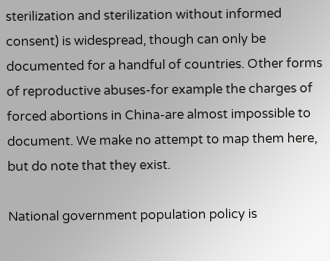sterilization and sterilization without informed consent) is widespread, though can only be documented for a handful of countries. Other forms of reproductive abuses-for example the charges of forced abortions in China-are almost impossible to document. We make no attempt to map them here, but do note that they exist.

National government population policy is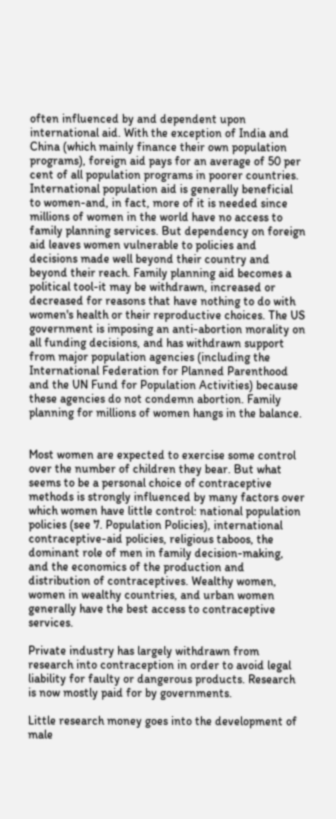often influenced by and dependent upon international aid. With the exception of India and China (which mainly finance their own population programs), foreign aid pays for an average of 50 per cent of all population programs in poorer countries. International population aid is generally beneficial to women-and, in fact, more of it is needed since millions of women in the world have no access to family planning services. But dependency on foreign aid leaves women vulnerable to policies and decisions made well beyond their country and beyond their reach. Family planning aid becomes a political tool-it may be withdrawn, increased or decreased for reasons that have nothing to do with women's health or their reproductive choices. The US government is imposing an anti-abortion morality on all funding decisions, and has withdrawn support from major population agencies (including the International Federation for Planned Parenthood and the UN Fund for Population Activities) because these agencies do not condemn abortion. Family planning for millions of women hangs in the balance.


Most women are expected to exercise some control over the number of children they bear. But what seems to be a personal choice of contraceptive methods is strongly influenced by many factors over which women have little control: national population policies (see 7. Population Policies), international contraceptive-aid policies, religious taboos, the dominant role of men in family decision-making, and the economics of the production and distribution of contraceptives. Wealthy women, women in wealthy countries, and urban women generally have the best access to contraceptive services.

Private industry has largely withdrawn from research into contraception in order to avoid legal liability for faulty or dangerous products. Research is now mostly paid for by governments.

Little research money goes into the development of male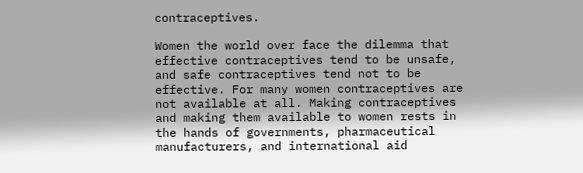contraceptives.

Women the world over face the dilemma that effective contraceptives tend to be unsafe, and safe contraceptives tend not to be effective. For many women contraceptives are not available at all. Making contraceptives and making them available to women rests in the hands of governments, pharmaceutical manufacturers, and international aid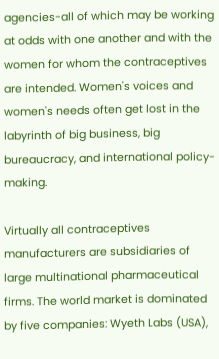agencies-all of which may be working at odds with one another and with the women for whom the contraceptives are intended. Women's voices and women's needs often get lost in the labyrinth of big business, big bureaucracy, and international policy-making.

Virtually all contraceptives manufacturers are subsidiaries of large multinational pharmaceutical firms. The world market is dominated by five companies: Wyeth Labs (USA),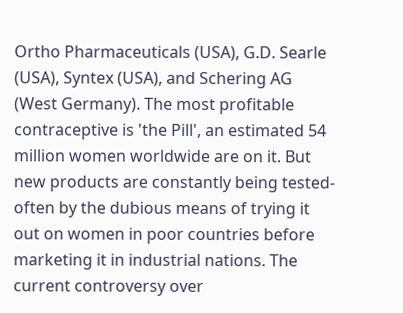Ortho Pharmaceuticals (USA), G.D. Searle (USA), Syntex (USA), and Schering AG (West Germany). The most profitable contraceptive is 'the Pill', an estimated 54 million women worldwide are on it. But new products are constantly being tested-often by the dubious means of trying it out on women in poor countries before marketing it in industrial nations. The current controversy over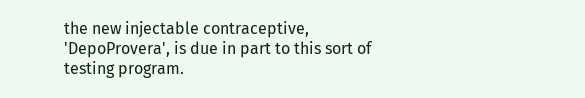the new injectable contraceptive, 'DepoProvera', is due in part to this sort of testing program.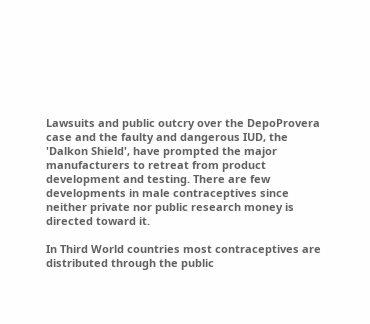Lawsuits and public outcry over the DepoProvera case and the faulty and dangerous IUD, the 'Dalkon Shield', have prompted the major manufacturers to retreat from product development and testing. There are few developments in male contraceptives since neither private nor public research money is directed toward it.

In Third World countries most contraceptives are distributed through the public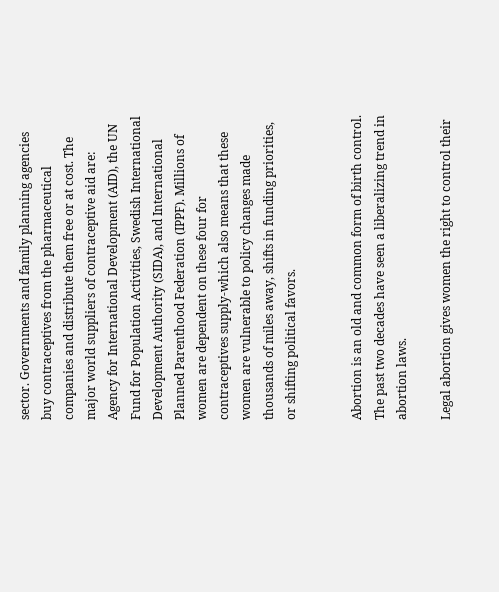sector. Governments and family planning agencies buy contraceptives from the pharmaceutical companies and distribute them free or at cost. The major world suppliers of contraceptive aid are: Agency for International Development (AID), the UN Fund for Population Activities, Swedish International Development Authority (SIDA), and International Planned Parenthood Federation (IPPF). Millions of women are dependent on these four for contraceptives supply-which also means that these women are vulnerable to policy changes made thousands of miles away, shifts in funding priorities, or shifting political favors.


Abortion is an old and common form of birth control. The past two decades have seen a liberalizing trend in abortion laws.

Legal abortion gives women the right to control their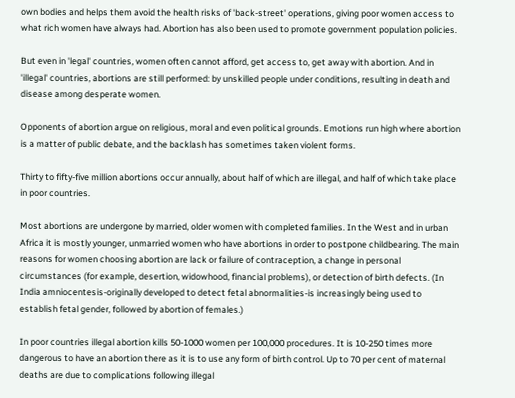own bodies and helps them avoid the health risks of 'back-street' operations, giving poor women access to what rich women have always had. Abortion has also been used to promote government population policies.

But even in 'legal' countries, women often cannot afford, get access to, get away with abortion. And in 'illegal' countries, abortions are still performed: by unskilled people under conditions, resulting in death and disease among desperate women.

Opponents of abortion argue on religious, moral and even political grounds. Emotions run high where abortion is a matter of public debate, and the backlash has sometimes taken violent forms.

Thirty to fifty-five million abortions occur annually, about half of which are illegal, and half of which take place in poor countries.

Most abortions are undergone by married, older women with completed families. In the West and in urban Africa it is mostly younger, unmarried women who have abortions in order to postpone childbearing. The main reasons for women choosing abortion are lack or failure of contraception, a change in personal circumstances (for example, desertion, widowhood, financial problems), or detection of birth defects. (In India amniocentesis-originally developed to detect fetal abnormalities-is increasingly being used to establish fetal gender, followed by abortion of females.)

In poor countries illegal abortion kills 50-1000 women per 100,000 procedures. It is 10-250 times more dangerous to have an abortion there as it is to use any form of birth control. Up to 70 per cent of maternal deaths are due to complications following illegal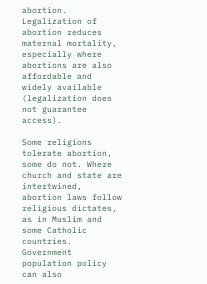abortion. Legalization of abortion reduces maternal mortality, especially where abortions are also affordable and widely available (legalization does not guarantee access).

Some religions tolerate abortion, some do not. Where church and state are intertwined, abortion laws follow religious dictates, as in Muslim and some Catholic countries. Government population policy can also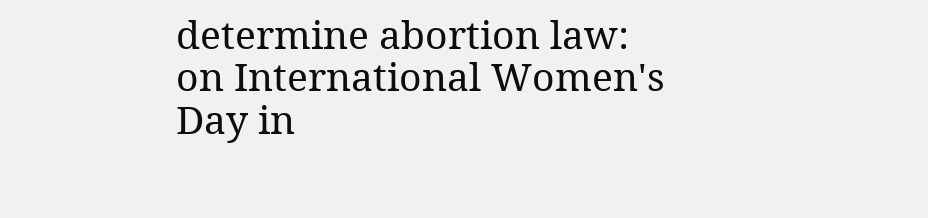determine abortion law: on International Women's Day in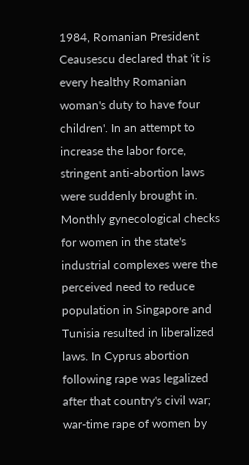1984, Romanian President Ceausescu declared that 'it is every healthy Romanian woman's duty to have four children'. In an attempt to increase the labor force, stringent anti-abortion laws were suddenly brought in. Monthly gynecological checks for women in the state's industrial complexes were the perceived need to reduce population in Singapore and Tunisia resulted in liberalized laws. In Cyprus abortion following rape was legalized after that country's civil war; war-time rape of women by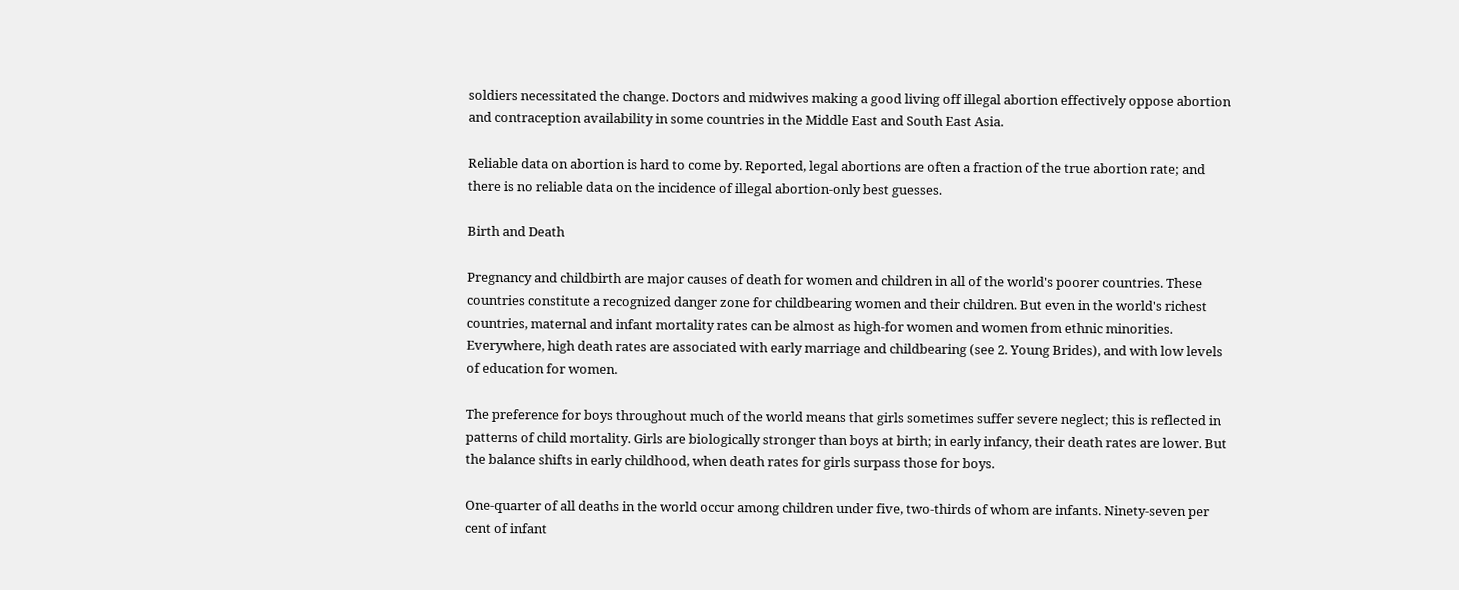soldiers necessitated the change. Doctors and midwives making a good living off illegal abortion effectively oppose abortion and contraception availability in some countries in the Middle East and South East Asia.

Reliable data on abortion is hard to come by. Reported, legal abortions are often a fraction of the true abortion rate; and there is no reliable data on the incidence of illegal abortion-only best guesses.

Birth and Death

Pregnancy and childbirth are major causes of death for women and children in all of the world's poorer countries. These countries constitute a recognized danger zone for childbearing women and their children. But even in the world's richest countries, maternal and infant mortality rates can be almost as high-for women and women from ethnic minorities. Everywhere, high death rates are associated with early marriage and childbearing (see 2. Young Brides), and with low levels of education for women.

The preference for boys throughout much of the world means that girls sometimes suffer severe neglect; this is reflected in patterns of child mortality. Girls are biologically stronger than boys at birth; in early infancy, their death rates are lower. But the balance shifts in early childhood, when death rates for girls surpass those for boys.

One-quarter of all deaths in the world occur among children under five, two-thirds of whom are infants. Ninety-seven per cent of infant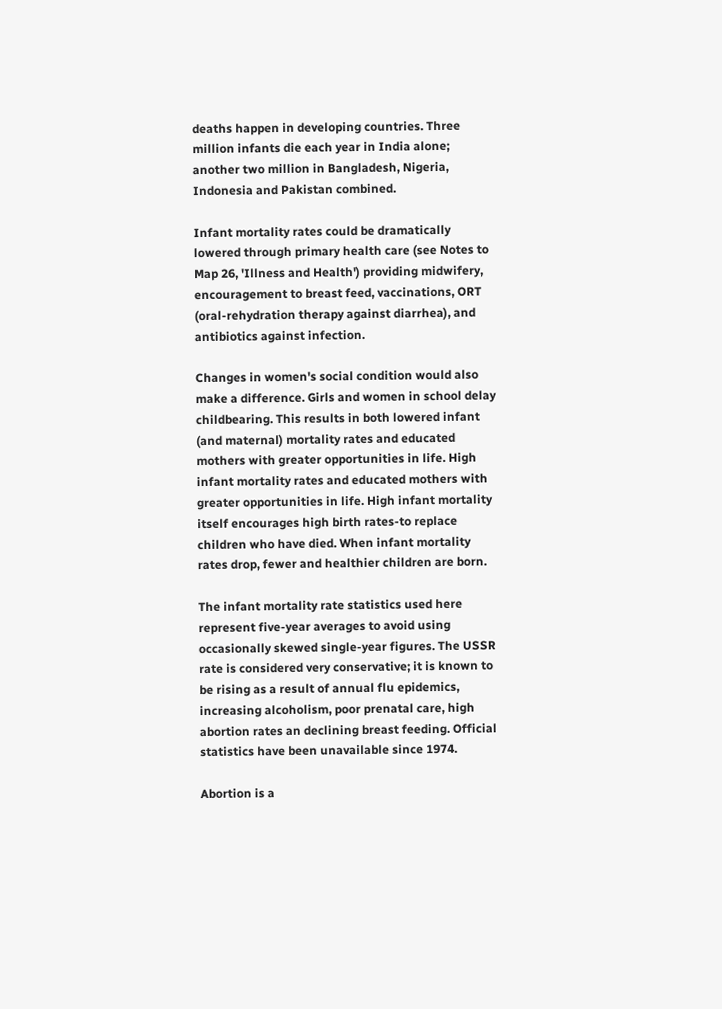deaths happen in developing countries. Three million infants die each year in India alone; another two million in Bangladesh, Nigeria, Indonesia and Pakistan combined.

Infant mortality rates could be dramatically lowered through primary health care (see Notes to Map 26, 'Illness and Health') providing midwifery, encouragement to breast feed, vaccinations, ORT (oral-rehydration therapy against diarrhea), and antibiotics against infection.

Changes in women's social condition would also make a difference. Girls and women in school delay childbearing. This results in both lowered infant (and maternal) mortality rates and educated mothers with greater opportunities in life. High infant mortality rates and educated mothers with greater opportunities in life. High infant mortality itself encourages high birth rates-to replace children who have died. When infant mortality rates drop, fewer and healthier children are born.

The infant mortality rate statistics used here represent five-year averages to avoid using occasionally skewed single-year figures. The USSR rate is considered very conservative; it is known to be rising as a result of annual flu epidemics, increasing alcoholism, poor prenatal care, high abortion rates an declining breast feeding. Official statistics have been unavailable since 1974.

Abortion is a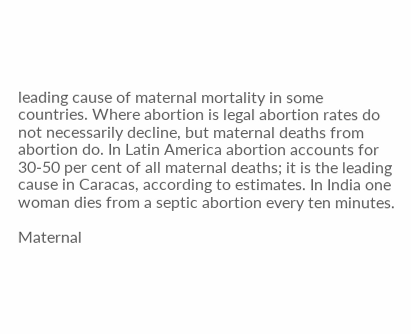leading cause of maternal mortality in some countries. Where abortion is legal abortion rates do not necessarily decline, but maternal deaths from abortion do. In Latin America abortion accounts for 30-50 per cent of all maternal deaths; it is the leading cause in Caracas, according to estimates. In India one woman dies from a septic abortion every ten minutes.

Maternal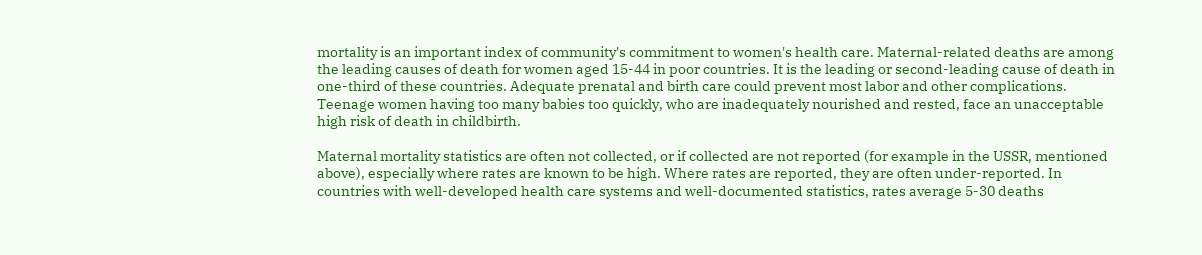mortality is an important index of community's commitment to women's health care. Maternal-related deaths are among the leading causes of death for women aged 15-44 in poor countries. It is the leading or second-leading cause of death in one-third of these countries. Adequate prenatal and birth care could prevent most labor and other complications. Teenage women having too many babies too quickly, who are inadequately nourished and rested, face an unacceptable high risk of death in childbirth.

Maternal mortality statistics are often not collected, or if collected are not reported (for example in the USSR, mentioned above), especially where rates are known to be high. Where rates are reported, they are often under-reported. In countries with well-developed health care systems and well-documented statistics, rates average 5-30 deaths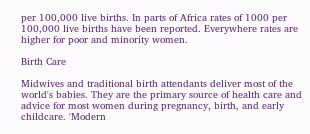per 100,000 live births. In parts of Africa rates of 1000 per 100,000 live births have been reported. Everywhere rates are higher for poor and minority women.

Birth Care

Midwives and traditional birth attendants deliver most of the world's babies. They are the primary source of health care and advice for most women during pregnancy, birth, and early childcare. 'Modern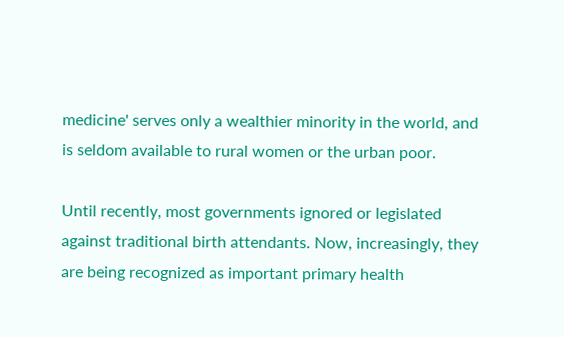medicine' serves only a wealthier minority in the world, and is seldom available to rural women or the urban poor.

Until recently, most governments ignored or legislated against traditional birth attendants. Now, increasingly, they are being recognized as important primary health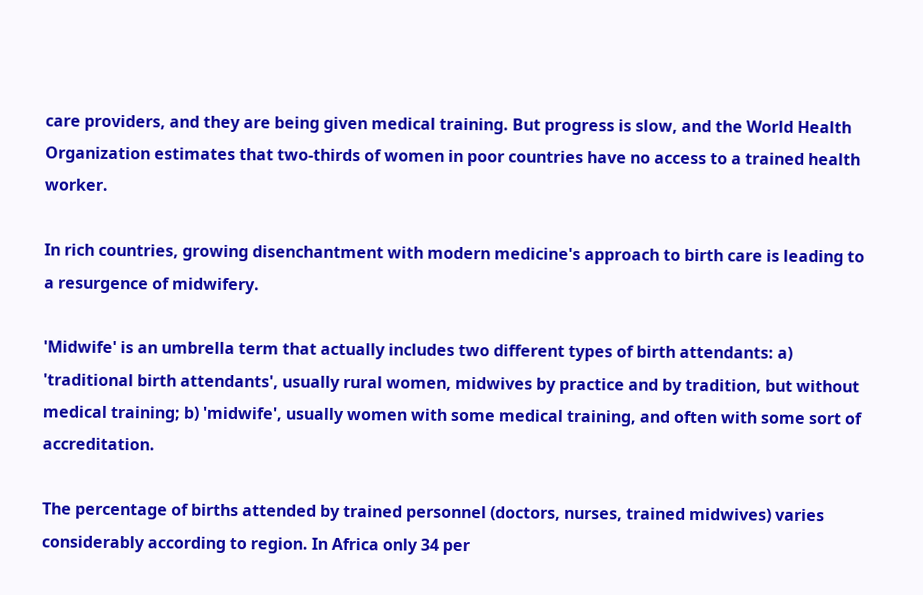care providers, and they are being given medical training. But progress is slow, and the World Health Organization estimates that two-thirds of women in poor countries have no access to a trained health worker.

In rich countries, growing disenchantment with modern medicine's approach to birth care is leading to a resurgence of midwifery.

'Midwife' is an umbrella term that actually includes two different types of birth attendants: a) 'traditional birth attendants', usually rural women, midwives by practice and by tradition, but without medical training; b) 'midwife', usually women with some medical training, and often with some sort of accreditation.

The percentage of births attended by trained personnel (doctors, nurses, trained midwives) varies considerably according to region. In Africa only 34 per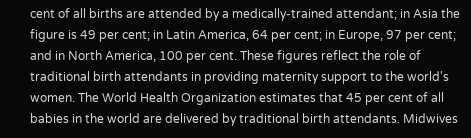cent of all births are attended by a medically-trained attendant; in Asia the figure is 49 per cent; in Latin America, 64 per cent; in Europe, 97 per cent; and in North America, 100 per cent. These figures reflect the role of traditional birth attendants in providing maternity support to the world's women. The World Health Organization estimates that 45 per cent of all babies in the world are delivered by traditional birth attendants. Midwives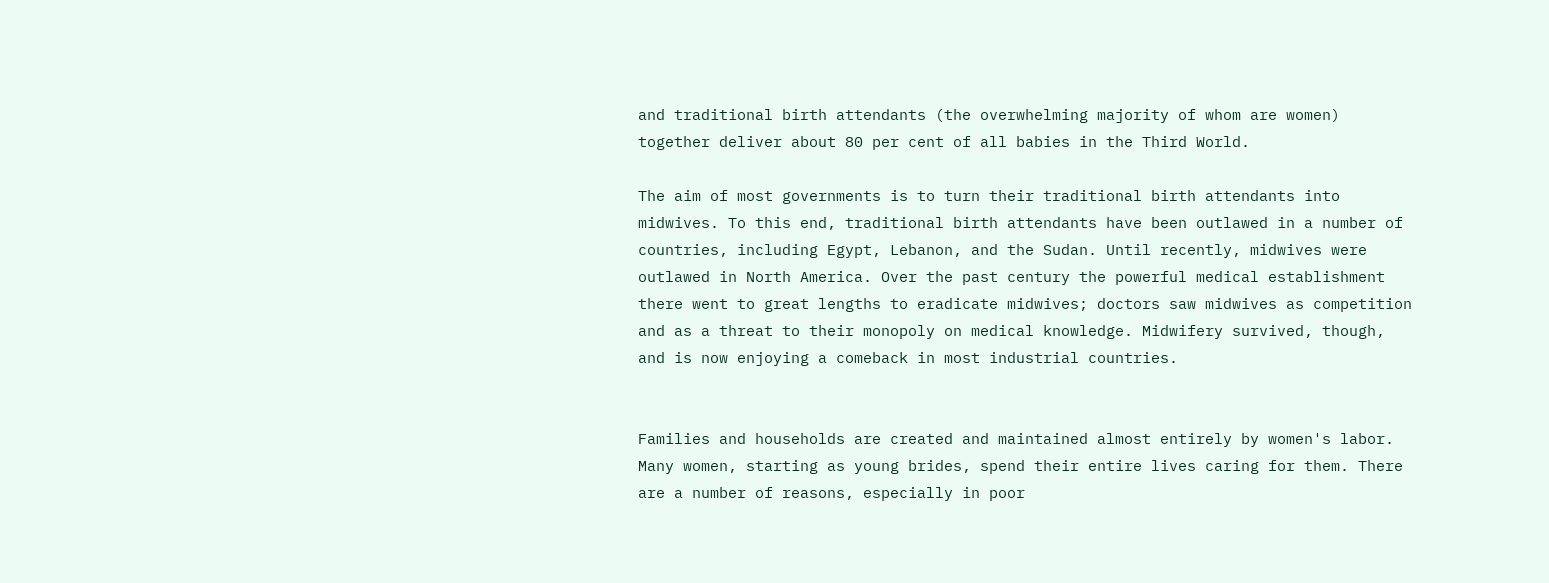and traditional birth attendants (the overwhelming majority of whom are women) together deliver about 80 per cent of all babies in the Third World.

The aim of most governments is to turn their traditional birth attendants into midwives. To this end, traditional birth attendants have been outlawed in a number of countries, including Egypt, Lebanon, and the Sudan. Until recently, midwives were outlawed in North America. Over the past century the powerful medical establishment there went to great lengths to eradicate midwives; doctors saw midwives as competition and as a threat to their monopoly on medical knowledge. Midwifery survived, though, and is now enjoying a comeback in most industrial countries.


Families and households are created and maintained almost entirely by women's labor. Many women, starting as young brides, spend their entire lives caring for them. There are a number of reasons, especially in poor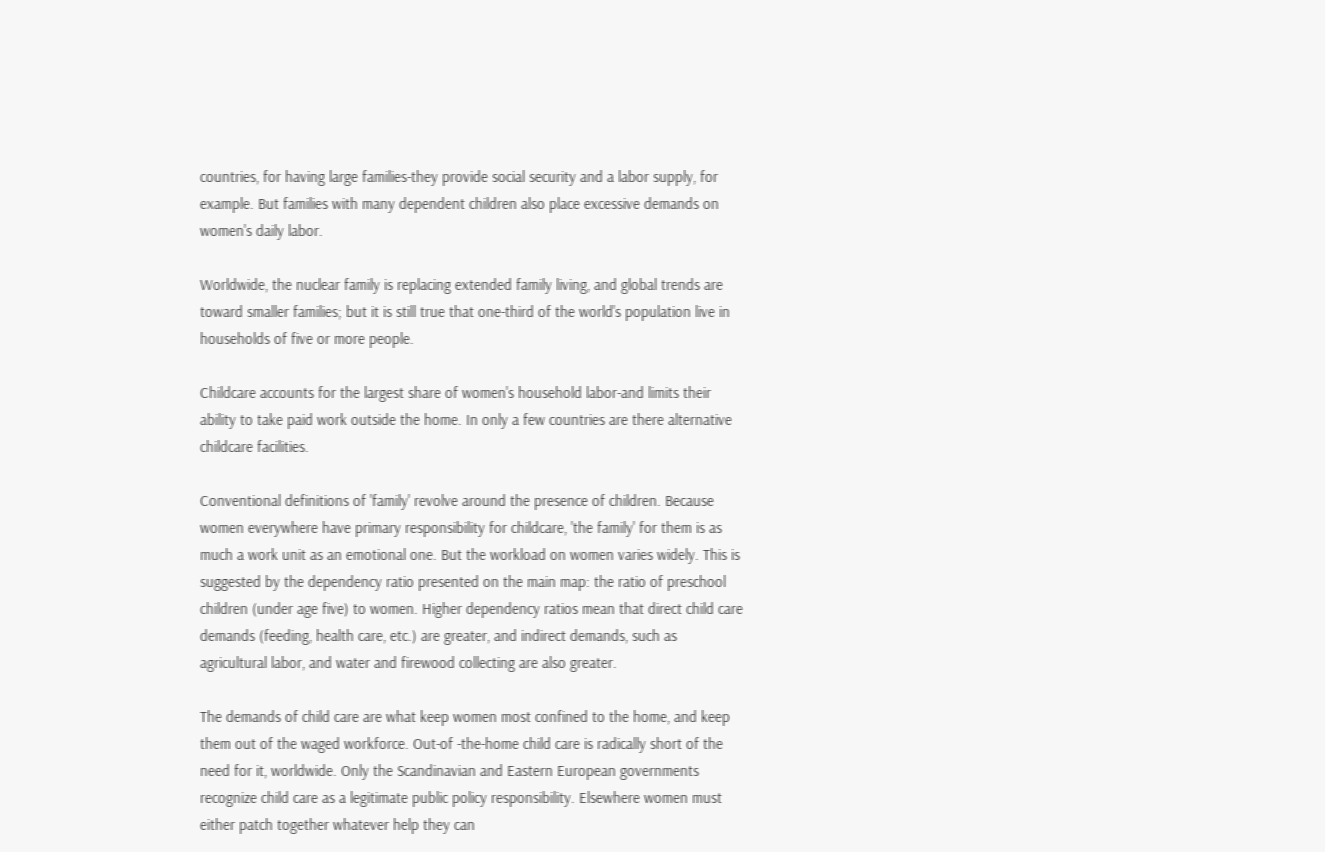countries, for having large families-they provide social security and a labor supply, for example. But families with many dependent children also place excessive demands on women's daily labor.

Worldwide, the nuclear family is replacing extended family living, and global trends are toward smaller families; but it is still true that one-third of the world's population live in households of five or more people.

Childcare accounts for the largest share of women's household labor-and limits their ability to take paid work outside the home. In only a few countries are there alternative childcare facilities.

Conventional definitions of 'family' revolve around the presence of children. Because women everywhere have primary responsibility for childcare, 'the family' for them is as much a work unit as an emotional one. But the workload on women varies widely. This is suggested by the dependency ratio presented on the main map: the ratio of preschool children (under age five) to women. Higher dependency ratios mean that direct child care demands (feeding, health care, etc.) are greater, and indirect demands, such as agricultural labor, and water and firewood collecting are also greater.

The demands of child care are what keep women most confined to the home, and keep them out of the waged workforce. Out-of -the-home child care is radically short of the need for it, worldwide. Only the Scandinavian and Eastern European governments recognize child care as a legitimate public policy responsibility. Elsewhere women must either patch together whatever help they can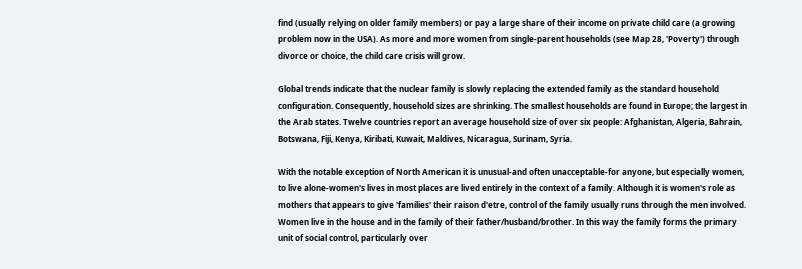find (usually relying on older family members) or pay a large share of their income on private child care (a growing problem now in the USA). As more and more women from single-parent households (see Map 28, 'Poverty') through divorce or choice, the child care crisis will grow.

Global trends indicate that the nuclear family is slowly replacing the extended family as the standard household configuration. Consequently, household sizes are shrinking. The smallest households are found in Europe; the largest in the Arab states. Twelve countries report an average household size of over six people: Afghanistan, Algeria, Bahrain, Botswana, Fiji, Kenya, Kiribati, Kuwait, Maldives, Nicaragua, Surinam, Syria.

With the notable exception of North American it is unusual-and often unacceptable-for anyone, but especially women, to live alone-women's lives in most places are lived entirely in the context of a family. Although it is women's role as mothers that appears to give 'families' their raison d'etre, control of the family usually runs through the men involved. Women live in the house and in the family of their father/husband/brother. In this way the family forms the primary unit of social control, particularly over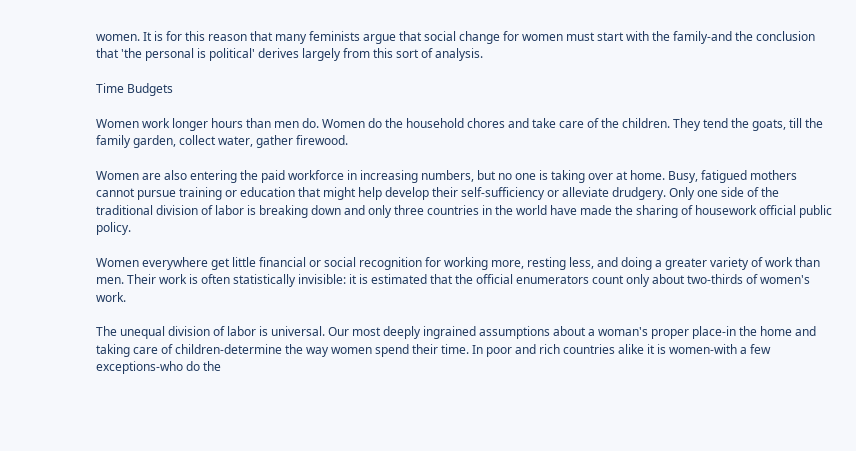women. It is for this reason that many feminists argue that social change for women must start with the family-and the conclusion that 'the personal is political' derives largely from this sort of analysis.

Time Budgets

Women work longer hours than men do. Women do the household chores and take care of the children. They tend the goats, till the family garden, collect water, gather firewood.

Women are also entering the paid workforce in increasing numbers, but no one is taking over at home. Busy, fatigued mothers cannot pursue training or education that might help develop their self-sufficiency or alleviate drudgery. Only one side of the traditional division of labor is breaking down and only three countries in the world have made the sharing of housework official public policy.

Women everywhere get little financial or social recognition for working more, resting less, and doing a greater variety of work than men. Their work is often statistically invisible: it is estimated that the official enumerators count only about two-thirds of women's work.

The unequal division of labor is universal. Our most deeply ingrained assumptions about a woman's proper place-in the home and taking care of children-determine the way women spend their time. In poor and rich countries alike it is women-with a few exceptions-who do the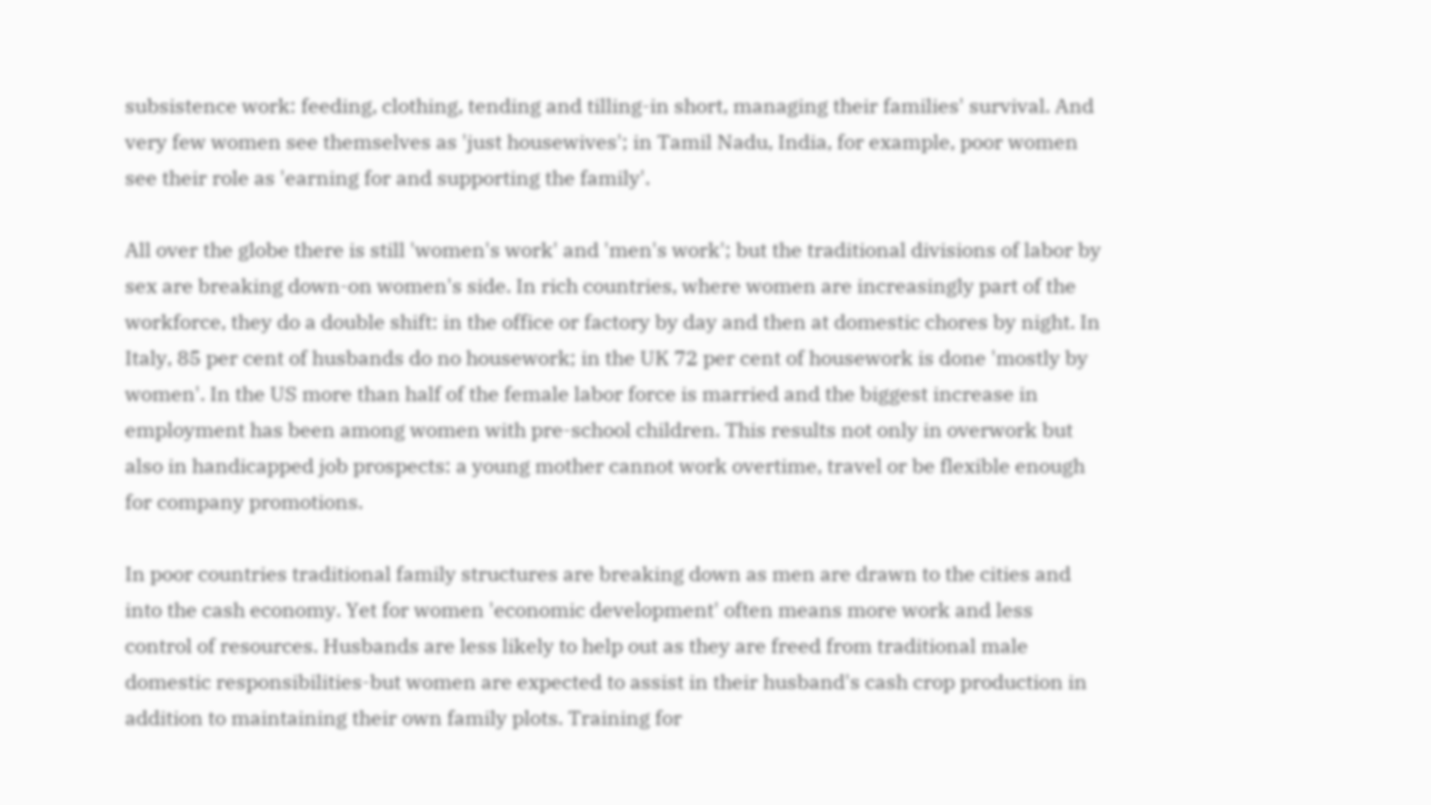subsistence work: feeding, clothing, tending and tilling-in short, managing their families' survival. And very few women see themselves as 'just housewives'; in Tamil Nadu, India, for example, poor women see their role as 'earning for and supporting the family'.

All over the globe there is still 'women's work' and 'men's work'; but the traditional divisions of labor by sex are breaking down-on women's side. In rich countries, where women are increasingly part of the workforce, they do a double shift: in the office or factory by day and then at domestic chores by night. In Italy, 85 per cent of husbands do no housework; in the UK 72 per cent of housework is done 'mostly by women'. In the US more than half of the female labor force is married and the biggest increase in employment has been among women with pre-school children. This results not only in overwork but also in handicapped job prospects: a young mother cannot work overtime, travel or be flexible enough for company promotions.

In poor countries traditional family structures are breaking down as men are drawn to the cities and into the cash economy. Yet for women 'economic development' often means more work and less control of resources. Husbands are less likely to help out as they are freed from traditional male domestic responsibilities-but women are expected to assist in their husband's cash crop production in addition to maintaining their own family plots. Training for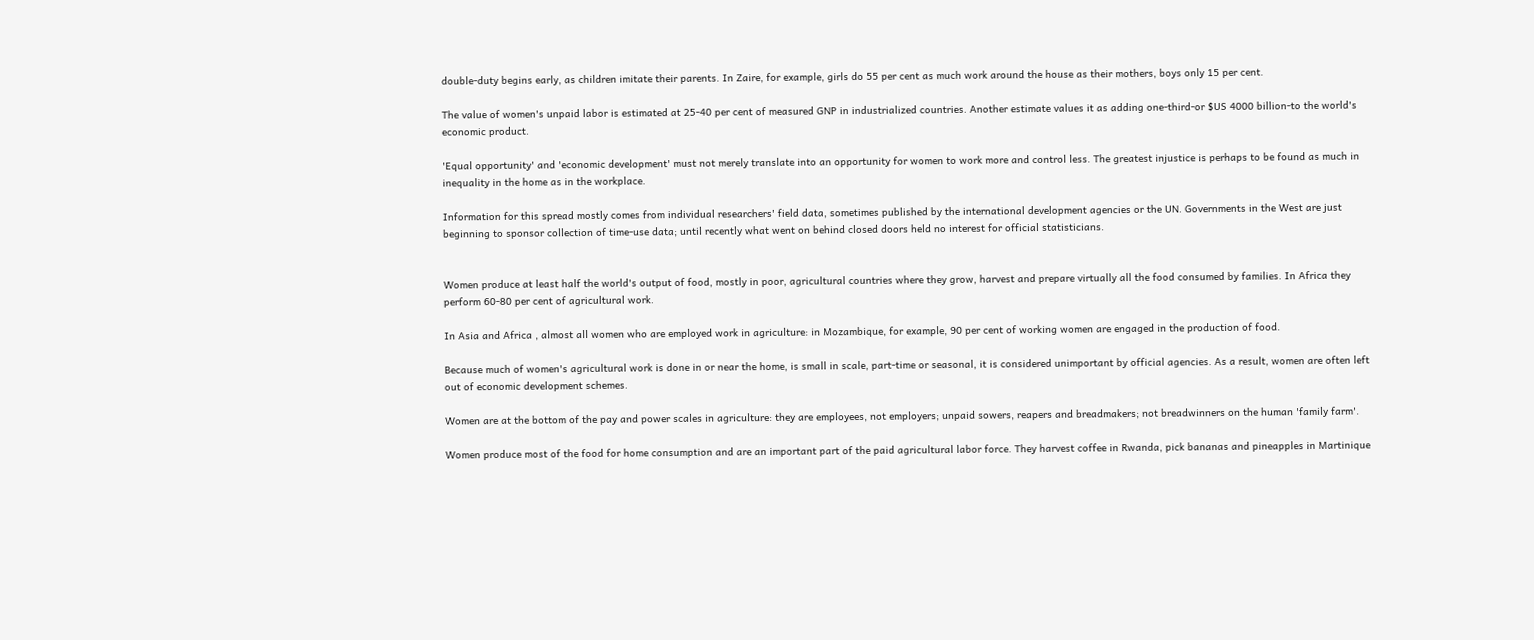double-duty begins early, as children imitate their parents. In Zaire, for example, girls do 55 per cent as much work around the house as their mothers, boys only 15 per cent.

The value of women's unpaid labor is estimated at 25-40 per cent of measured GNP in industrialized countries. Another estimate values it as adding one-third-or $US 4000 billion-to the world's economic product.

'Equal opportunity' and 'economic development' must not merely translate into an opportunity for women to work more and control less. The greatest injustice is perhaps to be found as much in inequality in the home as in the workplace.

Information for this spread mostly comes from individual researchers' field data, sometimes published by the international development agencies or the UN. Governments in the West are just beginning to sponsor collection of time-use data; until recently what went on behind closed doors held no interest for official statisticians.


Women produce at least half the world's output of food, mostly in poor, agricultural countries where they grow, harvest and prepare virtually all the food consumed by families. In Africa they perform 60-80 per cent of agricultural work.

In Asia and Africa , almost all women who are employed work in agriculture: in Mozambique, for example, 90 per cent of working women are engaged in the production of food.

Because much of women's agricultural work is done in or near the home, is small in scale, part-time or seasonal, it is considered unimportant by official agencies. As a result, women are often left out of economic development schemes.

Women are at the bottom of the pay and power scales in agriculture: they are employees, not employers; unpaid sowers, reapers and breadmakers; not breadwinners on the human 'family farm'.

Women produce most of the food for home consumption and are an important part of the paid agricultural labor force. They harvest coffee in Rwanda, pick bananas and pineapples in Martinique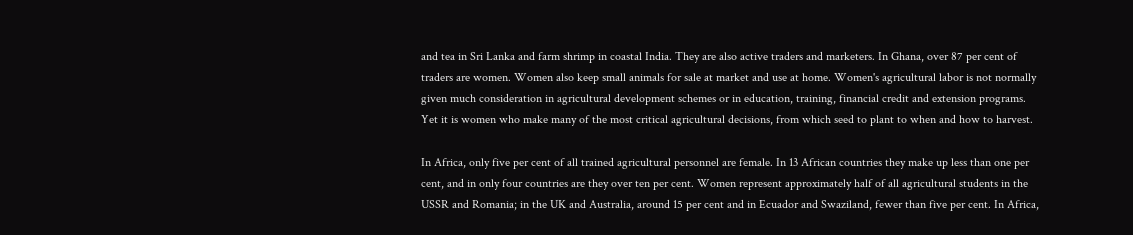and tea in Sri Lanka and farm shrimp in coastal India. They are also active traders and marketers. In Ghana, over 87 per cent of traders are women. Women also keep small animals for sale at market and use at home. Women's agricultural labor is not normally given much consideration in agricultural development schemes or in education, training, financial credit and extension programs. Yet it is women who make many of the most critical agricultural decisions, from which seed to plant to when and how to harvest.

In Africa, only five per cent of all trained agricultural personnel are female. In 13 African countries they make up less than one per cent, and in only four countries are they over ten per cent. Women represent approximately half of all agricultural students in the USSR and Romania; in the UK and Australia, around 15 per cent and in Ecuador and Swaziland, fewer than five per cent. In Africa,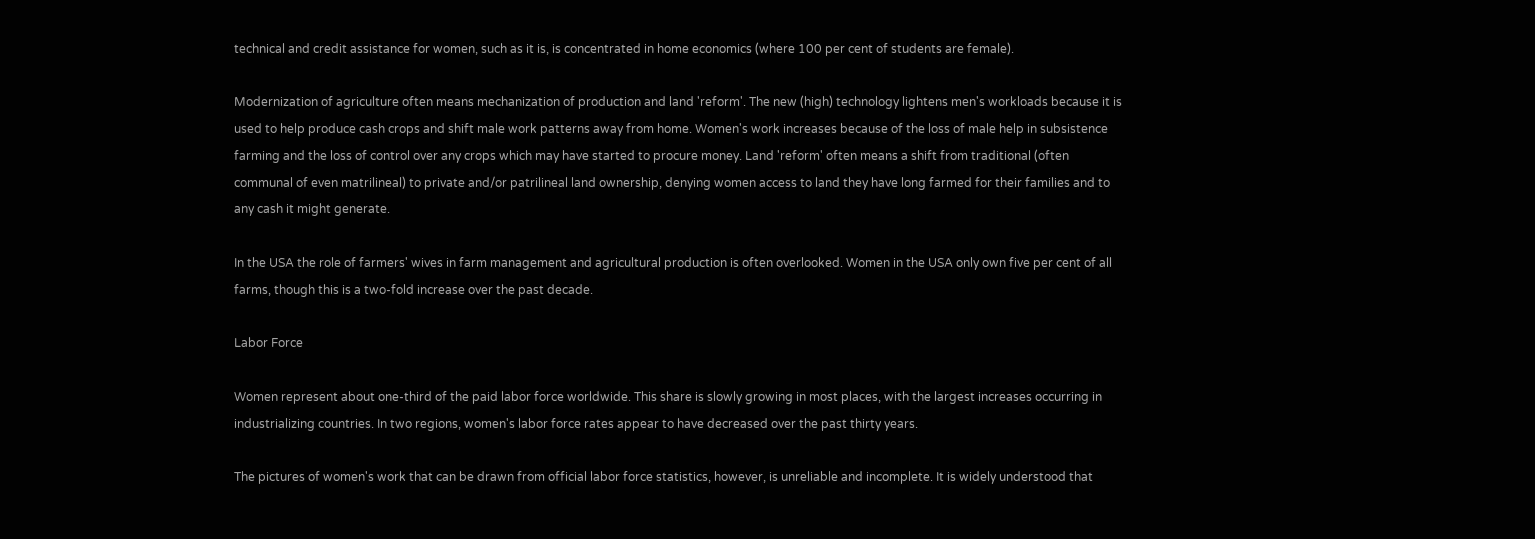technical and credit assistance for women, such as it is, is concentrated in home economics (where 100 per cent of students are female).

Modernization of agriculture often means mechanization of production and land 'reform'. The new (high) technology lightens men's workloads because it is used to help produce cash crops and shift male work patterns away from home. Women's work increases because of the loss of male help in subsistence farming and the loss of control over any crops which may have started to procure money. Land 'reform' often means a shift from traditional (often communal of even matrilineal) to private and/or patrilineal land ownership, denying women access to land they have long farmed for their families and to any cash it might generate.

In the USA the role of farmers' wives in farm management and agricultural production is often overlooked. Women in the USA only own five per cent of all farms, though this is a two-fold increase over the past decade.

Labor Force

Women represent about one-third of the paid labor force worldwide. This share is slowly growing in most places, with the largest increases occurring in industrializing countries. In two regions, women's labor force rates appear to have decreased over the past thirty years.

The pictures of women's work that can be drawn from official labor force statistics, however, is unreliable and incomplete. It is widely understood that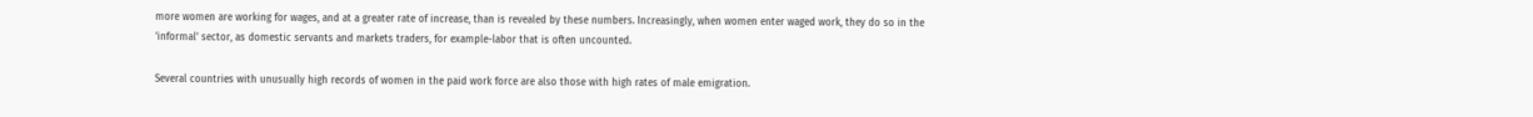more women are working for wages, and at a greater rate of increase, than is revealed by these numbers. Increasingly, when women enter waged work, they do so in the 'informal' sector, as domestic servants and markets traders, for example-labor that is often uncounted.

Several countries with unusually high records of women in the paid work force are also those with high rates of male emigration.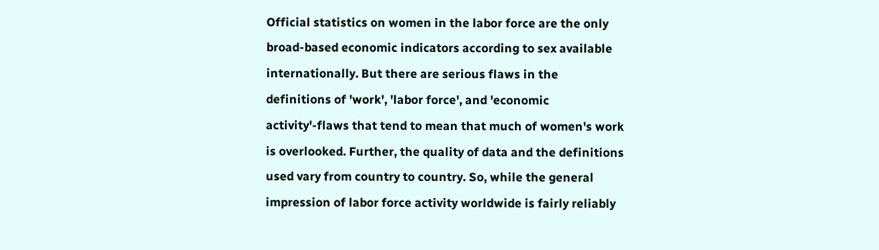Official statistics on women in the labor force are the only broad-based economic indicators according to sex available internationally. But there are serious flaws in the definitions of 'work', 'labor force', and 'economic activity'-flaws that tend to mean that much of women's work is overlooked. Further, the quality of data and the definitions used vary from country to country. So, while the general impression of labor force activity worldwide is fairly reliably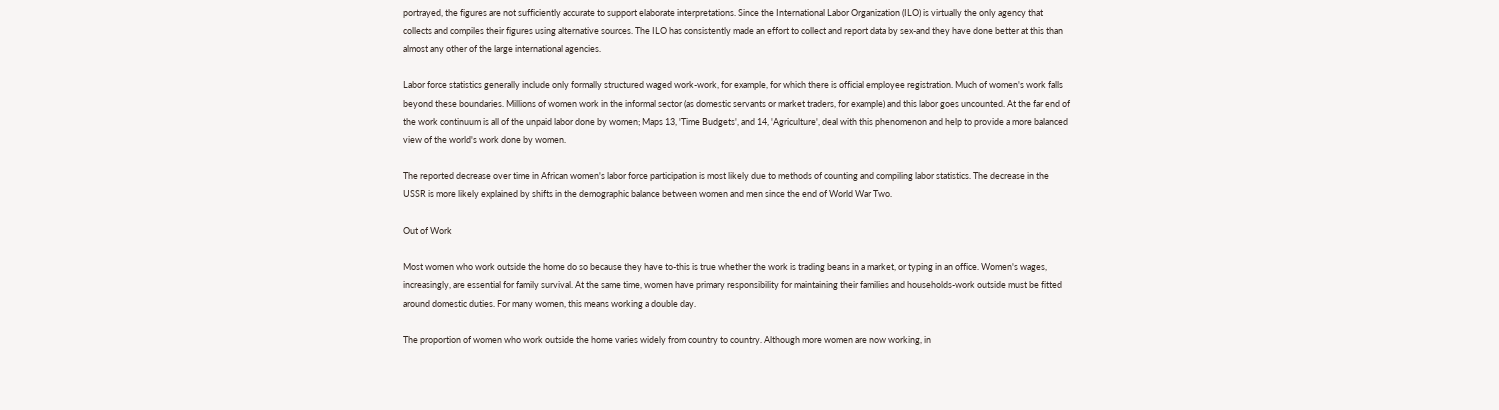portrayed, the figures are not sufficiently accurate to support elaborate interpretations. Since the International Labor Organization (ILO) is virtually the only agency that collects and compiles their figures using alternative sources. The ILO has consistently made an effort to collect and report data by sex-and they have done better at this than almost any other of the large international agencies.

Labor force statistics generally include only formally structured waged work-work, for example, for which there is official employee registration. Much of women's work falls beyond these boundaries. Millions of women work in the informal sector (as domestic servants or market traders, for example) and this labor goes uncounted. At the far end of the work continuum is all of the unpaid labor done by women; Maps 13, 'Time Budgets', and 14, 'Agriculture', deal with this phenomenon and help to provide a more balanced view of the world's work done by women.

The reported decrease over time in African women's labor force participation is most likely due to methods of counting and compiling labor statistics. The decrease in the USSR is more likely explained by shifts in the demographic balance between women and men since the end of World War Two.

Out of Work

Most women who work outside the home do so because they have to-this is true whether the work is trading beans in a market, or typing in an office. Women's wages, increasingly, are essential for family survival. At the same time, women have primary responsibility for maintaining their families and households-work outside must be fitted around domestic duties. For many women, this means working a double day.

The proportion of women who work outside the home varies widely from country to country. Although more women are now working, in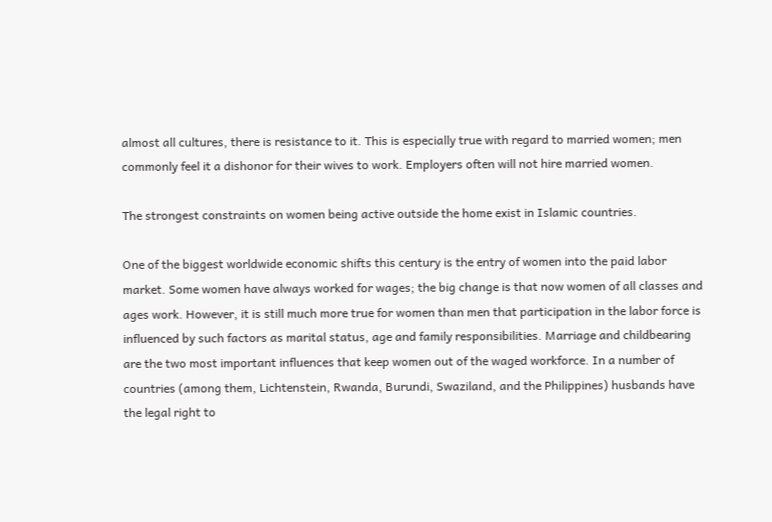almost all cultures, there is resistance to it. This is especially true with regard to married women; men commonly feel it a dishonor for their wives to work. Employers often will not hire married women.

The strongest constraints on women being active outside the home exist in Islamic countries.

One of the biggest worldwide economic shifts this century is the entry of women into the paid labor market. Some women have always worked for wages; the big change is that now women of all classes and ages work. However, it is still much more true for women than men that participation in the labor force is influenced by such factors as marital status, age and family responsibilities. Marriage and childbearing are the two most important influences that keep women out of the waged workforce. In a number of countries (among them, Lichtenstein, Rwanda, Burundi, Swaziland, and the Philippines) husbands have the legal right to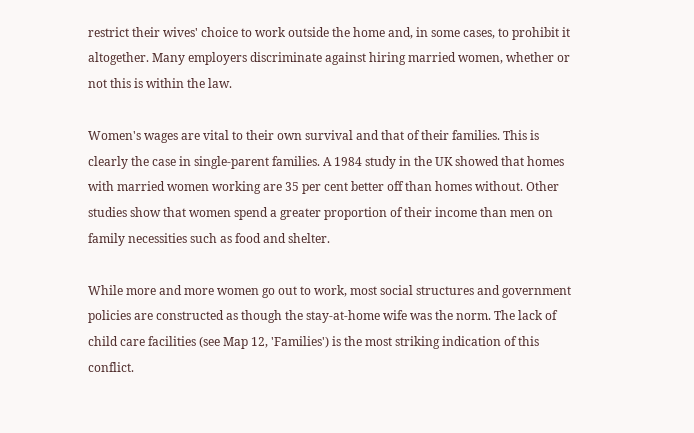restrict their wives' choice to work outside the home and, in some cases, to prohibit it altogether. Many employers discriminate against hiring married women, whether or not this is within the law.

Women's wages are vital to their own survival and that of their families. This is clearly the case in single-parent families. A 1984 study in the UK showed that homes with married women working are 35 per cent better off than homes without. Other studies show that women spend a greater proportion of their income than men on family necessities such as food and shelter.

While more and more women go out to work, most social structures and government policies are constructed as though the stay-at-home wife was the norm. The lack of child care facilities (see Map 12, 'Families') is the most striking indication of this conflict.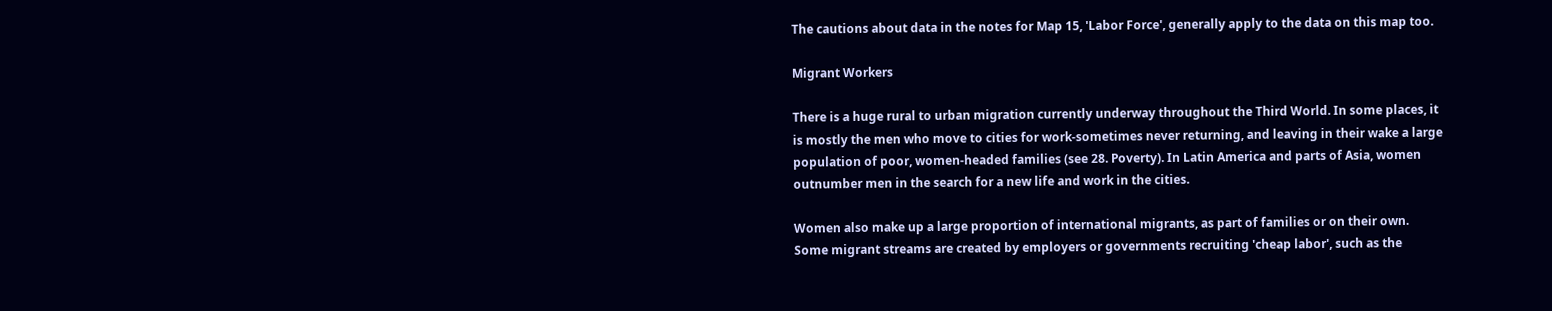The cautions about data in the notes for Map 15, 'Labor Force', generally apply to the data on this map too.

Migrant Workers

There is a huge rural to urban migration currently underway throughout the Third World. In some places, it is mostly the men who move to cities for work-sometimes never returning, and leaving in their wake a large population of poor, women-headed families (see 28. Poverty). In Latin America and parts of Asia, women outnumber men in the search for a new life and work in the cities.

Women also make up a large proportion of international migrants, as part of families or on their own. Some migrant streams are created by employers or governments recruiting 'cheap labor', such as the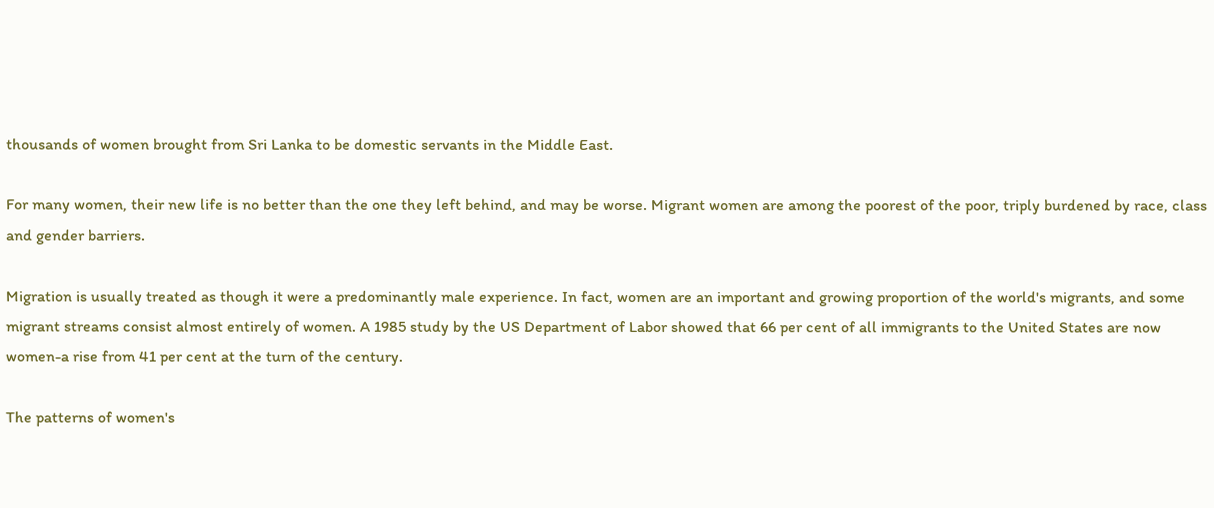thousands of women brought from Sri Lanka to be domestic servants in the Middle East.

For many women, their new life is no better than the one they left behind, and may be worse. Migrant women are among the poorest of the poor, triply burdened by race, class and gender barriers.

Migration is usually treated as though it were a predominantly male experience. In fact, women are an important and growing proportion of the world's migrants, and some migrant streams consist almost entirely of women. A 1985 study by the US Department of Labor showed that 66 per cent of all immigrants to the United States are now women-a rise from 41 per cent at the turn of the century.

The patterns of women's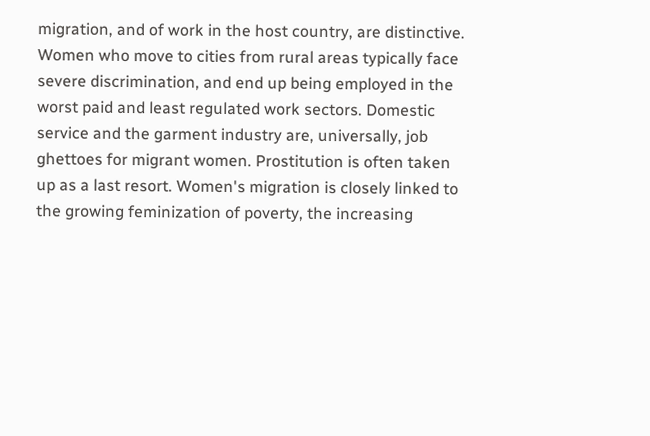migration, and of work in the host country, are distinctive. Women who move to cities from rural areas typically face severe discrimination, and end up being employed in the worst paid and least regulated work sectors. Domestic service and the garment industry are, universally, job ghettoes for migrant women. Prostitution is often taken up as a last resort. Women's migration is closely linked to the growing feminization of poverty, the increasing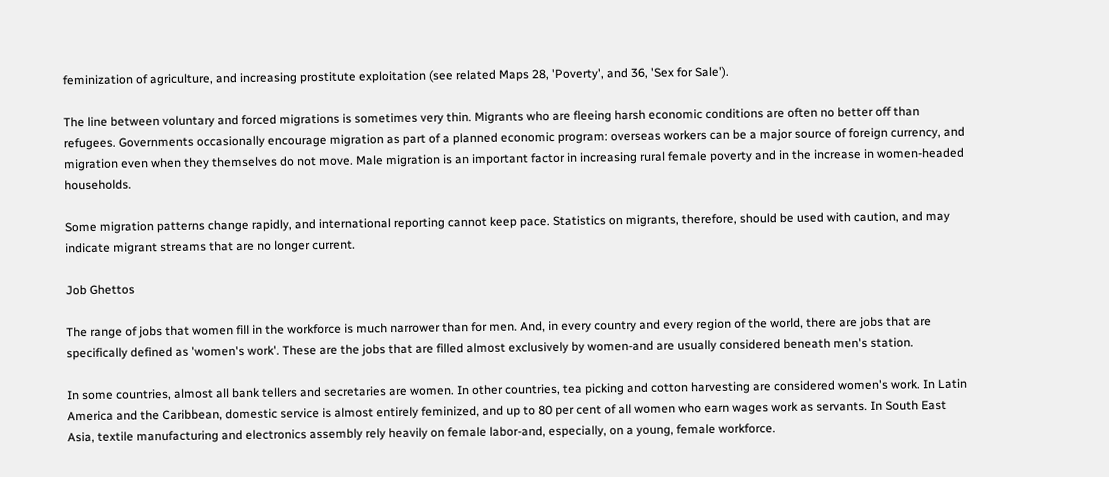feminization of agriculture, and increasing prostitute exploitation (see related Maps 28, 'Poverty', and 36, 'Sex for Sale').

The line between voluntary and forced migrations is sometimes very thin. Migrants who are fleeing harsh economic conditions are often no better off than refugees. Governments occasionally encourage migration as part of a planned economic program: overseas workers can be a major source of foreign currency, and migration even when they themselves do not move. Male migration is an important factor in increasing rural female poverty and in the increase in women-headed households.

Some migration patterns change rapidly, and international reporting cannot keep pace. Statistics on migrants, therefore, should be used with caution, and may indicate migrant streams that are no longer current.

Job Ghettos

The range of jobs that women fill in the workforce is much narrower than for men. And, in every country and every region of the world, there are jobs that are specifically defined as 'women's work'. These are the jobs that are filled almost exclusively by women-and are usually considered beneath men's station.

In some countries, almost all bank tellers and secretaries are women. In other countries, tea picking and cotton harvesting are considered women's work. In Latin America and the Caribbean, domestic service is almost entirely feminized, and up to 80 per cent of all women who earn wages work as servants. In South East Asia, textile manufacturing and electronics assembly rely heavily on female labor-and, especially, on a young, female workforce.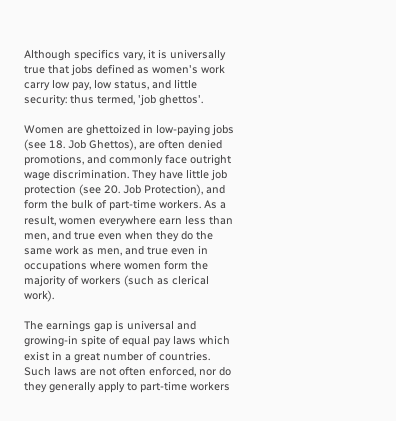Although specifics vary, it is universally true that jobs defined as women's work carry low pay, low status, and little security: thus termed, 'job ghettos'.

Women are ghettoized in low-paying jobs (see 18. Job Ghettos), are often denied promotions, and commonly face outright wage discrimination. They have little job protection (see 20. Job Protection), and form the bulk of part-time workers. As a result, women everywhere earn less than men, and true even when they do the same work as men, and true even in occupations where women form the majority of workers (such as clerical work).

The earnings gap is universal and growing-in spite of equal pay laws which exist in a great number of countries. Such laws are not often enforced, nor do they generally apply to part-time workers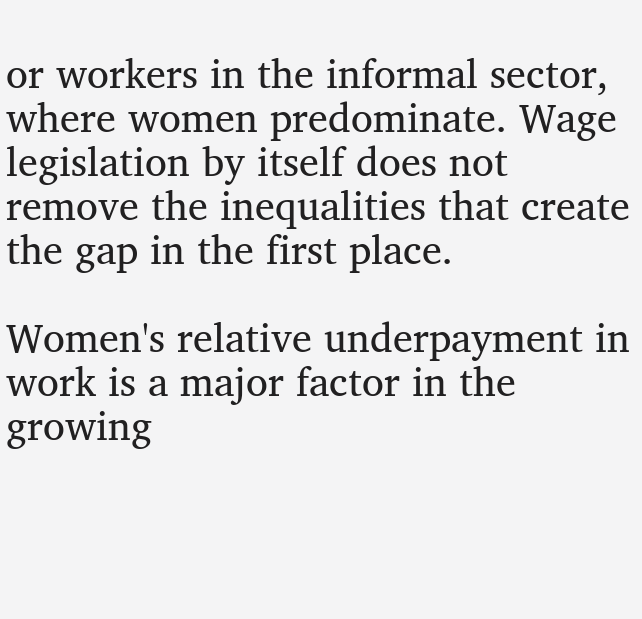or workers in the informal sector, where women predominate. Wage legislation by itself does not remove the inequalities that create the gap in the first place.

Women's relative underpayment in work is a major factor in the growing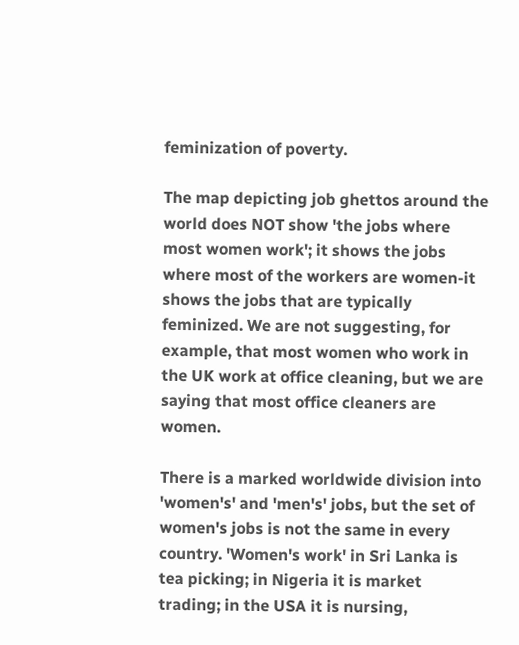feminization of poverty.

The map depicting job ghettos around the world does NOT show 'the jobs where most women work'; it shows the jobs where most of the workers are women-it shows the jobs that are typically feminized. We are not suggesting, for example, that most women who work in the UK work at office cleaning, but we are saying that most office cleaners are women.

There is a marked worldwide division into 'women's' and 'men's' jobs, but the set of women's jobs is not the same in every country. 'Women's work' in Sri Lanka is tea picking; in Nigeria it is market trading; in the USA it is nursing,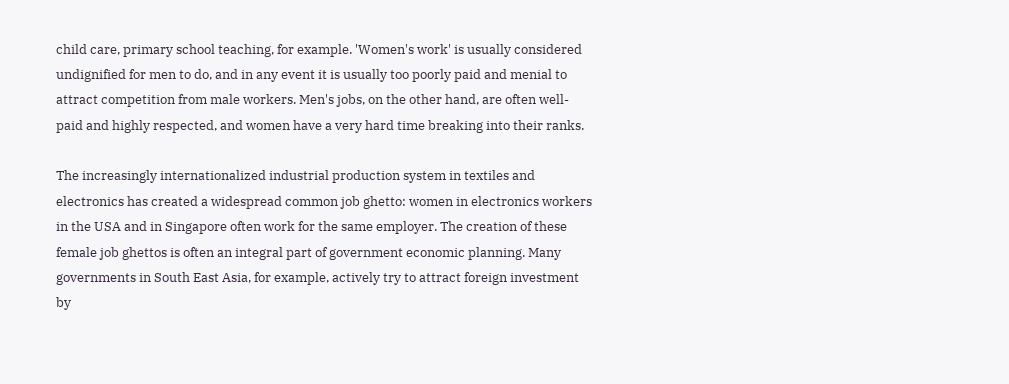child care, primary school teaching, for example. 'Women's work' is usually considered undignified for men to do, and in any event it is usually too poorly paid and menial to attract competition from male workers. Men's jobs, on the other hand, are often well-paid and highly respected, and women have a very hard time breaking into their ranks.

The increasingly internationalized industrial production system in textiles and electronics has created a widespread common job ghetto: women in electronics workers in the USA and in Singapore often work for the same employer. The creation of these female job ghettos is often an integral part of government economic planning. Many governments in South East Asia, for example, actively try to attract foreign investment by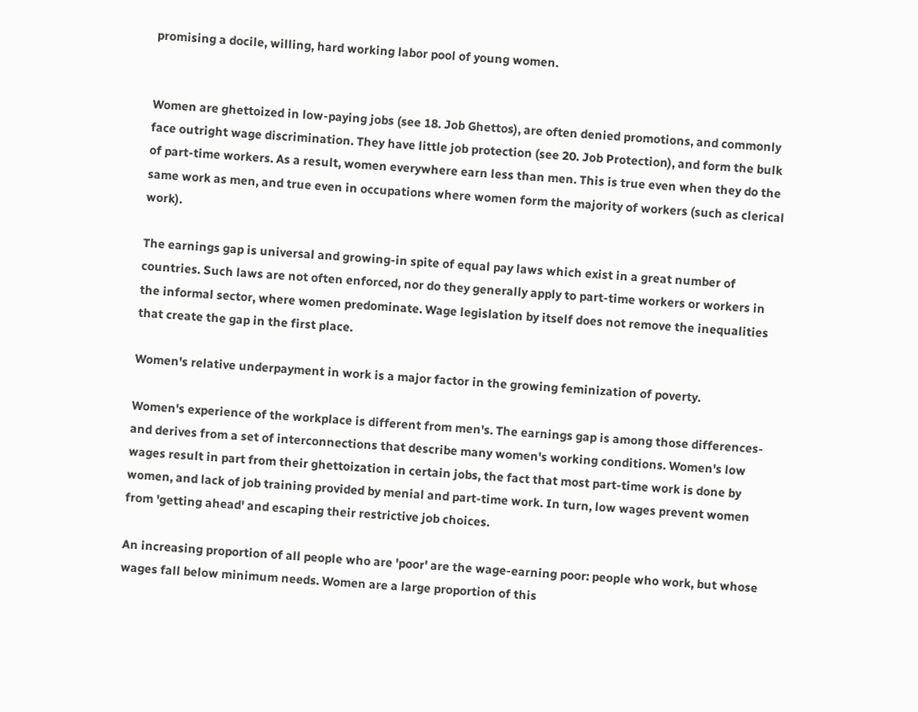promising a docile, willing, hard working labor pool of young women.


Women are ghettoized in low-paying jobs (see 18. Job Ghettos), are often denied promotions, and commonly face outright wage discrimination. They have little job protection (see 20. Job Protection), and form the bulk of part-time workers. As a result, women everywhere earn less than men. This is true even when they do the same work as men, and true even in occupations where women form the majority of workers (such as clerical work).

The earnings gap is universal and growing-in spite of equal pay laws which exist in a great number of countries. Such laws are not often enforced, nor do they generally apply to part-time workers or workers in the informal sector, where women predominate. Wage legislation by itself does not remove the inequalities that create the gap in the first place.

Women's relative underpayment in work is a major factor in the growing feminization of poverty.

Women's experience of the workplace is different from men's. The earnings gap is among those differences-and derives from a set of interconnections that describe many women's working conditions. Women's low wages result in part from their ghettoization in certain jobs, the fact that most part-time work is done by women, and lack of job training provided by menial and part-time work. In turn, low wages prevent women from 'getting ahead' and escaping their restrictive job choices.

An increasing proportion of all people who are 'poor' are the wage-earning poor: people who work, but whose wages fall below minimum needs. Women are a large proportion of this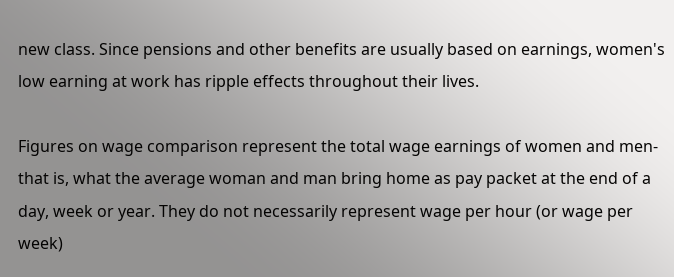new class. Since pensions and other benefits are usually based on earnings, women's low earning at work has ripple effects throughout their lives.

Figures on wage comparison represent the total wage earnings of women and men-that is, what the average woman and man bring home as pay packet at the end of a day, week or year. They do not necessarily represent wage per hour (or wage per week)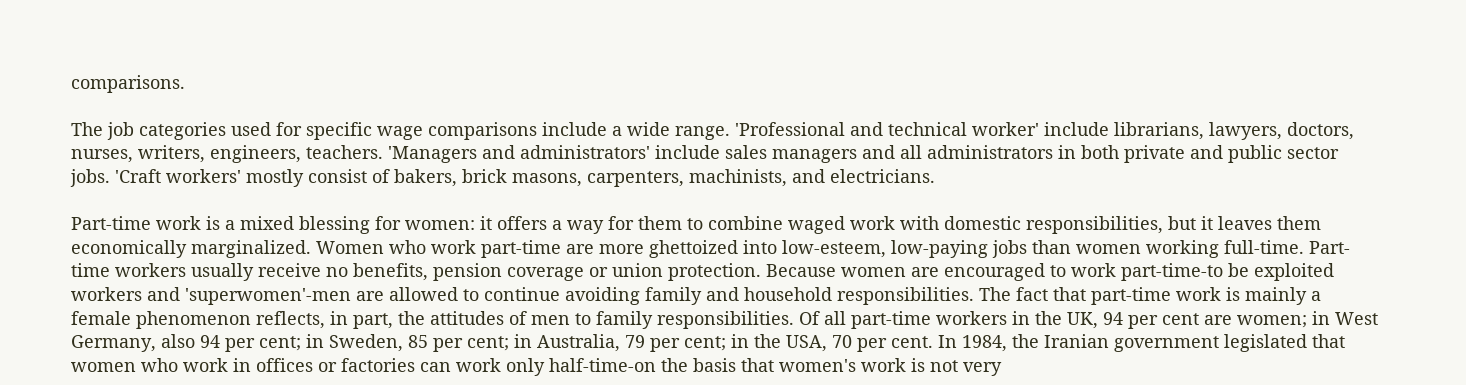comparisons.

The job categories used for specific wage comparisons include a wide range. 'Professional and technical worker' include librarians, lawyers, doctors, nurses, writers, engineers, teachers. 'Managers and administrators' include sales managers and all administrators in both private and public sector jobs. 'Craft workers' mostly consist of bakers, brick masons, carpenters, machinists, and electricians.

Part-time work is a mixed blessing for women: it offers a way for them to combine waged work with domestic responsibilities, but it leaves them economically marginalized. Women who work part-time are more ghettoized into low-esteem, low-paying jobs than women working full-time. Part-time workers usually receive no benefits, pension coverage or union protection. Because women are encouraged to work part-time-to be exploited workers and 'superwomen'-men are allowed to continue avoiding family and household responsibilities. The fact that part-time work is mainly a female phenomenon reflects, in part, the attitudes of men to family responsibilities. Of all part-time workers in the UK, 94 per cent are women; in West Germany, also 94 per cent; in Sweden, 85 per cent; in Australia, 79 per cent; in the USA, 70 per cent. In 1984, the Iranian government legislated that women who work in offices or factories can work only half-time-on the basis that women's work is not very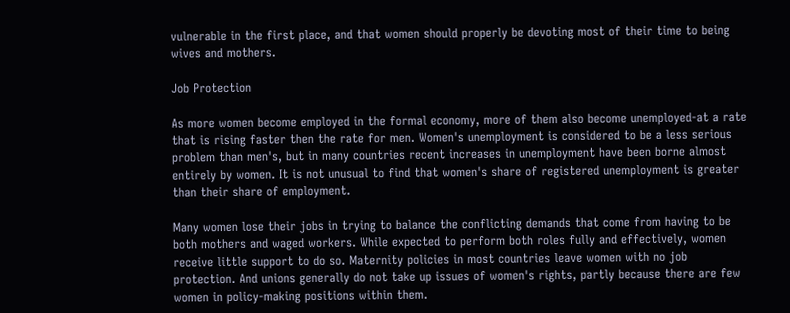vulnerable in the first place, and that women should properly be devoting most of their time to being wives and mothers.

Job Protection

As more women become employed in the formal economy, more of them also become unemployed-at a rate that is rising faster then the rate for men. Women's unemployment is considered to be a less serious problem than men's, but in many countries recent increases in unemployment have been borne almost entirely by women. It is not unusual to find that women's share of registered unemployment is greater than their share of employment.

Many women lose their jobs in trying to balance the conflicting demands that come from having to be both mothers and waged workers. While expected to perform both roles fully and effectively, women receive little support to do so. Maternity policies in most countries leave women with no job protection. And unions generally do not take up issues of women's rights, partly because there are few women in policy-making positions within them.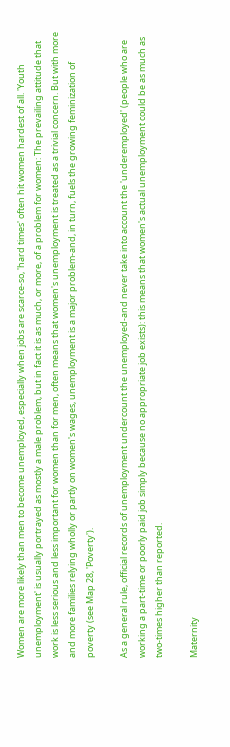Women are more likely than men to become unemployed, especially when jobs are scarce-so, 'hard times' often hit women hardest of all. 'Youth unemployment' is usually portrayed as mostly a male problem, but in fact it is as much, or more, of a problem for women: The prevailing attitude that work is less serious and less important for women than for men, often means that women's unemployment is treated as a trivial concern. But with more and more families relying wholly or partly on women's wages, unemployment is a major problem-and, in turn, fuels the growing feminization of poverty (see Map 28, 'Poverty').

As a general rule, official records of unemployment undercount the unemployed-and never take into account the 'underemployed' (people who are working a part-time or poorly paid job simply because no appropriate job exists): this means that women's actual unemployment could be as much as two-times higher than reported.

Maternity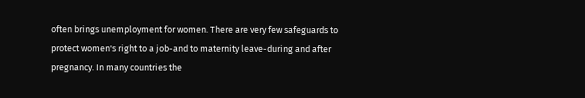often brings unemployment for women. There are very few safeguards to protect women's right to a job-and to maternity leave-during and after pregnancy. In many countries the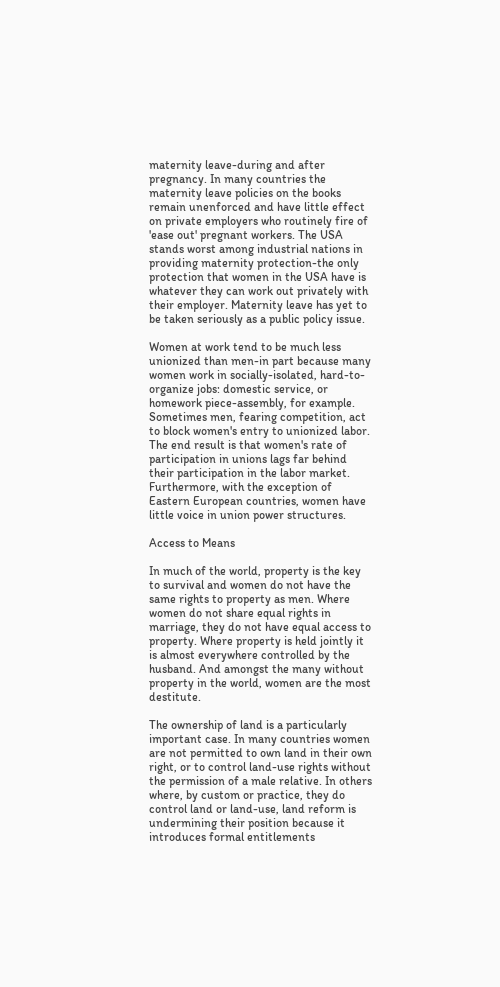maternity leave-during and after pregnancy. In many countries the maternity leave policies on the books remain unenforced and have little effect on private employers who routinely fire of 'ease out' pregnant workers. The USA stands worst among industrial nations in providing maternity protection-the only protection that women in the USA have is whatever they can work out privately with their employer. Maternity leave has yet to be taken seriously as a public policy issue.

Women at work tend to be much less unionized than men-in part because many women work in socially-isolated, hard-to-organize jobs: domestic service, or homework piece-assembly, for example. Sometimes men, fearing competition, act to block women's entry to unionized labor. The end result is that women's rate of participation in unions lags far behind their participation in the labor market. Furthermore, with the exception of Eastern European countries, women have little voice in union power structures.

Access to Means

In much of the world, property is the key to survival and women do not have the same rights to property as men. Where women do not share equal rights in marriage, they do not have equal access to property. Where property is held jointly it is almost everywhere controlled by the husband. And amongst the many without property in the world, women are the most destitute.

The ownership of land is a particularly important case. In many countries women are not permitted to own land in their own right, or to control land-use rights without the permission of a male relative. In others where, by custom or practice, they do control land or land-use, land reform is undermining their position because it introduces formal entitlements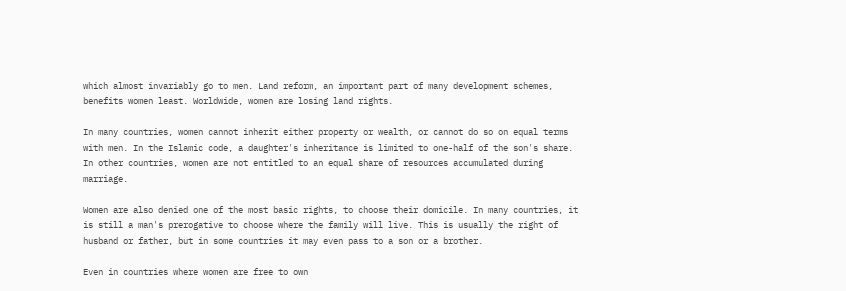which almost invariably go to men. Land reform, an important part of many development schemes, benefits women least. Worldwide, women are losing land rights.

In many countries, women cannot inherit either property or wealth, or cannot do so on equal terms with men. In the Islamic code, a daughter's inheritance is limited to one-half of the son's share. In other countries, women are not entitled to an equal share of resources accumulated during marriage.

Women are also denied one of the most basic rights, to choose their domicile. In many countries, it is still a man's prerogative to choose where the family will live. This is usually the right of husband or father, but in some countries it may even pass to a son or a brother.

Even in countries where women are free to own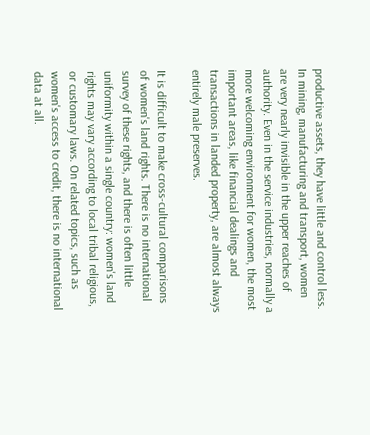productive assets, they have little and control less. In mining, manufacturing and transport, women are very nearly invisible in the upper reaches of authority. Even in the service industries, normally a more welcoming environment for women, the most important areas, like financial dealings and transactions in landed property, are almost always entirely male preserves.

It is difficult to make cross-cultural comparisons of women's land rights. There is no international survey of these rights, and there is often little uniformity within a single country: women's land rights may vary according to local tribal religious, or customary laws. On related topics, such as women's access to credit, there is no international data at all.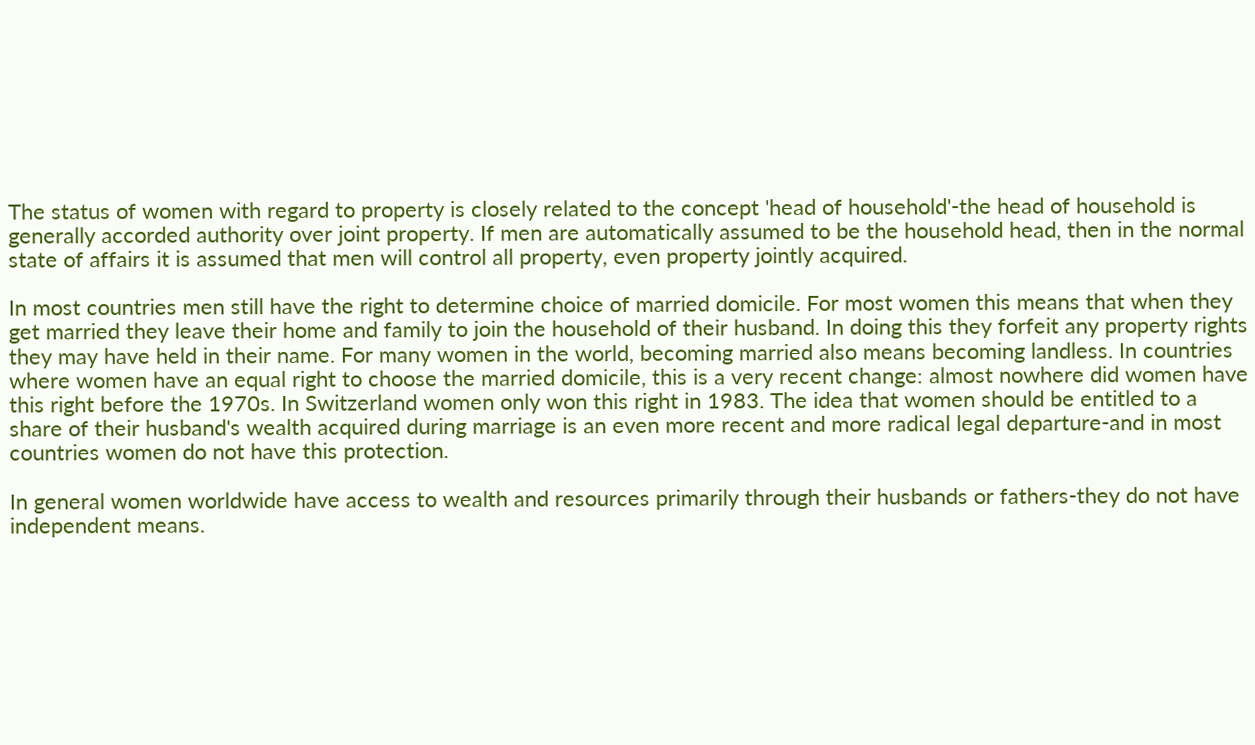The status of women with regard to property is closely related to the concept 'head of household'-the head of household is generally accorded authority over joint property. If men are automatically assumed to be the household head, then in the normal state of affairs it is assumed that men will control all property, even property jointly acquired.

In most countries men still have the right to determine choice of married domicile. For most women this means that when they get married they leave their home and family to join the household of their husband. In doing this they forfeit any property rights they may have held in their name. For many women in the world, becoming married also means becoming landless. In countries where women have an equal right to choose the married domicile, this is a very recent change: almost nowhere did women have this right before the 1970s. In Switzerland women only won this right in 1983. The idea that women should be entitled to a share of their husband's wealth acquired during marriage is an even more recent and more radical legal departure-and in most countries women do not have this protection.

In general women worldwide have access to wealth and resources primarily through their husbands or fathers-they do not have independent means.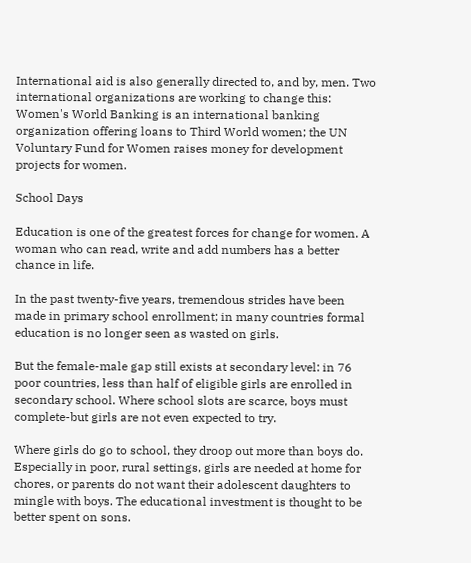International aid is also generally directed to, and by, men. Two international organizations are working to change this: Women's World Banking is an international banking organization offering loans to Third World women; the UN Voluntary Fund for Women raises money for development projects for women.

School Days

Education is one of the greatest forces for change for women. A woman who can read, write and add numbers has a better chance in life.

In the past twenty-five years, tremendous strides have been made in primary school enrollment; in many countries formal education is no longer seen as wasted on girls.

But the female-male gap still exists at secondary level: in 76 poor countries, less than half of eligible girls are enrolled in secondary school. Where school slots are scarce, boys must complete-but girls are not even expected to try.

Where girls do go to school, they droop out more than boys do. Especially in poor, rural settings, girls are needed at home for chores, or parents do not want their adolescent daughters to mingle with boys. The educational investment is thought to be better spent on sons.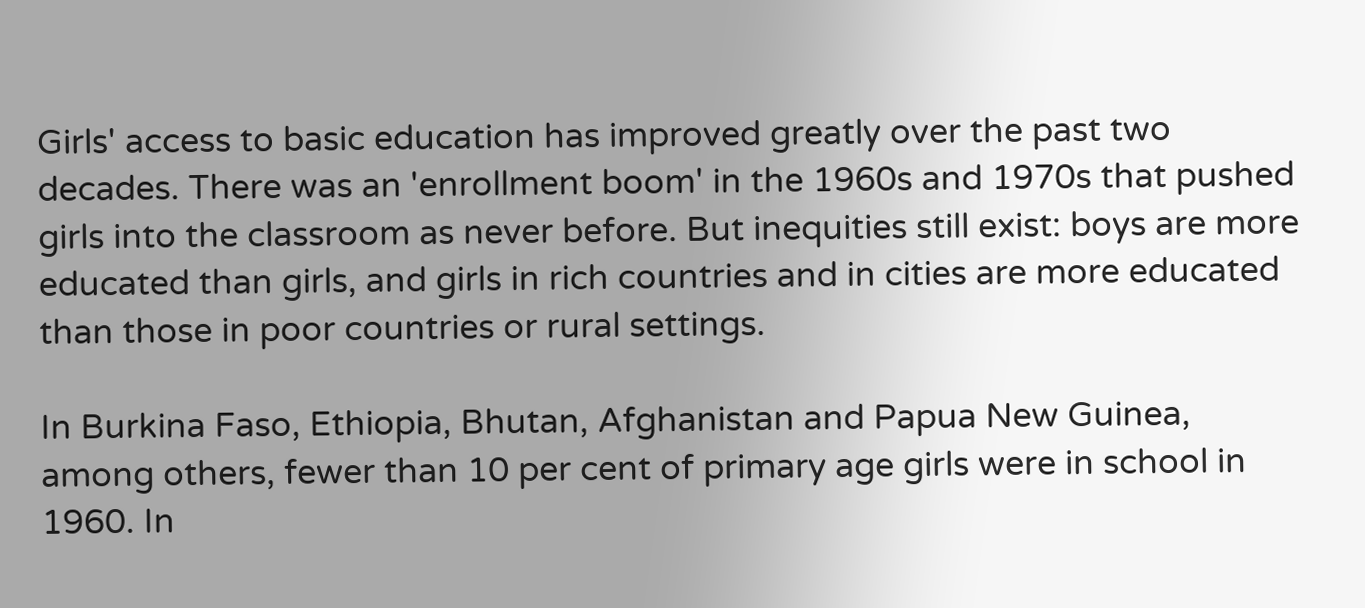Girls' access to basic education has improved greatly over the past two decades. There was an 'enrollment boom' in the 1960s and 1970s that pushed girls into the classroom as never before. But inequities still exist: boys are more educated than girls, and girls in rich countries and in cities are more educated than those in poor countries or rural settings.

In Burkina Faso, Ethiopia, Bhutan, Afghanistan and Papua New Guinea, among others, fewer than 10 per cent of primary age girls were in school in 1960. In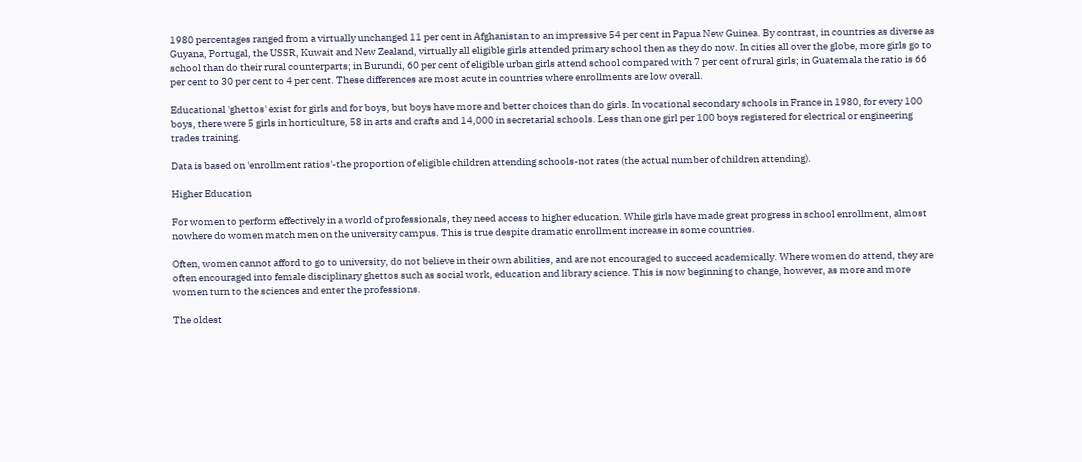1980 percentages ranged from a virtually unchanged 11 per cent in Afghanistan to an impressive 54 per cent in Papua New Guinea. By contrast, in countries as diverse as Guyana, Portugal, the USSR, Kuwait and New Zealand, virtually all eligible girls attended primary school then as they do now. In cities all over the globe, more girls go to school than do their rural counterparts; in Burundi, 60 per cent of eligible urban girls attend school compared with 7 per cent of rural girls; in Guatemala the ratio is 66 per cent to 30 per cent to 4 per cent. These differences are most acute in countries where enrollments are low overall.

Educational 'ghettos' exist for girls and for boys, but boys have more and better choices than do girls. In vocational secondary schools in France in 1980, for every 100 boys, there were 5 girls in horticulture, 58 in arts and crafts and 14,000 in secretarial schools. Less than one girl per 100 boys registered for electrical or engineering trades training.

Data is based on 'enrollment ratios'-the proportion of eligible children attending schools-not rates (the actual number of children attending).

Higher Education

For women to perform effectively in a world of professionals, they need access to higher education. While girls have made great progress in school enrollment, almost nowhere do women match men on the university campus. This is true despite dramatic enrollment increase in some countries.

Often, women cannot afford to go to university, do not believe in their own abilities, and are not encouraged to succeed academically. Where women do attend, they are often encouraged into female disciplinary ghettos such as social work, education and library science. This is now beginning to change, however, as more and more women turn to the sciences and enter the professions.

The oldest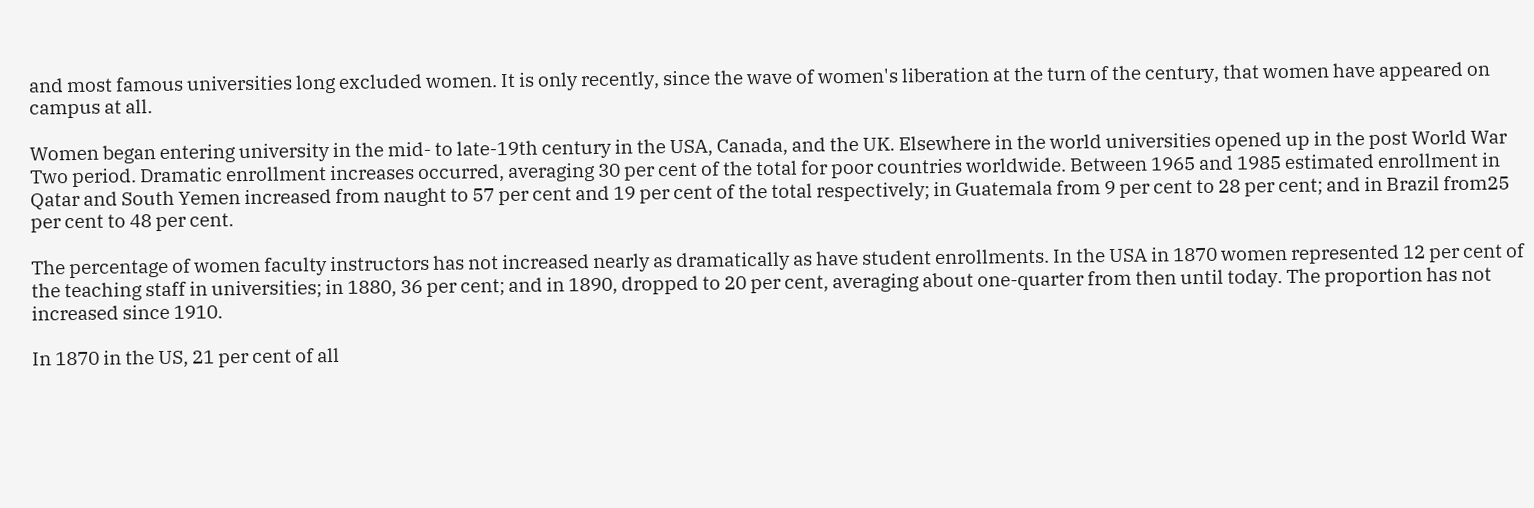and most famous universities long excluded women. It is only recently, since the wave of women's liberation at the turn of the century, that women have appeared on campus at all.

Women began entering university in the mid- to late-19th century in the USA, Canada, and the UK. Elsewhere in the world universities opened up in the post World War Two period. Dramatic enrollment increases occurred, averaging 30 per cent of the total for poor countries worldwide. Between 1965 and 1985 estimated enrollment in Qatar and South Yemen increased from naught to 57 per cent and 19 per cent of the total respectively; in Guatemala from 9 per cent to 28 per cent; and in Brazil from25 per cent to 48 per cent.

The percentage of women faculty instructors has not increased nearly as dramatically as have student enrollments. In the USA in 1870 women represented 12 per cent of the teaching staff in universities; in 1880, 36 per cent; and in 1890, dropped to 20 per cent, averaging about one-quarter from then until today. The proportion has not increased since 1910.

In 1870 in the US, 21 per cent of all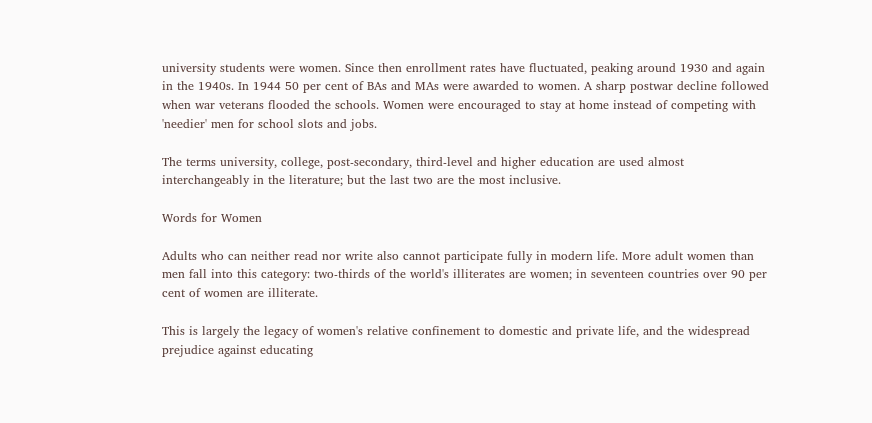university students were women. Since then enrollment rates have fluctuated, peaking around 1930 and again in the 1940s. In 1944 50 per cent of BAs and MAs were awarded to women. A sharp postwar decline followed when war veterans flooded the schools. Women were encouraged to stay at home instead of competing with 'needier' men for school slots and jobs.

The terms university, college, post-secondary, third-level and higher education are used almost interchangeably in the literature; but the last two are the most inclusive.

Words for Women

Adults who can neither read nor write also cannot participate fully in modern life. More adult women than men fall into this category: two-thirds of the world's illiterates are women; in seventeen countries over 90 per cent of women are illiterate.

This is largely the legacy of women's relative confinement to domestic and private life, and the widespread prejudice against educating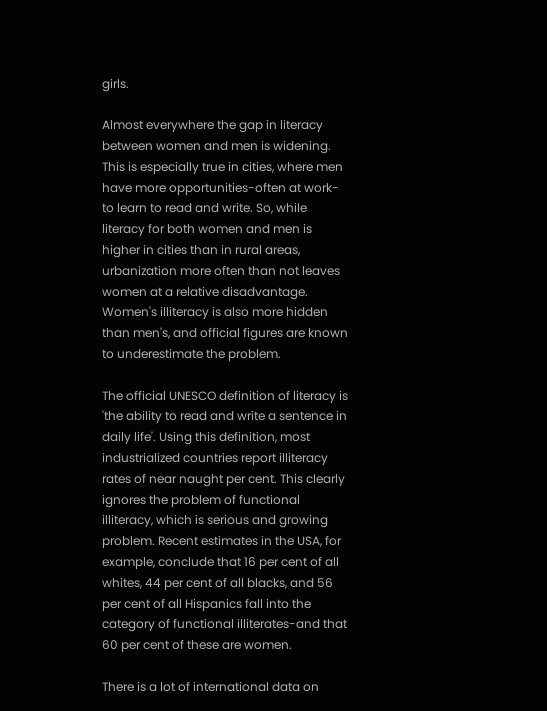girls.

Almost everywhere the gap in literacy between women and men is widening. This is especially true in cities, where men have more opportunities-often at work-to learn to read and write. So, while literacy for both women and men is higher in cities than in rural areas, urbanization more often than not leaves women at a relative disadvantage. Women's illiteracy is also more hidden than men's, and official figures are known to underestimate the problem.

The official UNESCO definition of literacy is 'the ability to read and write a sentence in daily life'. Using this definition, most industrialized countries report illiteracy rates of near naught per cent. This clearly ignores the problem of functional illiteracy, which is serious and growing problem. Recent estimates in the USA, for example, conclude that 16 per cent of all whites, 44 per cent of all blacks, and 56 per cent of all Hispanics fall into the category of functional illiterates-and that 60 per cent of these are women.

There is a lot of international data on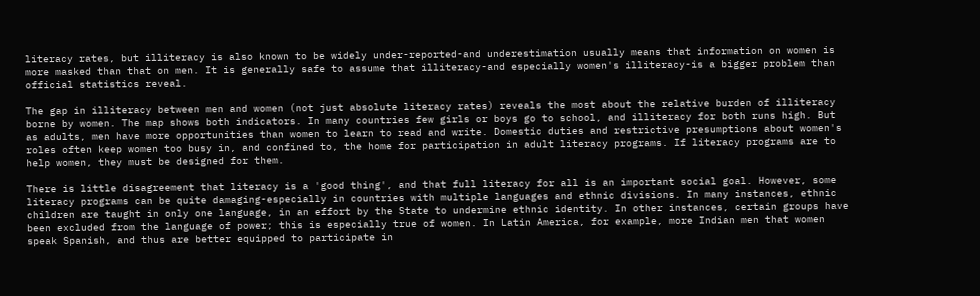literacy rates, but illiteracy is also known to be widely under-reported-and underestimation usually means that information on women is more masked than that on men. It is generally safe to assume that illiteracy-and especially women's illiteracy-is a bigger problem than official statistics reveal.

The gap in illiteracy between men and women (not just absolute literacy rates) reveals the most about the relative burden of illiteracy borne by women. The map shows both indicators. In many countries few girls or boys go to school, and illiteracy for both runs high. But as adults, men have more opportunities than women to learn to read and write. Domestic duties and restrictive presumptions about women's roles often keep women too busy in, and confined to, the home for participation in adult literacy programs. If literacy programs are to help women, they must be designed for them.

There is little disagreement that literacy is a 'good thing', and that full literacy for all is an important social goal. However, some literacy programs can be quite damaging-especially in countries with multiple languages and ethnic divisions. In many instances, ethnic children are taught in only one language, in an effort by the State to undermine ethnic identity. In other instances, certain groups have been excluded from the language of power; this is especially true of women. In Latin America, for example, more Indian men that women speak Spanish, and thus are better equipped to participate in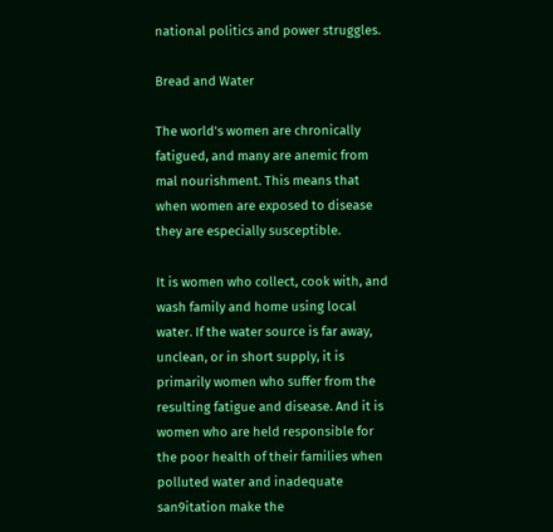national politics and power struggles.

Bread and Water

The world's women are chronically fatigued, and many are anemic from mal nourishment. This means that when women are exposed to disease they are especially susceptible.

It is women who collect, cook with, and wash family and home using local water. If the water source is far away, unclean, or in short supply, it is primarily women who suffer from the resulting fatigue and disease. And it is women who are held responsible for the poor health of their families when polluted water and inadequate san9itation make the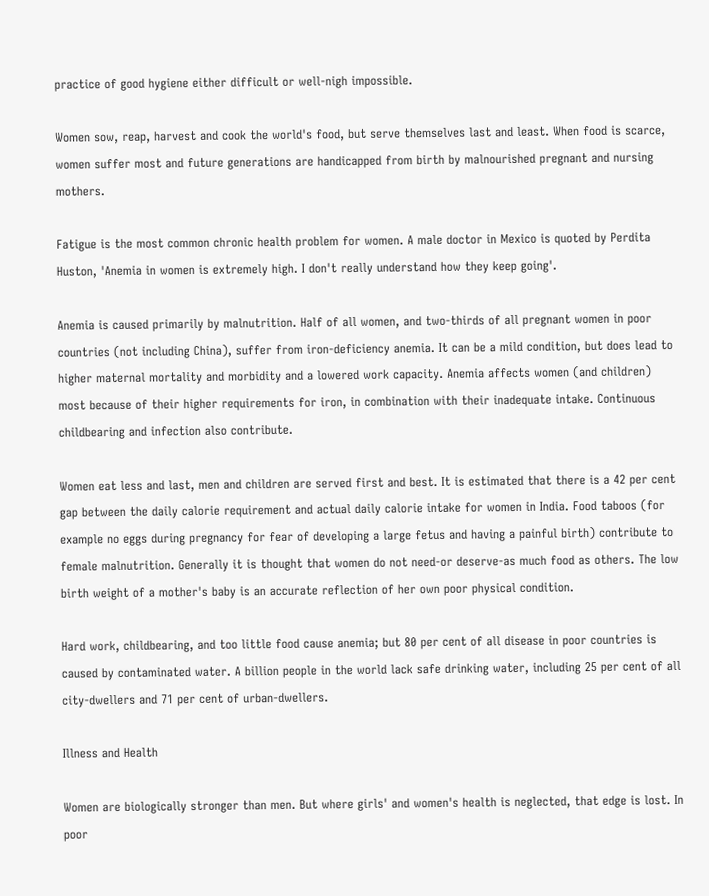practice of good hygiene either difficult or well-nigh impossible.

Women sow, reap, harvest and cook the world's food, but serve themselves last and least. When food is scarce, women suffer most and future generations are handicapped from birth by malnourished pregnant and nursing mothers.

Fatigue is the most common chronic health problem for women. A male doctor in Mexico is quoted by Perdita Huston, 'Anemia in women is extremely high. I don't really understand how they keep going'.

Anemia is caused primarily by malnutrition. Half of all women, and two-thirds of all pregnant women in poor countries (not including China), suffer from iron-deficiency anemia. It can be a mild condition, but does lead to higher maternal mortality and morbidity and a lowered work capacity. Anemia affects women (and children) most because of their higher requirements for iron, in combination with their inadequate intake. Continuous childbearing and infection also contribute.

Women eat less and last, men and children are served first and best. It is estimated that there is a 42 per cent gap between the daily calorie requirement and actual daily calorie intake for women in India. Food taboos (for example no eggs during pregnancy for fear of developing a large fetus and having a painful birth) contribute to female malnutrition. Generally it is thought that women do not need-or deserve-as much food as others. The low birth weight of a mother's baby is an accurate reflection of her own poor physical condition.

Hard work, childbearing, and too little food cause anemia; but 80 per cent of all disease in poor countries is caused by contaminated water. A billion people in the world lack safe drinking water, including 25 per cent of all city-dwellers and 71 per cent of urban-dwellers.

Illness and Health

Women are biologically stronger than men. But where girls' and women's health is neglected, that edge is lost. In poor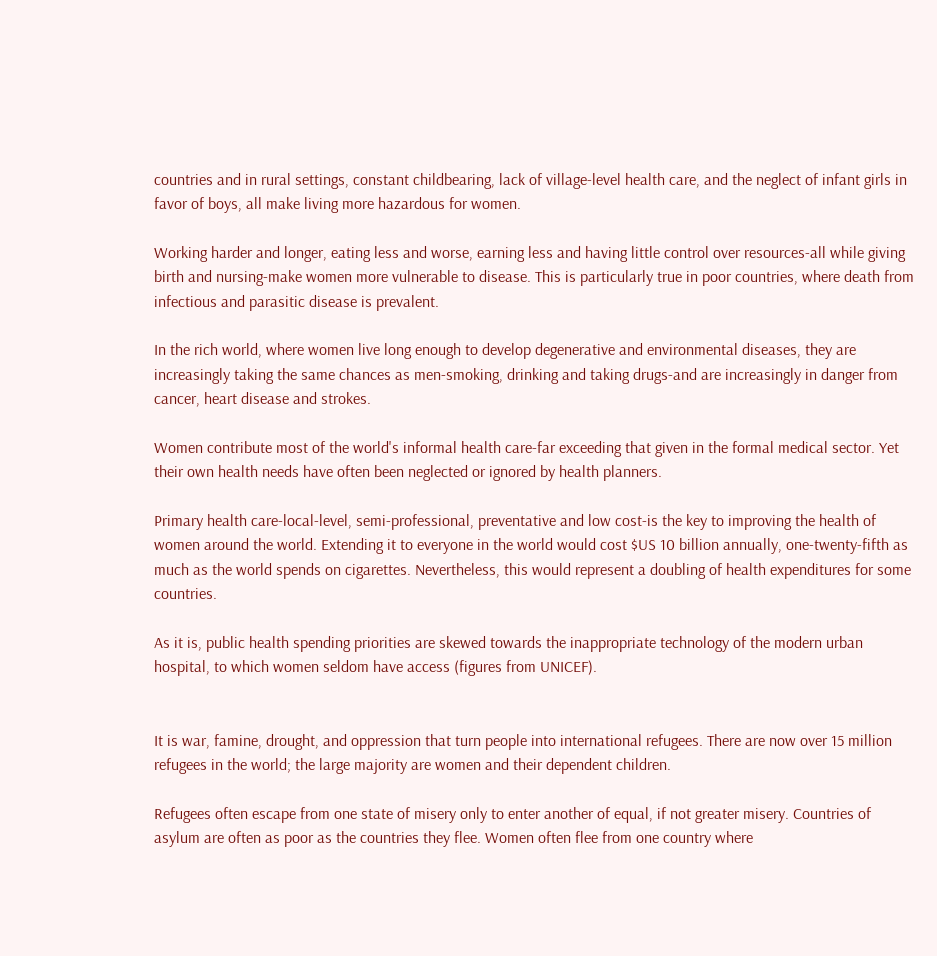countries and in rural settings, constant childbearing, lack of village-level health care, and the neglect of infant girls in favor of boys, all make living more hazardous for women.

Working harder and longer, eating less and worse, earning less and having little control over resources-all while giving birth and nursing-make women more vulnerable to disease. This is particularly true in poor countries, where death from infectious and parasitic disease is prevalent.

In the rich world, where women live long enough to develop degenerative and environmental diseases, they are increasingly taking the same chances as men-smoking, drinking and taking drugs-and are increasingly in danger from cancer, heart disease and strokes.

Women contribute most of the world's informal health care-far exceeding that given in the formal medical sector. Yet their own health needs have often been neglected or ignored by health planners.

Primary health care-local-level, semi-professional, preventative and low cost-is the key to improving the health of women around the world. Extending it to everyone in the world would cost $US 10 billion annually, one-twenty-fifth as much as the world spends on cigarettes. Nevertheless, this would represent a doubling of health expenditures for some countries.

As it is, public health spending priorities are skewed towards the inappropriate technology of the modern urban hospital, to which women seldom have access (figures from UNICEF).


It is war, famine, drought, and oppression that turn people into international refugees. There are now over 15 million refugees in the world; the large majority are women and their dependent children.

Refugees often escape from one state of misery only to enter another of equal, if not greater misery. Countries of asylum are often as poor as the countries they flee. Women often flee from one country where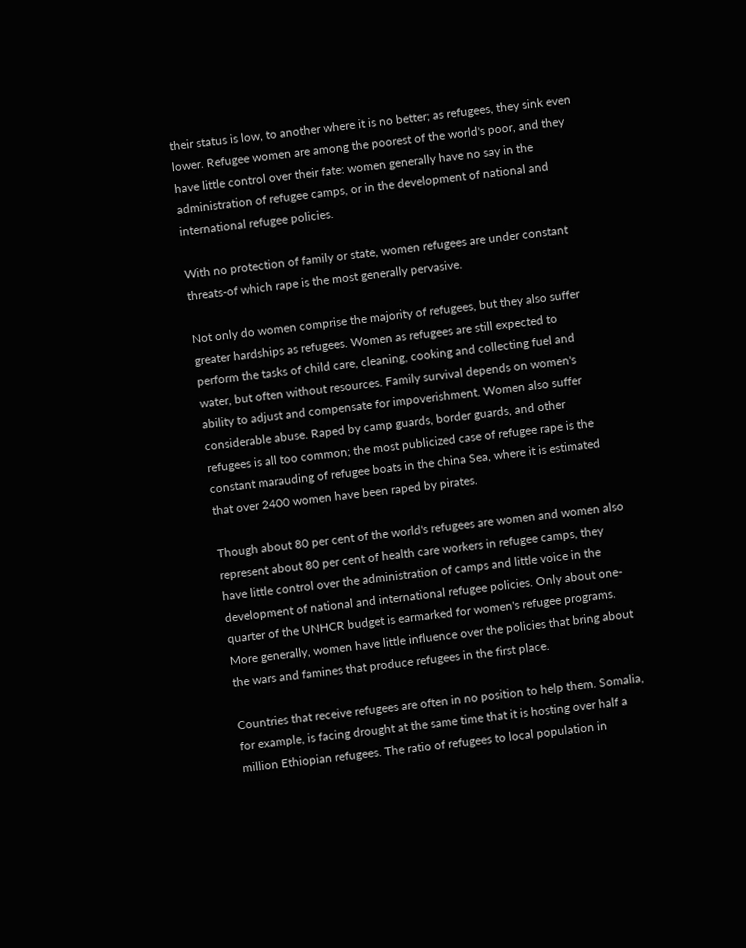their status is low, to another where it is no better; as refugees, they sink even lower. Refugee women are among the poorest of the world's poor, and they have little control over their fate: women generally have no say in the administration of refugee camps, or in the development of national and international refugee policies.

With no protection of family or state, women refugees are under constant threats-of which rape is the most generally pervasive.

Not only do women comprise the majority of refugees, but they also suffer greater hardships as refugees. Women as refugees are still expected to perform the tasks of child care, cleaning, cooking and collecting fuel and water, but often without resources. Family survival depends on women's ability to adjust and compensate for impoverishment. Women also suffer considerable abuse. Raped by camp guards, border guards, and other refugees is all too common; the most publicized case of refugee rape is the constant marauding of refugee boats in the china Sea, where it is estimated that over 2400 women have been raped by pirates.

Though about 80 per cent of the world's refugees are women and women also represent about 80 per cent of health care workers in refugee camps, they have little control over the administration of camps and little voice in the development of national and international refugee policies. Only about one-quarter of the UNHCR budget is earmarked for women's refugee programs. More generally, women have little influence over the policies that bring about the wars and famines that produce refugees in the first place.

Countries that receive refugees are often in no position to help them. Somalia, for example, is facing drought at the same time that it is hosting over half a million Ethiopian refugees. The ratio of refugees to local population in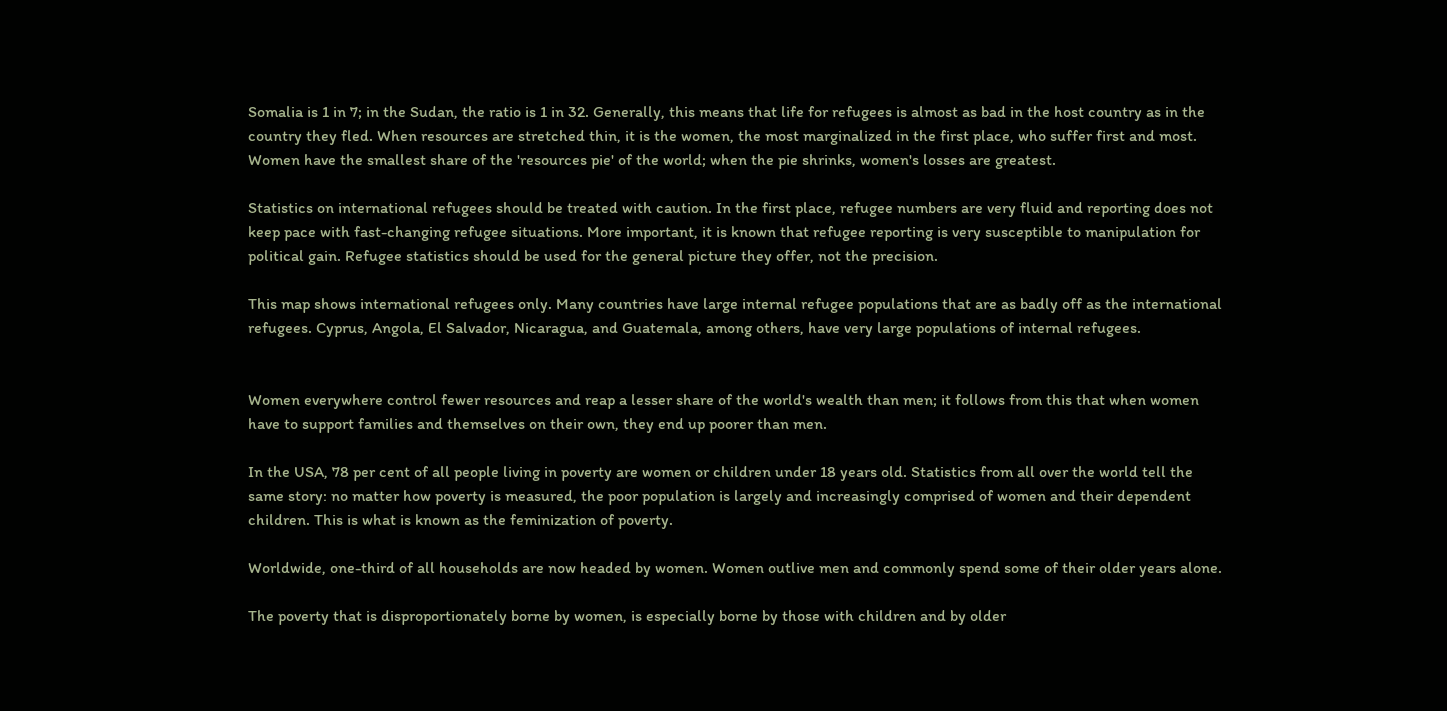Somalia is 1 in 7; in the Sudan, the ratio is 1 in 32. Generally, this means that life for refugees is almost as bad in the host country as in the country they fled. When resources are stretched thin, it is the women, the most marginalized in the first place, who suffer first and most. Women have the smallest share of the 'resources pie' of the world; when the pie shrinks, women's losses are greatest.

Statistics on international refugees should be treated with caution. In the first place, refugee numbers are very fluid and reporting does not keep pace with fast-changing refugee situations. More important, it is known that refugee reporting is very susceptible to manipulation for political gain. Refugee statistics should be used for the general picture they offer, not the precision.

This map shows international refugees only. Many countries have large internal refugee populations that are as badly off as the international refugees. Cyprus, Angola, El Salvador, Nicaragua, and Guatemala, among others, have very large populations of internal refugees.


Women everywhere control fewer resources and reap a lesser share of the world's wealth than men; it follows from this that when women have to support families and themselves on their own, they end up poorer than men.

In the USA, 78 per cent of all people living in poverty are women or children under 18 years old. Statistics from all over the world tell the same story: no matter how poverty is measured, the poor population is largely and increasingly comprised of women and their dependent children. This is what is known as the feminization of poverty.

Worldwide, one-third of all households are now headed by women. Women outlive men and commonly spend some of their older years alone.

The poverty that is disproportionately borne by women, is especially borne by those with children and by older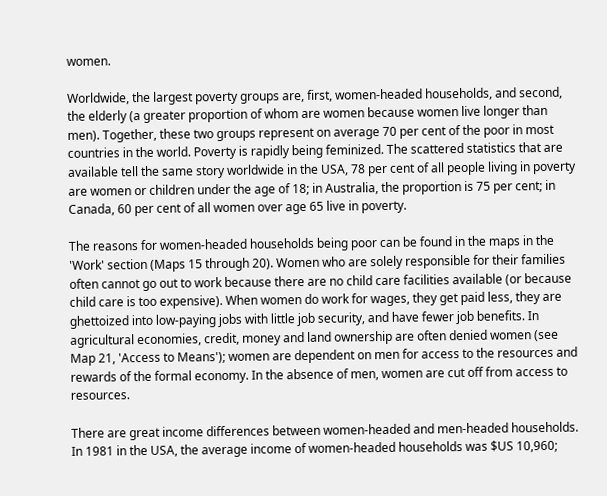women.

Worldwide, the largest poverty groups are, first, women-headed households, and second, the elderly (a greater proportion of whom are women because women live longer than men). Together, these two groups represent on average 70 per cent of the poor in most countries in the world. Poverty is rapidly being feminized. The scattered statistics that are available tell the same story worldwide in the USA, 78 per cent of all people living in poverty are women or children under the age of 18; in Australia, the proportion is 75 per cent; in Canada, 60 per cent of all women over age 65 live in poverty.

The reasons for women-headed households being poor can be found in the maps in the 'Work' section (Maps 15 through 20). Women who are solely responsible for their families often cannot go out to work because there are no child care facilities available (or because child care is too expensive). When women do work for wages, they get paid less, they are ghettoized into low-paying jobs with little job security, and have fewer job benefits. In agricultural economies, credit, money and land ownership are often denied women (see Map 21, 'Access to Means'); women are dependent on men for access to the resources and rewards of the formal economy. In the absence of men, women are cut off from access to resources.

There are great income differences between women-headed and men-headed households. In 1981 in the USA, the average income of women-headed households was $US 10,960;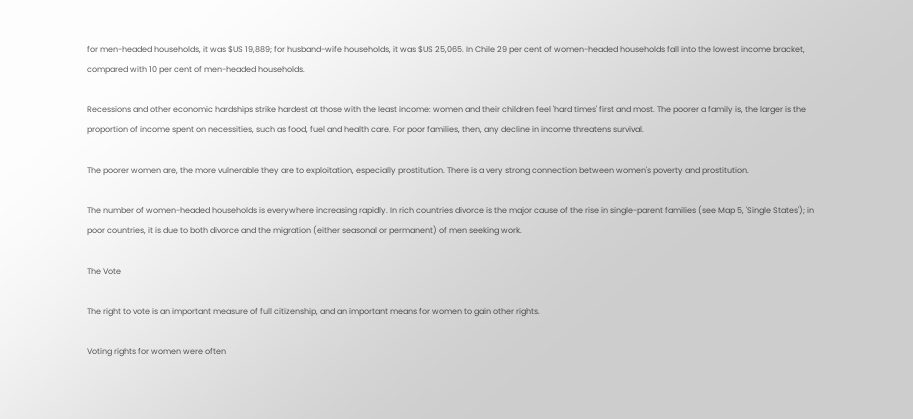for men-headed households, it was $US 19,889; for husband-wife households, it was $US 25,065. In Chile 29 per cent of women-headed households fall into the lowest income bracket, compared with 10 per cent of men-headed households.

Recessions and other economic hardships strike hardest at those with the least income: women and their children feel 'hard times' first and most. The poorer a family is, the larger is the proportion of income spent on necessities, such as food, fuel and health care. For poor families, then, any decline in income threatens survival.

The poorer women are, the more vulnerable they are to exploitation, especially prostitution. There is a very strong connection between women's poverty and prostitution.

The number of women-headed households is everywhere increasing rapidly. In rich countries divorce is the major cause of the rise in single-parent families (see Map 5, 'Single States'); in poor countries, it is due to both divorce and the migration (either seasonal or permanent) of men seeking work.

The Vote

The right to vote is an important measure of full citizenship, and an important means for women to gain other rights.

Voting rights for women were often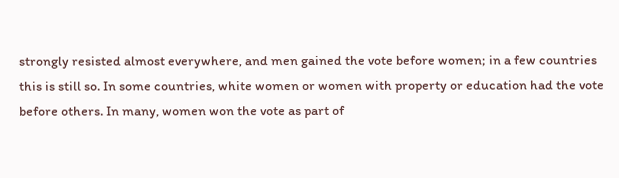strongly resisted almost everywhere, and men gained the vote before women; in a few countries this is still so. In some countries, white women or women with property or education had the vote before others. In many, women won the vote as part of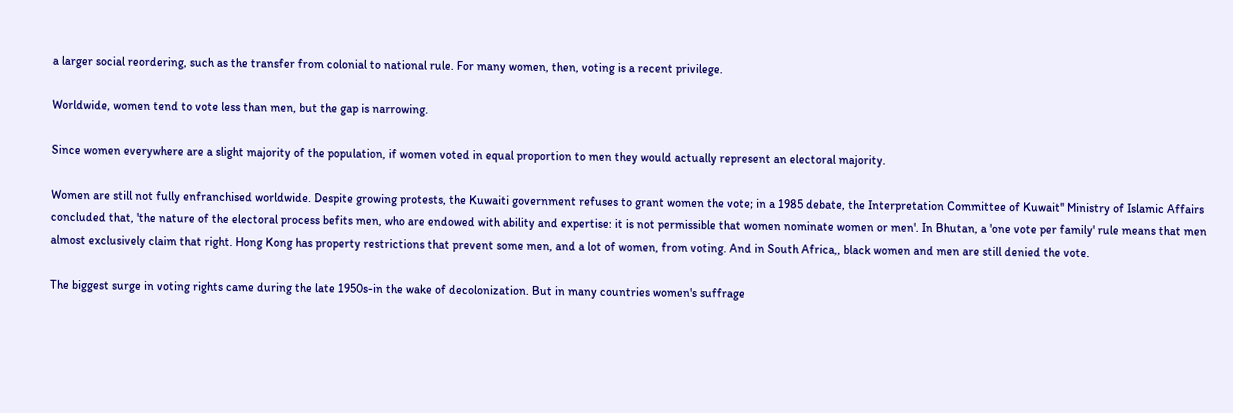a larger social reordering, such as the transfer from colonial to national rule. For many women, then, voting is a recent privilege.

Worldwide, women tend to vote less than men, but the gap is narrowing.

Since women everywhere are a slight majority of the population, if women voted in equal proportion to men they would actually represent an electoral majority.

Women are still not fully enfranchised worldwide. Despite growing protests, the Kuwaiti government refuses to grant women the vote; in a 1985 debate, the Interpretation Committee of Kuwait'' Ministry of Islamic Affairs concluded that, 'the nature of the electoral process befits men, who are endowed with ability and expertise: it is not permissible that women nominate women or men'. In Bhutan, a 'one vote per family' rule means that men almost exclusively claim that right. Hong Kong has property restrictions that prevent some men, and a lot of women, from voting. And in South Africa,, black women and men are still denied the vote.

The biggest surge in voting rights came during the late 1950s-in the wake of decolonization. But in many countries women's suffrage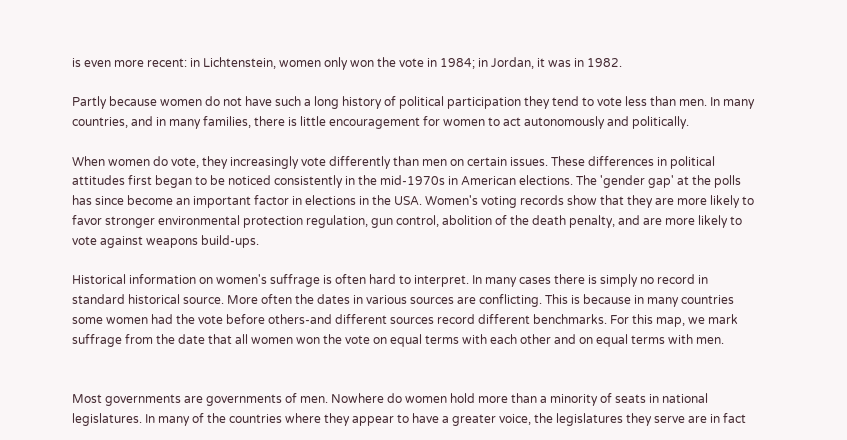is even more recent: in Lichtenstein, women only won the vote in 1984; in Jordan, it was in 1982.

Partly because women do not have such a long history of political participation they tend to vote less than men. In many countries, and in many families, there is little encouragement for women to act autonomously and politically.

When women do vote, they increasingly vote differently than men on certain issues. These differences in political attitudes first began to be noticed consistently in the mid-1970s in American elections. The 'gender gap' at the polls has since become an important factor in elections in the USA. Women's voting records show that they are more likely to favor stronger environmental protection regulation, gun control, abolition of the death penalty, and are more likely to vote against weapons build-ups.

Historical information on women's suffrage is often hard to interpret. In many cases there is simply no record in standard historical source. More often the dates in various sources are conflicting. This is because in many countries some women had the vote before others-and different sources record different benchmarks. For this map, we mark suffrage from the date that all women won the vote on equal terms with each other and on equal terms with men.


Most governments are governments of men. Nowhere do women hold more than a minority of seats in national legislatures. In many of the countries where they appear to have a greater voice, the legislatures they serve are in fact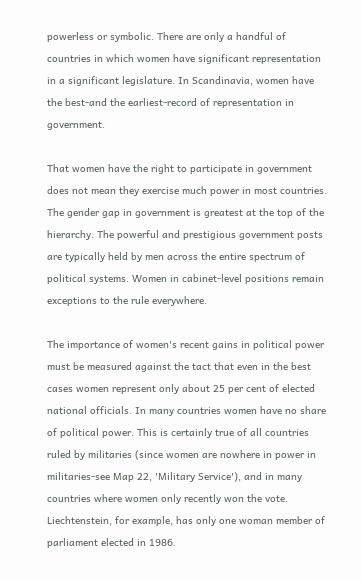powerless or symbolic. There are only a handful of countries in which women have significant representation in a significant legislature. In Scandinavia, women have the best-and the earliest-record of representation in government.

That women have the right to participate in government does not mean they exercise much power in most countries. The gender gap in government is greatest at the top of the hierarchy. The powerful and prestigious government posts are typically held by men across the entire spectrum of political systems. Women in cabinet-level positions remain exceptions to the rule everywhere.

The importance of women's recent gains in political power must be measured against the tact that even in the best cases women represent only about 25 per cent of elected national officials. In many countries women have no share of political power. This is certainly true of all countries ruled by militaries (since women are nowhere in power in militaries-see Map 22, 'Military Service'), and in many countries where women only recently won the vote. Liechtenstein, for example, has only one woman member of parliament elected in 1986.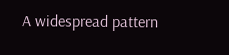A widespread pattern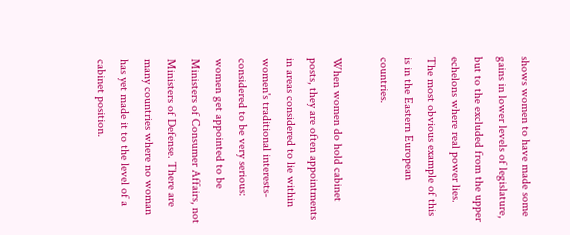shows women to have made some gains in lower levels of legislature, but to the excluded from the upper echelons where real power lies. The most obvious example of this is in the Eastern European countries.

When women do hold cabinet posts, they are often appointments in areas considered to lie within women's traditional interests-considered to be very serious: women get appointed to be Ministers of Consumer Affairs, not Ministers of Defense. There are many countries where no woman has yet made it to the level of a cabinet position.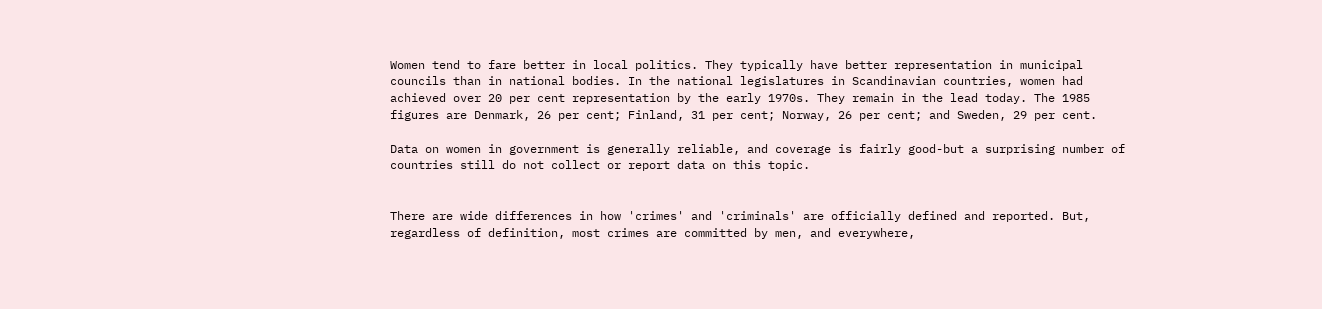Women tend to fare better in local politics. They typically have better representation in municipal councils than in national bodies. In the national legislatures in Scandinavian countries, women had achieved over 20 per cent representation by the early 1970s. They remain in the lead today. The 1985 figures are Denmark, 26 per cent; Finland, 31 per cent; Norway, 26 per cent; and Sweden, 29 per cent.

Data on women in government is generally reliable, and coverage is fairly good-but a surprising number of countries still do not collect or report data on this topic.


There are wide differences in how 'crimes' and 'criminals' are officially defined and reported. But, regardless of definition, most crimes are committed by men, and everywhere,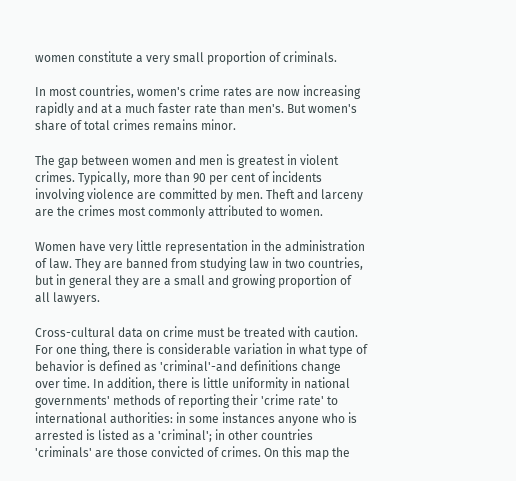women constitute a very small proportion of criminals.

In most countries, women's crime rates are now increasing rapidly and at a much faster rate than men's. But women's share of total crimes remains minor.

The gap between women and men is greatest in violent crimes. Typically, more than 90 per cent of incidents involving violence are committed by men. Theft and larceny are the crimes most commonly attributed to women.

Women have very little representation in the administration of law. They are banned from studying law in two countries, but in general they are a small and growing proportion of all lawyers.

Cross-cultural data on crime must be treated with caution. For one thing, there is considerable variation in what type of behavior is defined as 'criminal'-and definitions change over time. In addition, there is little uniformity in national governments' methods of reporting their 'crime rate' to international authorities: in some instances anyone who is arrested is listed as a 'criminal'; in other countries 'criminals' are those convicted of crimes. On this map the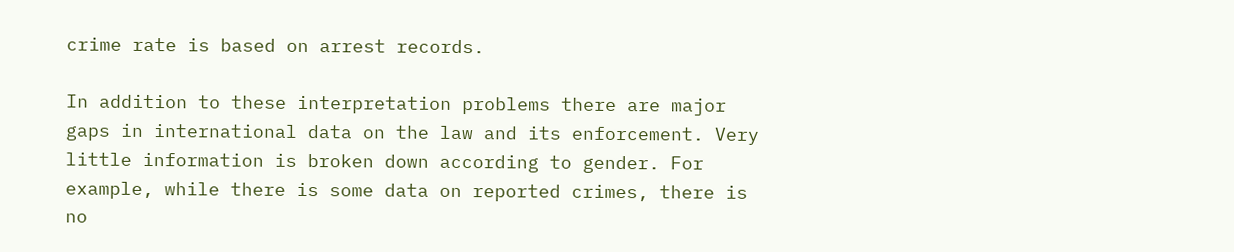crime rate is based on arrest records.

In addition to these interpretation problems there are major gaps in international data on the law and its enforcement. Very little information is broken down according to gender. For example, while there is some data on reported crimes, there is no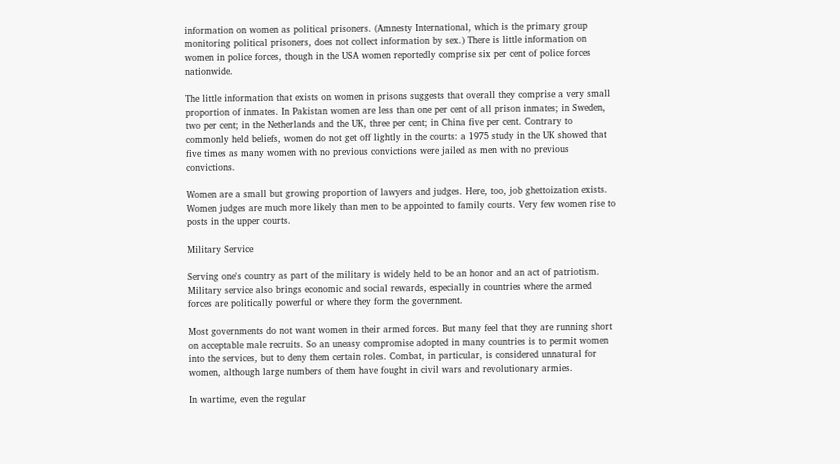information on women as political prisoners. (Amnesty International, which is the primary group monitoring political prisoners, does not collect information by sex.) There is little information on women in police forces, though in the USA women reportedly comprise six per cent of police forces nationwide.

The little information that exists on women in prisons suggests that overall they comprise a very small proportion of inmates. In Pakistan women are less than one per cent of all prison inmates; in Sweden, two per cent; in the Netherlands and the UK, three per cent; in China five per cent. Contrary to commonly held beliefs, women do not get off lightly in the courts: a 1975 study in the UK showed that five times as many women with no previous convictions were jailed as men with no previous convictions.

Women are a small but growing proportion of lawyers and judges. Here, too, job ghettoization exists. Women judges are much more likely than men to be appointed to family courts. Very few women rise to posts in the upper courts.

Military Service

Serving one's country as part of the military is widely held to be an honor and an act of patriotism. Military service also brings economic and social rewards, especially in countries where the armed forces are politically powerful or where they form the government.

Most governments do not want women in their armed forces. But many feel that they are running short on acceptable male recruits. So an uneasy compromise adopted in many countries is to permit women into the services, but to deny them certain roles. Combat, in particular, is considered unnatural for women, although large numbers of them have fought in civil wars and revolutionary armies.

In wartime, even the regular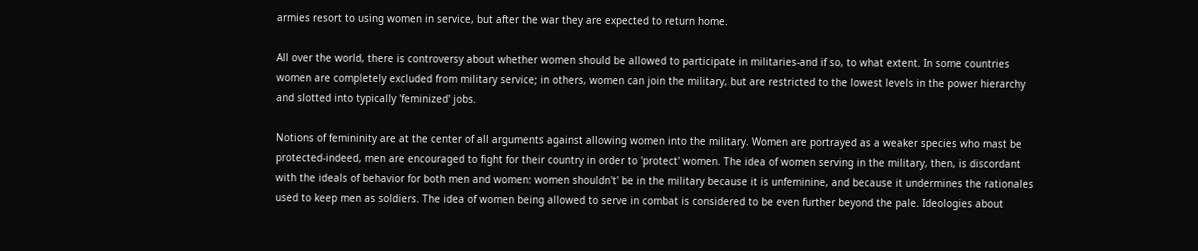armies resort to using women in service, but after the war they are expected to return home.

All over the world, there is controversy about whether women should be allowed to participate in militaries-and if so, to what extent. In some countries women are completely excluded from military service; in others, women can join the military, but are restricted to the lowest levels in the power hierarchy and slotted into typically 'feminized' jobs.

Notions of femininity are at the center of all arguments against allowing women into the military. Women are portrayed as a weaker species who mast be protected-indeed, men are encouraged to fight for their country in order to 'protect' women. The idea of women serving in the military, then, is discordant with the ideals of behavior for both men and women: women shouldn't' be in the military because it is unfeminine, and because it undermines the rationales used to keep men as soldiers. The idea of women being allowed to serve in combat is considered to be even further beyond the pale. Ideologies about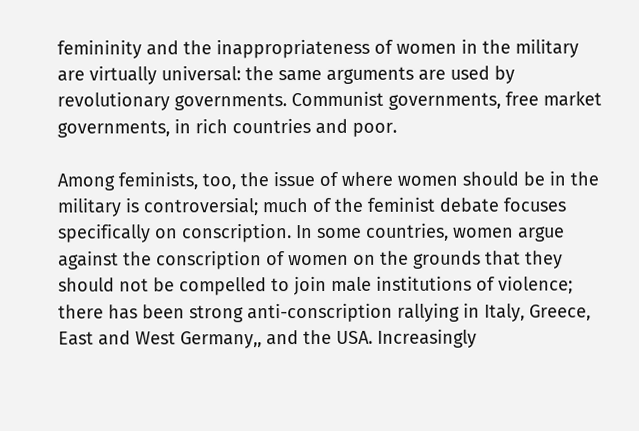femininity and the inappropriateness of women in the military are virtually universal: the same arguments are used by revolutionary governments. Communist governments, free market governments, in rich countries and poor.

Among feminists, too, the issue of where women should be in the military is controversial; much of the feminist debate focuses specifically on conscription. In some countries, women argue against the conscription of women on the grounds that they should not be compelled to join male institutions of violence; there has been strong anti-conscription rallying in Italy, Greece, East and West Germany,, and the USA. Increasingly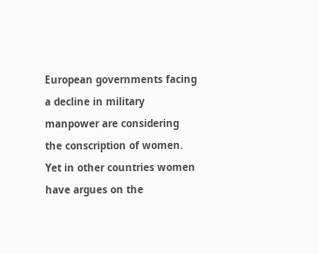European governments facing a decline in military manpower are considering the conscription of women. Yet in other countries women have argues on the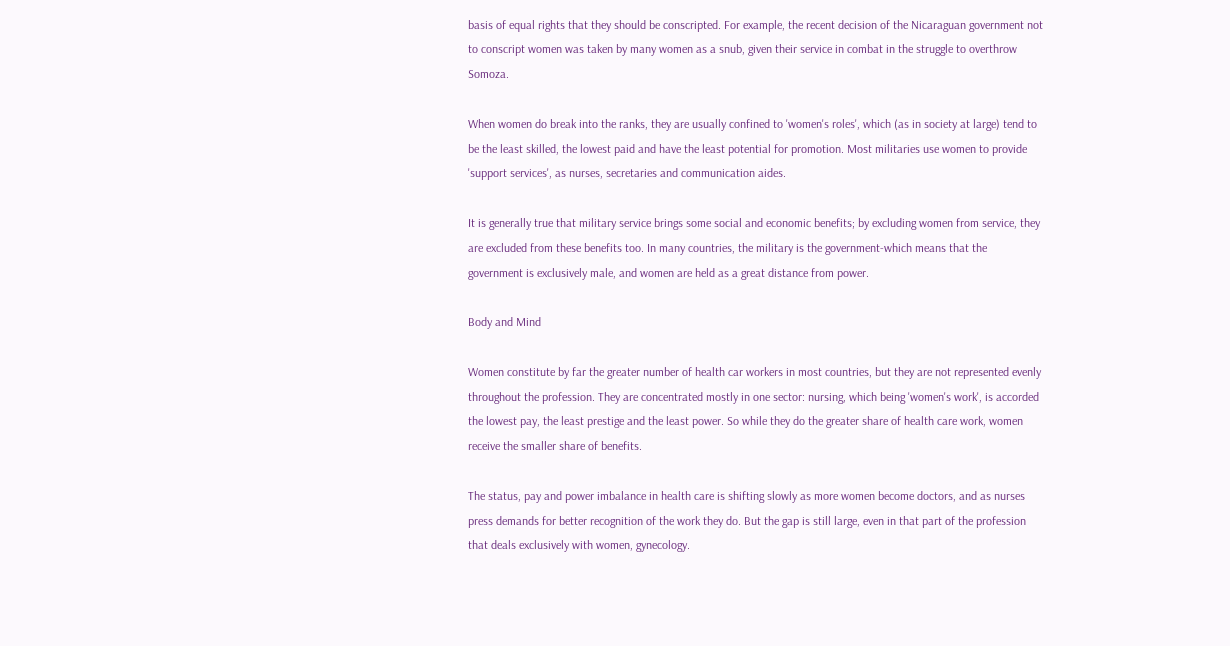basis of equal rights that they should be conscripted. For example, the recent decision of the Nicaraguan government not to conscript women was taken by many women as a snub, given their service in combat in the struggle to overthrow Somoza.

When women do break into the ranks, they are usually confined to 'women's roles', which (as in society at large) tend to be the least skilled, the lowest paid and have the least potential for promotion. Most militaries use women to provide 'support services', as nurses, secretaries and communication aides.

It is generally true that military service brings some social and economic benefits; by excluding women from service, they are excluded from these benefits too. In many countries, the military is the government-which means that the government is exclusively male, and women are held as a great distance from power.

Body and Mind

Women constitute by far the greater number of health car workers in most countries, but they are not represented evenly throughout the profession. They are concentrated mostly in one sector: nursing, which being 'women's work', is accorded the lowest pay, the least prestige and the least power. So while they do the greater share of health care work, women receive the smaller share of benefits.

The status, pay and power imbalance in health care is shifting slowly as more women become doctors, and as nurses press demands for better recognition of the work they do. But the gap is still large, even in that part of the profession that deals exclusively with women, gynecology.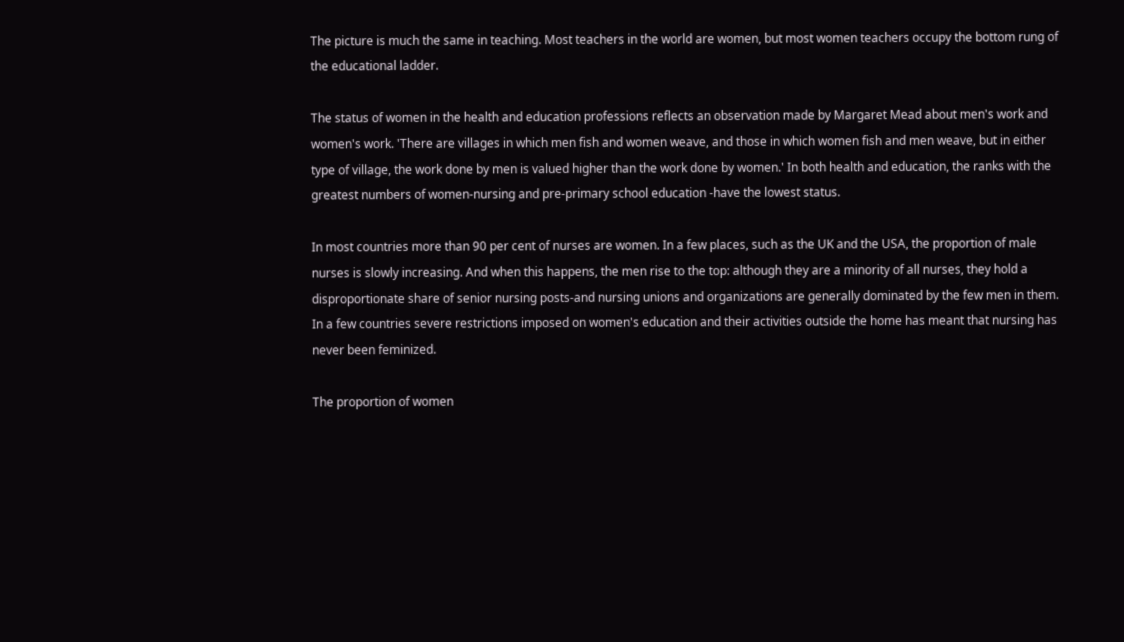The picture is much the same in teaching. Most teachers in the world are women, but most women teachers occupy the bottom rung of the educational ladder.

The status of women in the health and education professions reflects an observation made by Margaret Mead about men's work and women's work. 'There are villages in which men fish and women weave, and those in which women fish and men weave, but in either type of village, the work done by men is valued higher than the work done by women.' In both health and education, the ranks with the greatest numbers of women-nursing and pre-primary school education -have the lowest status.

In most countries more than 90 per cent of nurses are women. In a few places, such as the UK and the USA, the proportion of male nurses is slowly increasing. And when this happens, the men rise to the top: although they are a minority of all nurses, they hold a disproportionate share of senior nursing posts-and nursing unions and organizations are generally dominated by the few men in them. In a few countries severe restrictions imposed on women's education and their activities outside the home has meant that nursing has never been feminized.

The proportion of women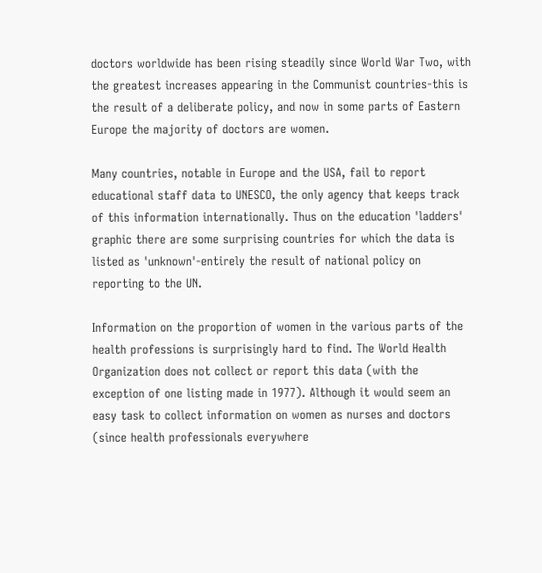doctors worldwide has been rising steadily since World War Two, with the greatest increases appearing in the Communist countries-this is the result of a deliberate policy, and now in some parts of Eastern Europe the majority of doctors are women.

Many countries, notable in Europe and the USA, fail to report educational staff data to UNESCO, the only agency that keeps track of this information internationally. Thus on the education 'ladders' graphic there are some surprising countries for which the data is listed as 'unknown'-entirely the result of national policy on reporting to the UN.

Information on the proportion of women in the various parts of the health professions is surprisingly hard to find. The World Health Organization does not collect or report this data (with the exception of one listing made in 1977). Although it would seem an easy task to collect information on women as nurses and doctors (since health professionals everywhere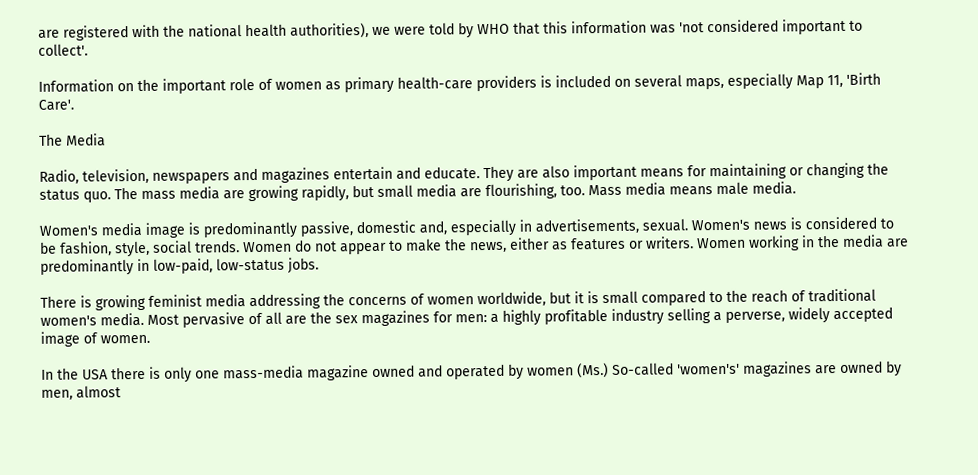are registered with the national health authorities), we were told by WHO that this information was 'not considered important to collect'.

Information on the important role of women as primary health-care providers is included on several maps, especially Map 11, 'Birth Care'.

The Media

Radio, television, newspapers and magazines entertain and educate. They are also important means for maintaining or changing the status quo. The mass media are growing rapidly, but small media are flourishing, too. Mass media means male media.

Women's media image is predominantly passive, domestic and, especially in advertisements, sexual. Women's news is considered to be fashion, style, social trends. Women do not appear to make the news, either as features or writers. Women working in the media are predominantly in low-paid, low-status jobs.

There is growing feminist media addressing the concerns of women worldwide, but it is small compared to the reach of traditional women's media. Most pervasive of all are the sex magazines for men: a highly profitable industry selling a perverse, widely accepted image of women.

In the USA there is only one mass-media magazine owned and operated by women (Ms.) So-called 'women's' magazines are owned by men, almost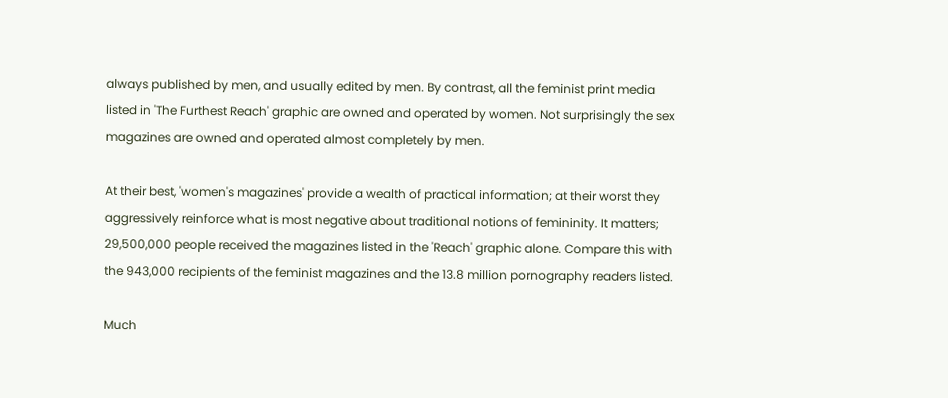always published by men, and usually edited by men. By contrast, all the feminist print media listed in 'The Furthest Reach' graphic are owned and operated by women. Not surprisingly the sex magazines are owned and operated almost completely by men.

At their best, 'women's magazines' provide a wealth of practical information; at their worst they aggressively reinforce what is most negative about traditional notions of femininity. It matters; 29,500,000 people received the magazines listed in the 'Reach' graphic alone. Compare this with the 943,000 recipients of the feminist magazines and the 13.8 million pornography readers listed.

Much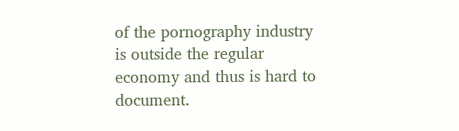of the pornography industry is outside the regular economy and thus is hard to document.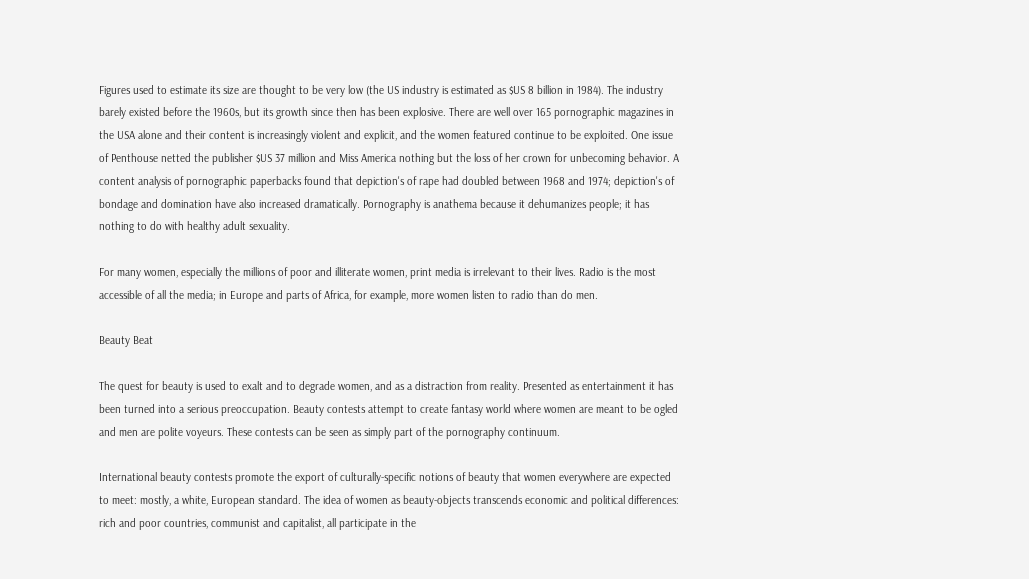Figures used to estimate its size are thought to be very low (the US industry is estimated as $US 8 billion in 1984). The industry barely existed before the 1960s, but its growth since then has been explosive. There are well over 165 pornographic magazines in the USA alone and their content is increasingly violent and explicit, and the women featured continue to be exploited. One issue of Penthouse netted the publisher $US 37 million and Miss America nothing but the loss of her crown for unbecoming behavior. A content analysis of pornographic paperbacks found that depiction's of rape had doubled between 1968 and 1974; depiction's of bondage and domination have also increased dramatically. Pornography is anathema because it dehumanizes people; it has nothing to do with healthy adult sexuality.

For many women, especially the millions of poor and illiterate women, print media is irrelevant to their lives. Radio is the most accessible of all the media; in Europe and parts of Africa, for example, more women listen to radio than do men.

Beauty Beat

The quest for beauty is used to exalt and to degrade women, and as a distraction from reality. Presented as entertainment it has been turned into a serious preoccupation. Beauty contests attempt to create fantasy world where women are meant to be ogled and men are polite voyeurs. These contests can be seen as simply part of the pornography continuum.

International beauty contests promote the export of culturally-specific notions of beauty that women everywhere are expected to meet: mostly, a white, European standard. The idea of women as beauty-objects transcends economic and political differences: rich and poor countries, communist and capitalist, all participate in the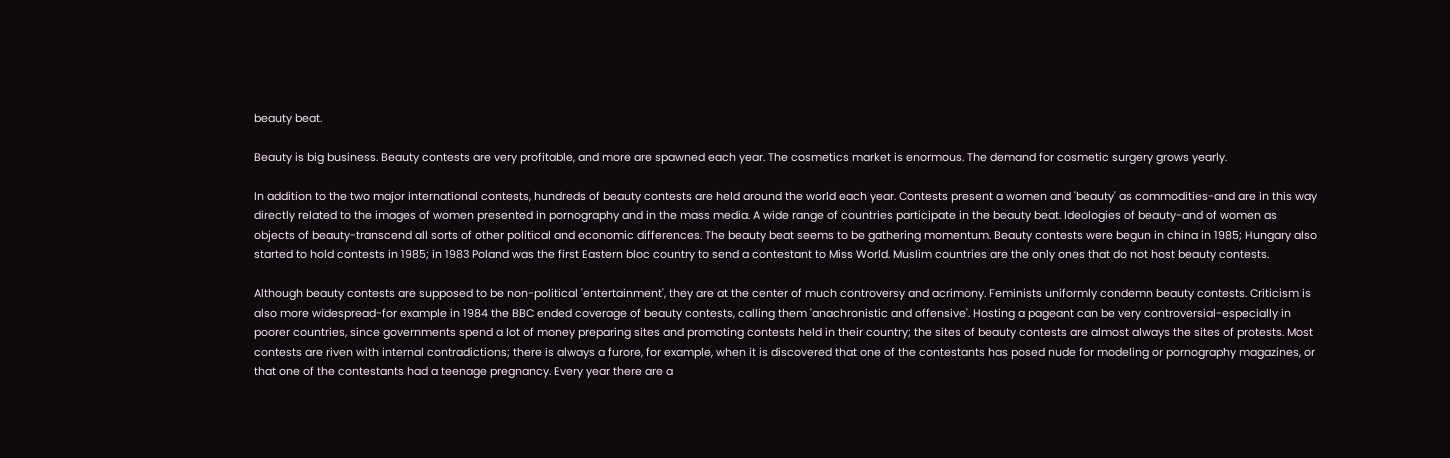beauty beat.

Beauty is big business. Beauty contests are very profitable, and more are spawned each year. The cosmetics market is enormous. The demand for cosmetic surgery grows yearly.

In addition to the two major international contests, hundreds of beauty contests are held around the world each year. Contests present a women and 'beauty' as commodities-and are in this way directly related to the images of women presented in pornography and in the mass media. A wide range of countries participate in the beauty beat. Ideologies of beauty-and of women as objects of beauty-transcend all sorts of other political and economic differences. The beauty beat seems to be gathering momentum. Beauty contests were begun in china in 1985; Hungary also started to hold contests in 1985; in 1983 Poland was the first Eastern bloc country to send a contestant to Miss World. Muslim countries are the only ones that do not host beauty contests.

Although beauty contests are supposed to be non-political 'entertainment', they are at the center of much controversy and acrimony. Feminists uniformly condemn beauty contests. Criticism is also more widespread-for example in 1984 the BBC ended coverage of beauty contests, calling them 'anachronistic and offensive'. Hosting a pageant can be very controversial-especially in poorer countries, since governments spend a lot of money preparing sites and promoting contests held in their country; the sites of beauty contests are almost always the sites of protests. Most contests are riven with internal contradictions; there is always a furore, for example, when it is discovered that one of the contestants has posed nude for modeling or pornography magazines, or that one of the contestants had a teenage pregnancy. Every year there are a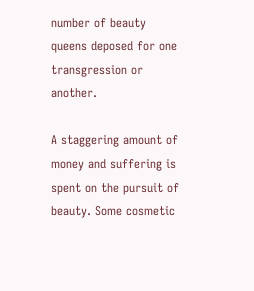number of beauty queens deposed for one transgression or another.

A staggering amount of money and suffering is spent on the pursuit of beauty. Some cosmetic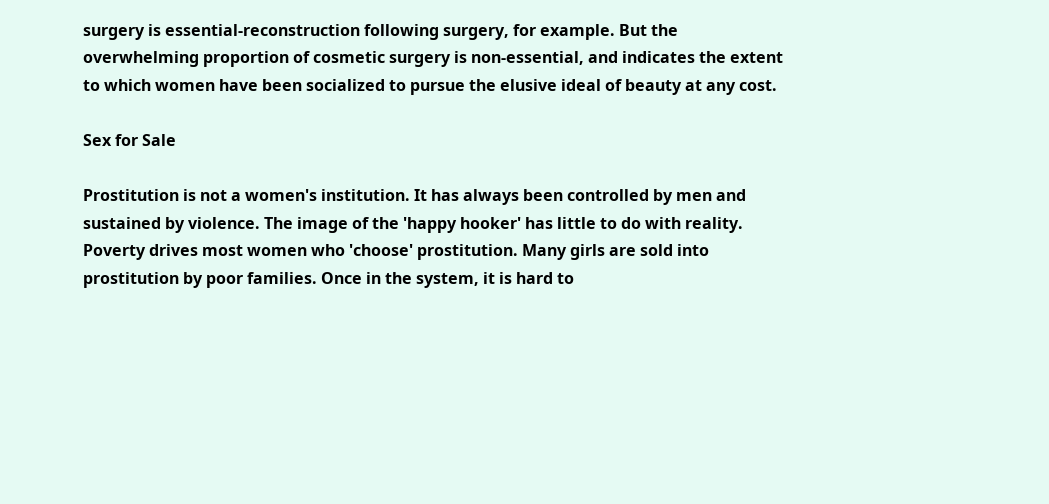surgery is essential-reconstruction following surgery, for example. But the overwhelming proportion of cosmetic surgery is non-essential, and indicates the extent to which women have been socialized to pursue the elusive ideal of beauty at any cost.

Sex for Sale

Prostitution is not a women's institution. It has always been controlled by men and sustained by violence. The image of the 'happy hooker' has little to do with reality. Poverty drives most women who 'choose' prostitution. Many girls are sold into prostitution by poor families. Once in the system, it is hard to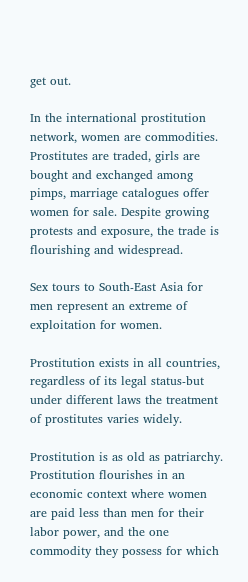get out.

In the international prostitution network, women are commodities. Prostitutes are traded, girls are bought and exchanged among pimps, marriage catalogues offer women for sale. Despite growing protests and exposure, the trade is flourishing and widespread.

Sex tours to South-East Asia for men represent an extreme of exploitation for women.

Prostitution exists in all countries, regardless of its legal status-but under different laws the treatment of prostitutes varies widely.

Prostitution is as old as patriarchy. Prostitution flourishes in an economic context where women are paid less than men for their labor power, and the one commodity they possess for which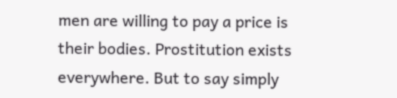men are willing to pay a price is their bodies. Prostitution exists everywhere. But to say simply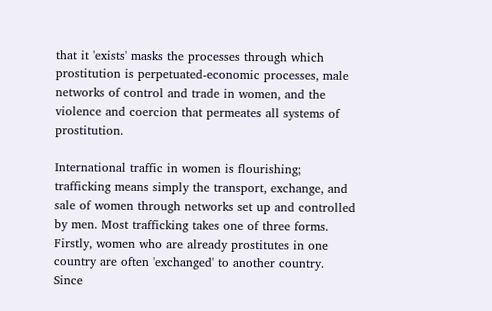that it 'exists' masks the processes through which prostitution is perpetuated-economic processes, male networks of control and trade in women, and the violence and coercion that permeates all systems of prostitution.

International traffic in women is flourishing; trafficking means simply the transport, exchange, and sale of women through networks set up and controlled by men. Most trafficking takes one of three forms. Firstly, women who are already prostitutes in one country are often 'exchanged' to another country. Since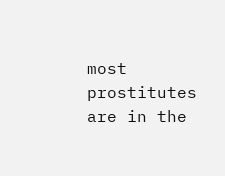most prostitutes are in the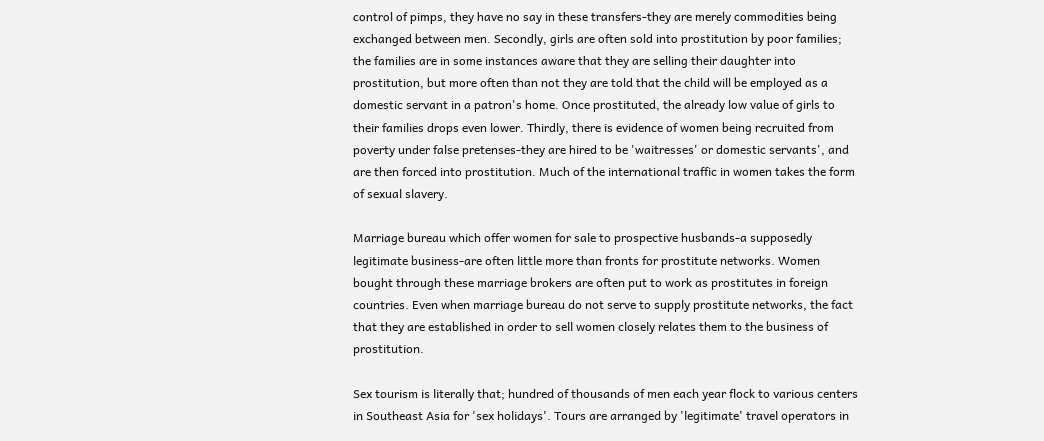control of pimps, they have no say in these transfers-they are merely commodities being exchanged between men. Secondly, girls are often sold into prostitution by poor families; the families are in some instances aware that they are selling their daughter into prostitution, but more often than not they are told that the child will be employed as a domestic servant in a patron's home. Once prostituted, the already low value of girls to their families drops even lower. Thirdly, there is evidence of women being recruited from poverty under false pretenses-they are hired to be 'waitresses' or domestic servants', and are then forced into prostitution. Much of the international traffic in women takes the form of sexual slavery.

Marriage bureau which offer women for sale to prospective husbands-a supposedly legitimate business-are often little more than fronts for prostitute networks. Women bought through these marriage brokers are often put to work as prostitutes in foreign countries. Even when marriage bureau do not serve to supply prostitute networks, the fact that they are established in order to sell women closely relates them to the business of prostitution.

Sex tourism is literally that; hundred of thousands of men each year flock to various centers in Southeast Asia for 'sex holidays'. Tours are arranged by 'legitimate' travel operators in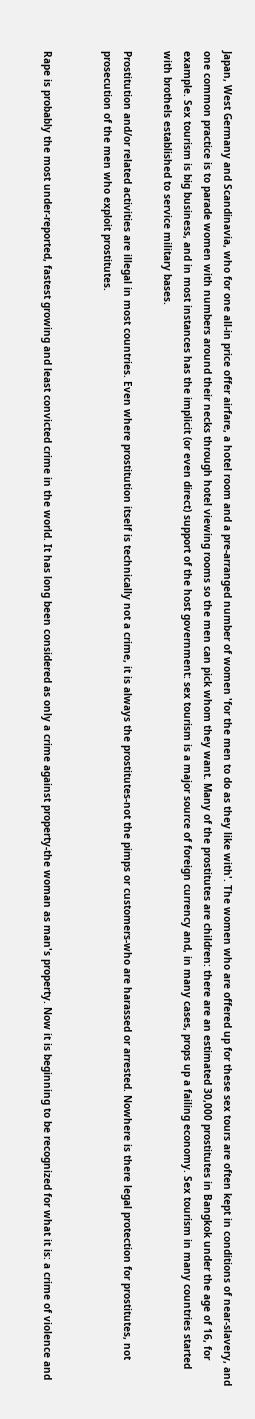Japan, West Germany and Scandinavia, who for one all-in price offer airfare, a hotel room and a pre-arranged number of women 'for the men to do as they like with'. The women who are offered up for these sex tours are often kept in conditions of near-slavery, and one common practice is to parade women with numbers around their necks through hotel viewing rooms so the men can pick whom they want. Many of the prostitutes are children: there are an estimated 30,000 prostitutes in Bangkok under the age of 16, for example. Sex tourism is big business, and in most instances has the implicit (or even direct) support of the host government: sex tourism is a major source of foreign currency and, in many cases, props up a failing economy. Sex tourism in many countries started with brothels established to service military bases.

Prostitution and/or related activities are illegal in most countries. Even where prostitution itself is technically not a crime, it is always the prostitutes-not the pimps or customers-who are harassed or arrested. Nowhere is there legal protection for prostitutes, not prosecution of the men who exploit prostitutes.


Rape is probably the most under-reported, fastest growing and least convicted crime in the world. It has long been considered as only a crime against property-the woman as man's property. Now it is beginning to be recognized for what it is: a crime of violence and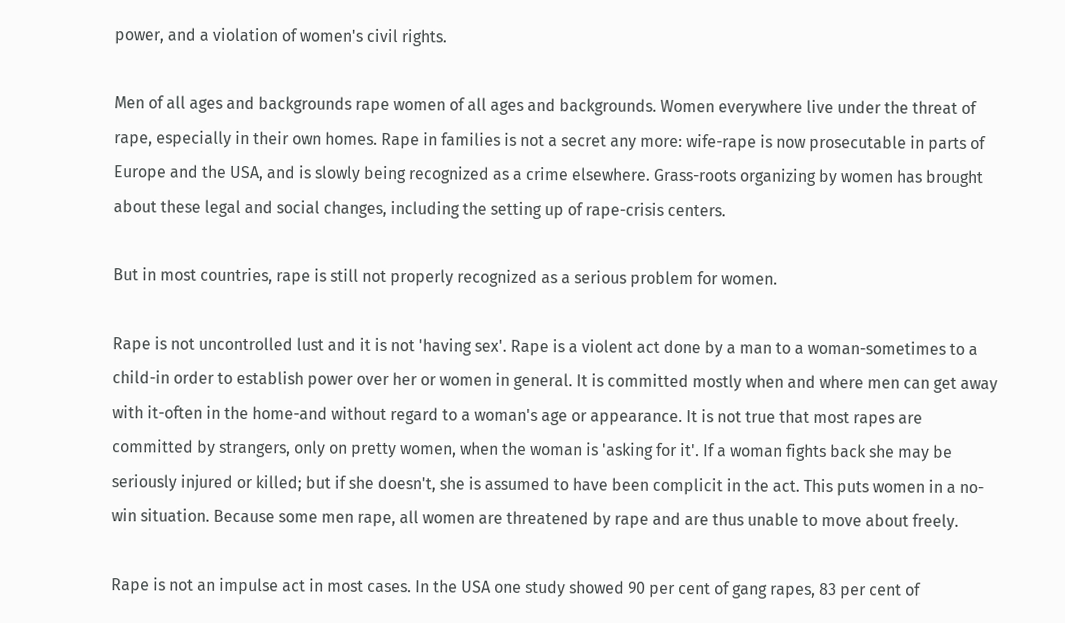power, and a violation of women's civil rights.

Men of all ages and backgrounds rape women of all ages and backgrounds. Women everywhere live under the threat of rape, especially in their own homes. Rape in families is not a secret any more: wife-rape is now prosecutable in parts of Europe and the USA, and is slowly being recognized as a crime elsewhere. Grass-roots organizing by women has brought about these legal and social changes, including the setting up of rape-crisis centers.

But in most countries, rape is still not properly recognized as a serious problem for women.

Rape is not uncontrolled lust and it is not 'having sex'. Rape is a violent act done by a man to a woman-sometimes to a child-in order to establish power over her or women in general. It is committed mostly when and where men can get away with it-often in the home-and without regard to a woman's age or appearance. It is not true that most rapes are committed by strangers, only on pretty women, when the woman is 'asking for it'. If a woman fights back she may be seriously injured or killed; but if she doesn't, she is assumed to have been complicit in the act. This puts women in a no-win situation. Because some men rape, all women are threatened by rape and are thus unable to move about freely.

Rape is not an impulse act in most cases. In the USA one study showed 90 per cent of gang rapes, 83 per cent of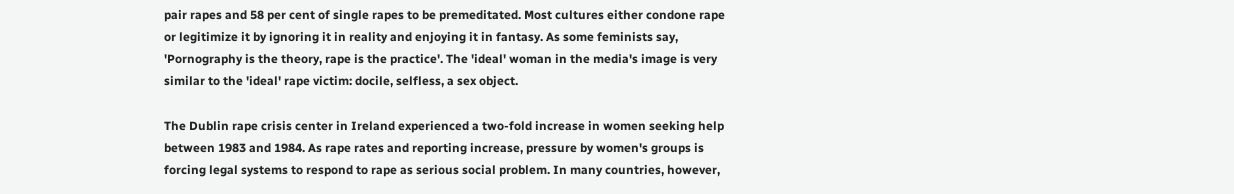pair rapes and 58 per cent of single rapes to be premeditated. Most cultures either condone rape or legitimize it by ignoring it in reality and enjoying it in fantasy. As some feminists say, 'Pornography is the theory, rape is the practice'. The 'ideal' woman in the media's image is very similar to the 'ideal' rape victim: docile, selfless, a sex object.

The Dublin rape crisis center in Ireland experienced a two-fold increase in women seeking help between 1983 and 1984. As rape rates and reporting increase, pressure by women's groups is forcing legal systems to respond to rape as serious social problem. In many countries, however,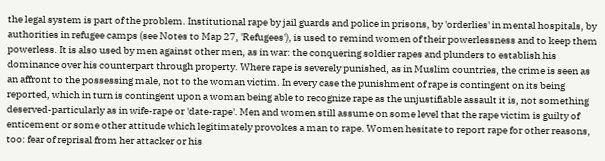the legal system is part of the problem. Institutional rape by jail guards and police in prisons, by 'orderlies' in mental hospitals, by authorities in refugee camps (see Notes to Map 27, 'Refugees'), is used to remind women of their powerlessness and to keep them powerless. It is also used by men against other men, as in war: the conquering soldier rapes and plunders to establish his dominance over his counterpart through property. Where rape is severely punished, as in Muslim countries, the crime is seen as an affront to the possessing male, not to the woman victim. In every case the punishment of rape is contingent on its being reported, which in turn is contingent upon a woman being able to recognize rape as the unjustifiable assault it is, not something deserved-particularly as in wife-rape or 'date-rape'. Men and women still assume on some level that the rape victim is guilty of enticement or some other attitude which legitimately provokes a man to rape. Women hesitate to report rape for other reasons, too: fear of reprisal from her attacker or his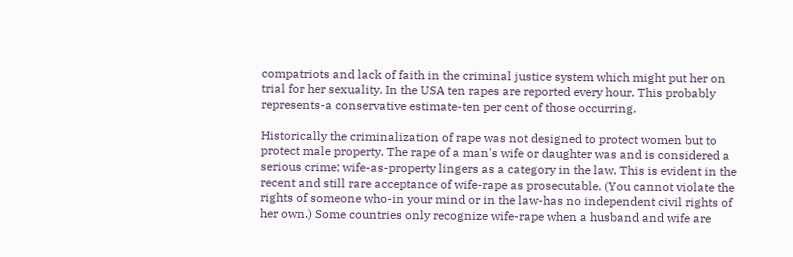compatriots and lack of faith in the criminal justice system which might put her on trial for her sexuality. In the USA ten rapes are reported every hour. This probably represents-a conservative estimate-ten per cent of those occurring.

Historically the criminalization of rape was not designed to protect women but to protect male property. The rape of a man's wife or daughter was and is considered a serious crime; wife-as-property lingers as a category in the law. This is evident in the recent and still rare acceptance of wife-rape as prosecutable. (You cannot violate the rights of someone who-in your mind or in the law-has no independent civil rights of her own.) Some countries only recognize wife-rape when a husband and wife are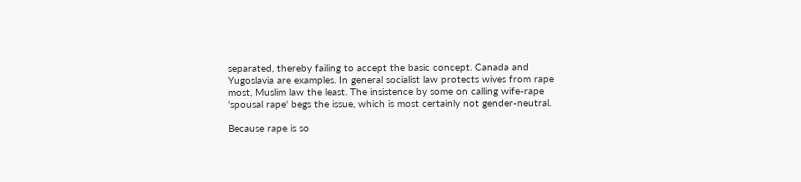separated, thereby failing to accept the basic concept. Canada and Yugoslavia are examples. In general socialist law protects wives from rape most, Muslim law the least. The insistence by some on calling wife-rape 'spousal rape' begs the issue, which is most certainly not gender-neutral.

Because rape is so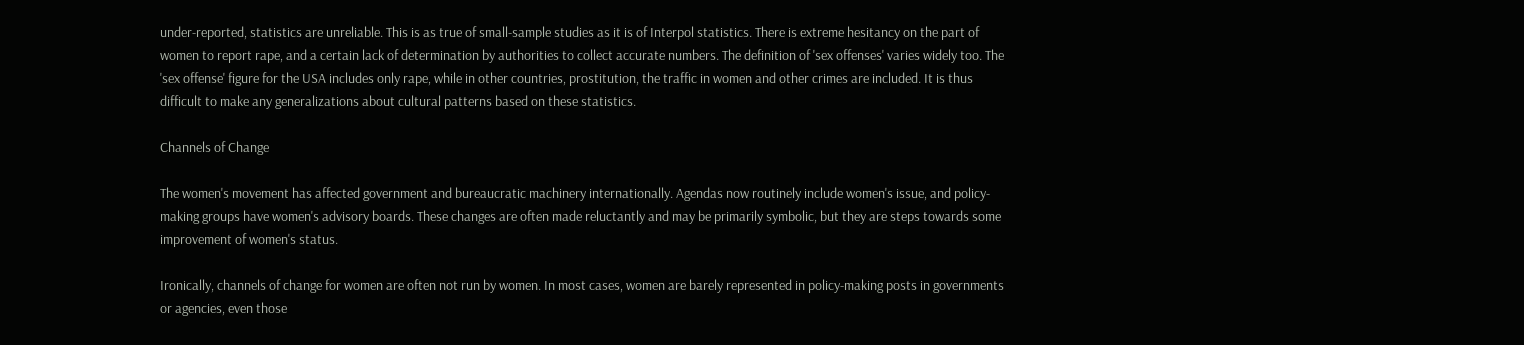under-reported, statistics are unreliable. This is as true of small-sample studies as it is of Interpol statistics. There is extreme hesitancy on the part of women to report rape, and a certain lack of determination by authorities to collect accurate numbers. The definition of 'sex offenses' varies widely too. The 'sex offense' figure for the USA includes only rape, while in other countries, prostitution, the traffic in women and other crimes are included. It is thus difficult to make any generalizations about cultural patterns based on these statistics.

Channels of Change

The women's movement has affected government and bureaucratic machinery internationally. Agendas now routinely include women's issue, and policy-making groups have women's advisory boards. These changes are often made reluctantly and may be primarily symbolic, but they are steps towards some improvement of women's status.

Ironically, channels of change for women are often not run by women. In most cases, women are barely represented in policy-making posts in governments or agencies, even those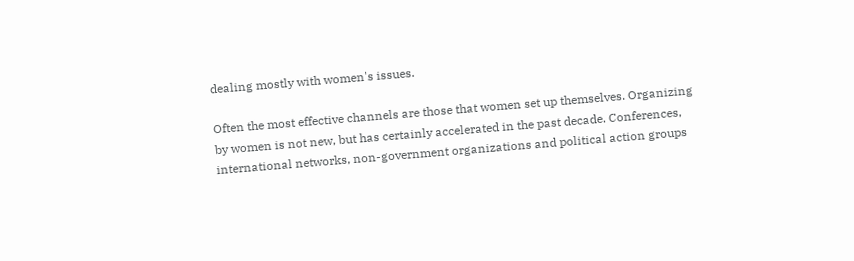dealing mostly with women's issues.

Often the most effective channels are those that women set up themselves. Organizing by women is not new, but has certainly accelerated in the past decade. Conferences, international networks, non-government organizations and political action groups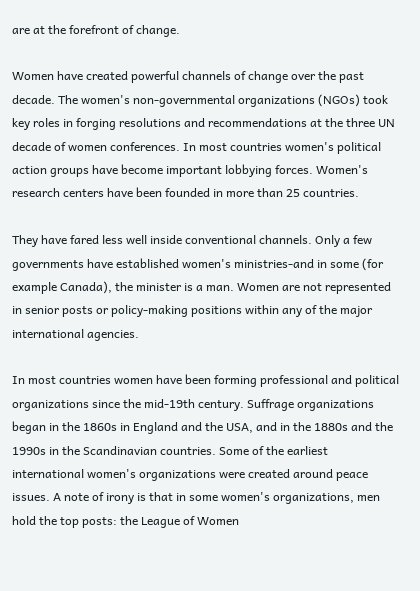are at the forefront of change.

Women have created powerful channels of change over the past decade. The women's non-governmental organizations (NGOs) took key roles in forging resolutions and recommendations at the three UN decade of women conferences. In most countries women's political action groups have become important lobbying forces. Women's research centers have been founded in more than 25 countries.

They have fared less well inside conventional channels. Only a few governments have established women's ministries-and in some (for example Canada), the minister is a man. Women are not represented in senior posts or policy-making positions within any of the major international agencies.

In most countries women have been forming professional and political organizations since the mid-19th century. Suffrage organizations began in the 1860s in England and the USA, and in the 1880s and the 1990s in the Scandinavian countries. Some of the earliest international women's organizations were created around peace issues. A note of irony is that in some women's organizations, men hold the top posts: the League of Women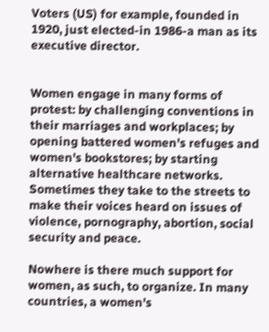Voters (US) for example, founded in 1920, just elected-in 1986-a man as its executive director.


Women engage in many forms of protest: by challenging conventions in their marriages and workplaces; by opening battered women's refuges and women's bookstores; by starting alternative healthcare networks. Sometimes they take to the streets to make their voices heard on issues of violence, pornography, abortion, social security and peace.

Nowhere is there much support for women, as such, to organize. In many countries, a women's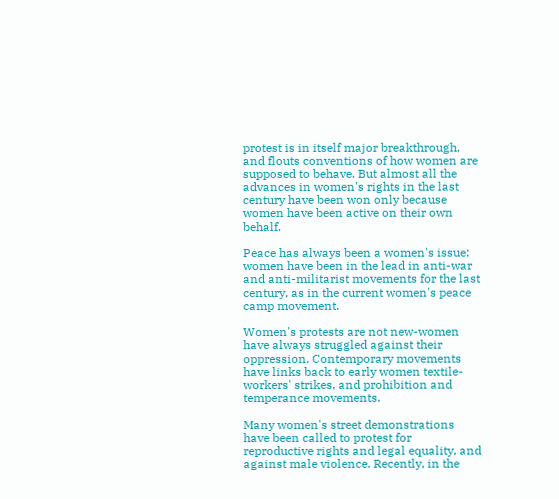protest is in itself major breakthrough, and flouts conventions of how women are supposed to behave. But almost all the advances in women's rights in the last century have been won only because women have been active on their own behalf.

Peace has always been a women's issue: women have been in the lead in anti-war and anti-militarist movements for the last century, as in the current women's peace camp movement.

Women's protests are not new-women have always struggled against their oppression. Contemporary movements have links back to early women textile-workers' strikes, and prohibition and temperance movements.

Many women's street demonstrations have been called to protest for reproductive rights and legal equality, and against male violence. Recently, in the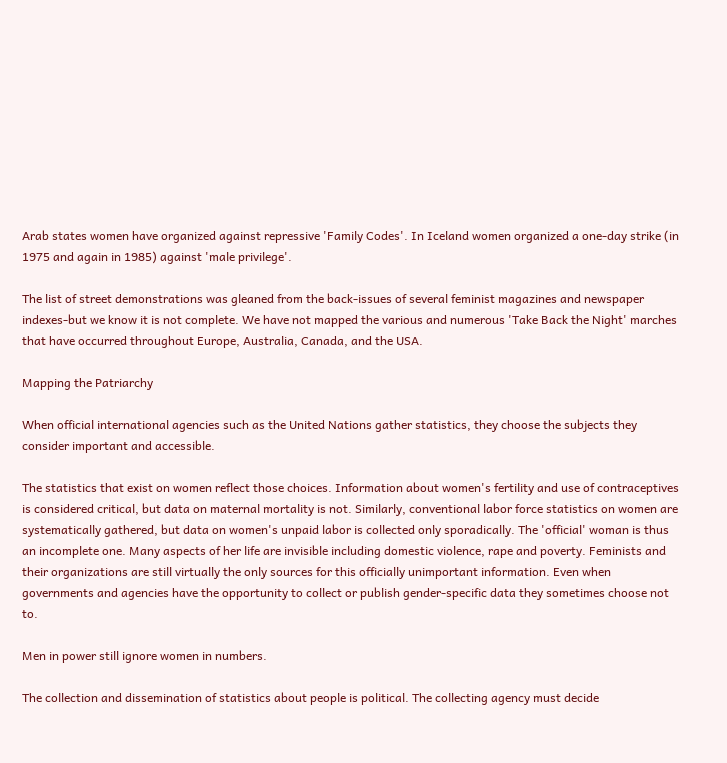Arab states women have organized against repressive 'Family Codes'. In Iceland women organized a one-day strike (in 1975 and again in 1985) against 'male privilege'.

The list of street demonstrations was gleaned from the back-issues of several feminist magazines and newspaper indexes-but we know it is not complete. We have not mapped the various and numerous 'Take Back the Night' marches that have occurred throughout Europe, Australia, Canada, and the USA.

Mapping the Patriarchy

When official international agencies such as the United Nations gather statistics, they choose the subjects they consider important and accessible.

The statistics that exist on women reflect those choices. Information about women's fertility and use of contraceptives is considered critical, but data on maternal mortality is not. Similarly, conventional labor force statistics on women are systematically gathered, but data on women's unpaid labor is collected only sporadically. The 'official' woman is thus an incomplete one. Many aspects of her life are invisible including domestic violence, rape and poverty. Feminists and their organizations are still virtually the only sources for this officially unimportant information. Even when governments and agencies have the opportunity to collect or publish gender-specific data they sometimes choose not to.

Men in power still ignore women in numbers.

The collection and dissemination of statistics about people is political. The collecting agency must decide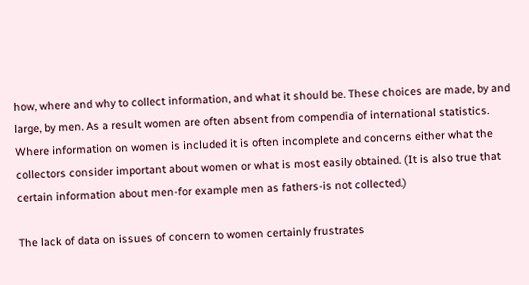how, where and why to collect information, and what it should be. These choices are made, by and large, by men. As a result women are often absent from compendia of international statistics. Where information on women is included it is often incomplete and concerns either what the collectors consider important about women or what is most easily obtained. (It is also true that certain information about men-for example men as fathers-is not collected.)

The lack of data on issues of concern to women certainly frustrates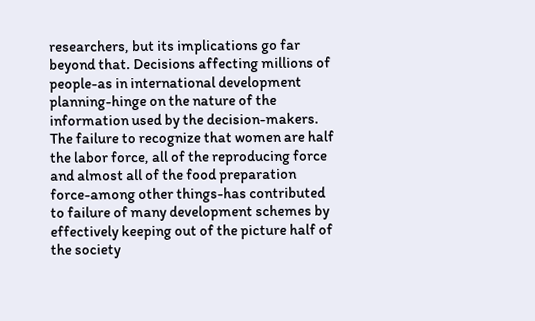researchers, but its implications go far beyond that. Decisions affecting millions of people-as in international development planning-hinge on the nature of the information used by the decision-makers. The failure to recognize that women are half the labor force, all of the reproducing force and almost all of the food preparation force-among other things-has contributed to failure of many development schemes by effectively keeping out of the picture half of the society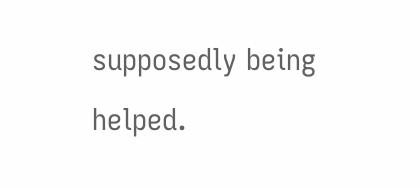supposedly being helped.